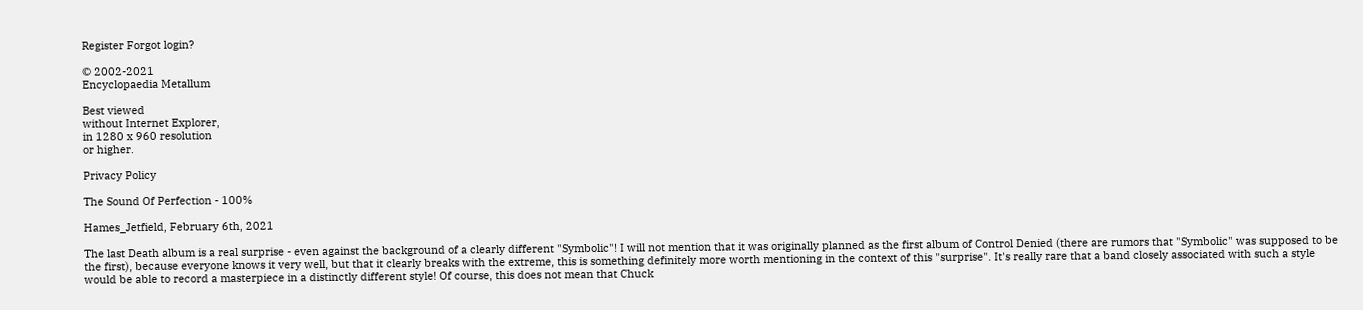Register Forgot login?

© 2002-2021
Encyclopaedia Metallum

Best viewed
without Internet Explorer,
in 1280 x 960 resolution
or higher.

Privacy Policy

The Sound Of Perfection - 100%

Hames_Jetfield, February 6th, 2021

The last Death album is a real surprise - even against the background of a clearly different "Symbolic"! I will not mention that it was originally planned as the first album of Control Denied (there are rumors that "Symbolic" was supposed to be the first), because everyone knows it very well, but that it clearly breaks with the extreme, this is something definitely more worth mentioning in the context of this "surprise". It's really rare that a band closely associated with such a style would be able to record a masterpiece in a distinctly different style! Of course, this does not mean that Chuck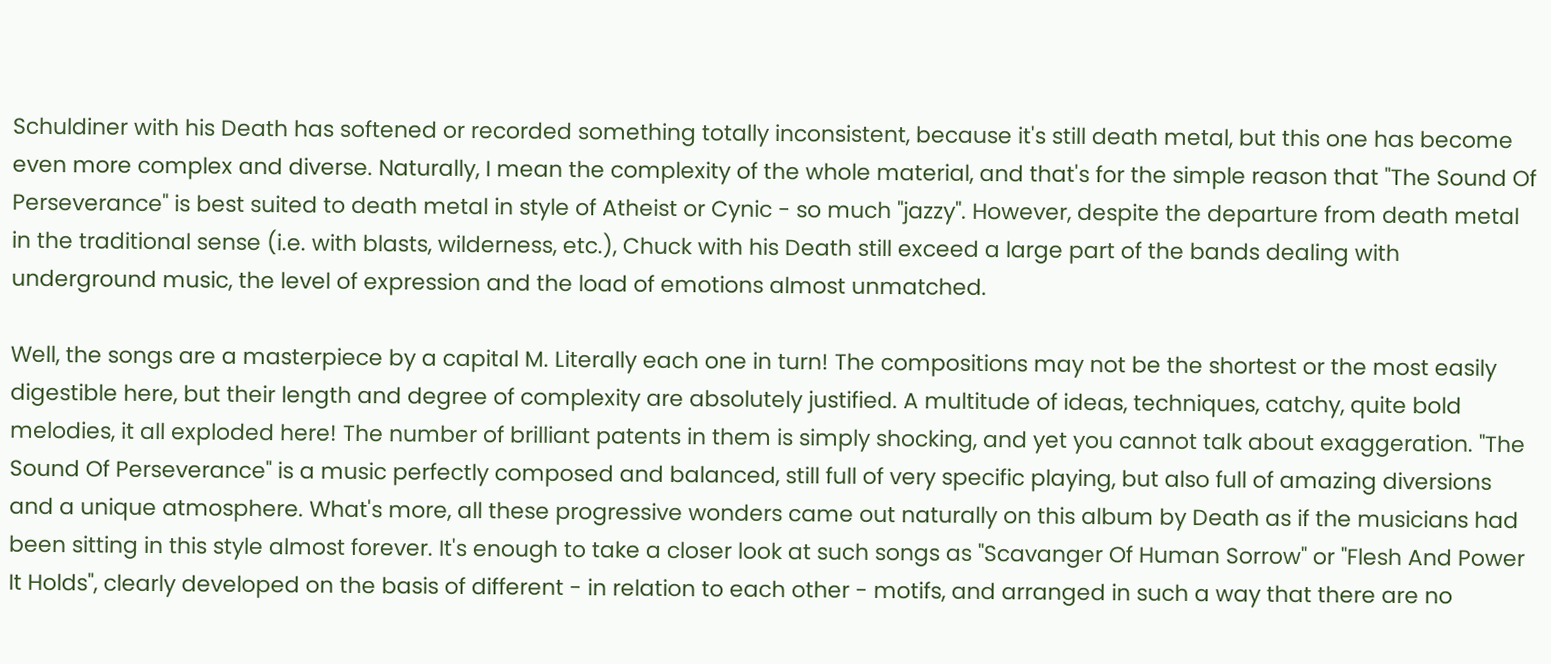Schuldiner with his Death has softened or recorded something totally inconsistent, because it's still death metal, but this one has become even more complex and diverse. Naturally, I mean the complexity of the whole material, and that's for the simple reason that "The Sound Of Perseverance" is best suited to death metal in style of Atheist or Cynic - so much "jazzy". However, despite the departure from death metal in the traditional sense (i.e. with blasts, wilderness, etc.), Chuck with his Death still exceed a large part of the bands dealing with underground music, the level of expression and the load of emotions almost unmatched.

Well, the songs are a masterpiece by a capital M. Literally each one in turn! The compositions may not be the shortest or the most easily digestible here, but their length and degree of complexity are absolutely justified. A multitude of ideas, techniques, catchy, quite bold melodies, it all exploded here! The number of brilliant patents in them is simply shocking, and yet you cannot talk about exaggeration. "The Sound Of Perseverance" is a music perfectly composed and balanced, still full of very specific playing, but also full of amazing diversions and a unique atmosphere. What's more, all these progressive wonders came out naturally on this album by Death as if the musicians had been sitting in this style almost forever. It's enough to take a closer look at such songs as "Scavanger Of Human Sorrow" or "Flesh And Power It Holds", clearly developed on the basis of different - in relation to each other - motifs, and arranged in such a way that there are no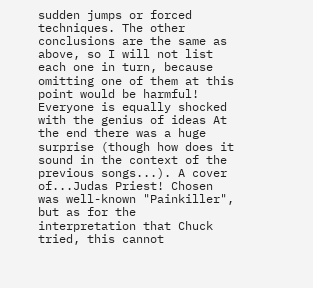sudden jumps or forced techniques. The other conclusions are the same as above, so I will not list each one in turn, because omitting one of them at this point would be harmful! Everyone is equally shocked with the genius of ideas At the end there was a huge surprise (though how does it sound in the context of the previous songs...). A cover of...Judas Priest! Chosen was well-known "Painkiller", but as for the interpretation that Chuck tried, this cannot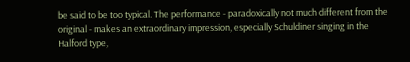be said to be too typical. The performance - paradoxically not much different from the original - makes an extraordinary impression, especially Schuldiner singing in the Halford type,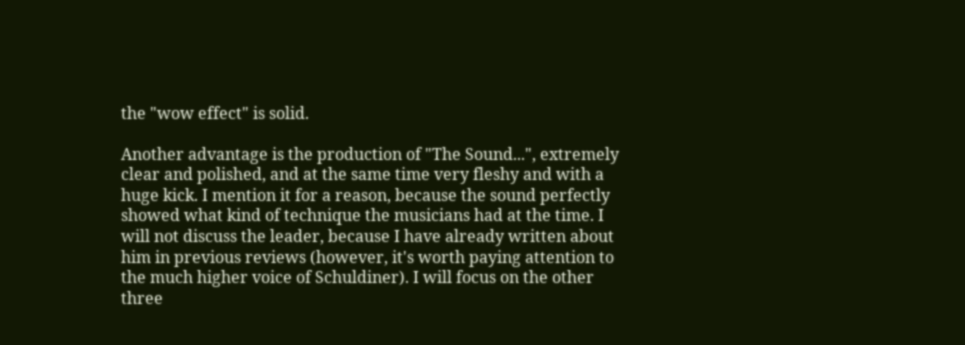the "wow effect" is solid.

Another advantage is the production of "The Sound...", extremely clear and polished, and at the same time very fleshy and with a huge kick. I mention it for a reason, because the sound perfectly showed what kind of technique the musicians had at the time. I will not discuss the leader, because I have already written about him in previous reviews (however, it's worth paying attention to the much higher voice of Schuldiner). I will focus on the other three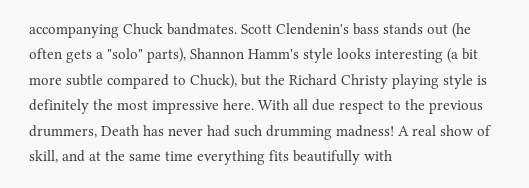accompanying Chuck bandmates. Scott Clendenin's bass stands out (he often gets a "solo" parts), Shannon Hamm's style looks interesting (a bit more subtle compared to Chuck), but the Richard Christy playing style is definitely the most impressive here. With all due respect to the previous drummers, Death has never had such drumming madness! A real show of skill, and at the same time everything fits beautifully with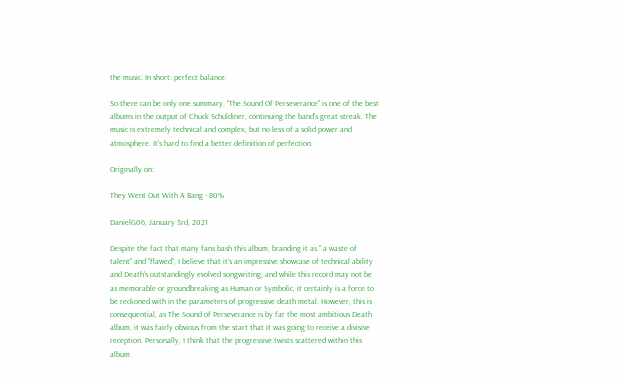the music. In short: perfect balance.

So there can be only one summary. "The Sound Of Perseverance" is one of the best albums in the output of Chuck Schuldiner, continuing the band's great streak. The music is extremely technical and complex, but no less of a solid power and atmosphere. It's hard to find a better definition of perfection.

Originally on:

They Went Out With A Bang - 80%

DanielG06, January 3rd, 2021

Despite the fact that many fans bash this album, branding it as " a waste of talent" and "flawed", I believe that it's an impressive showcase of technical ability and Death's outstandingly evolved songwriting, and while this record may not be as memorable or groundbreaking as Human or Symbolic, it certainly is a force to be reckoned with in the parameters of progressive death metal. However, this is consequential, as The Sound of Perseverance is by far the most ambitious Death album, it was fairly obvious from the start that it was going to receive a divisive reception. Personally, I think that the progressive twists scattered within this album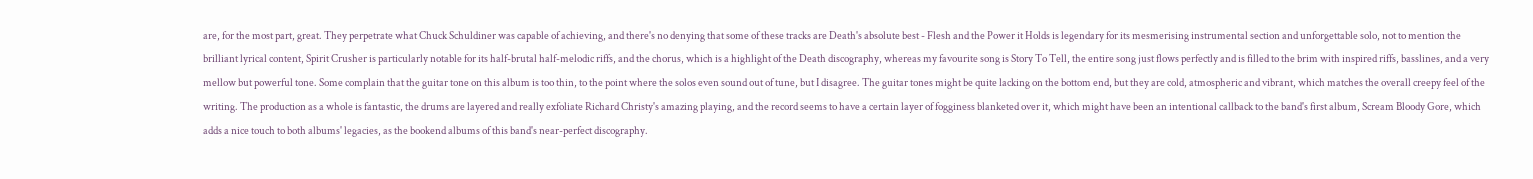are, for the most part, great. They perpetrate what Chuck Schuldiner was capable of achieving, and there's no denying that some of these tracks are Death's absolute best - Flesh and the Power it Holds is legendary for its mesmerising instrumental section and unforgettable solo, not to mention the brilliant lyrical content, Spirit Crusher is particularly notable for its half-brutal half-melodic riffs, and the chorus, which is a highlight of the Death discography, whereas my favourite song is Story To Tell, the entire song just flows perfectly and is filled to the brim with inspired riffs, basslines, and a very mellow but powerful tone. Some complain that the guitar tone on this album is too thin, to the point where the solos even sound out of tune, but I disagree. The guitar tones might be quite lacking on the bottom end, but they are cold, atmospheric and vibrant, which matches the overall creepy feel of the writing. The production as a whole is fantastic, the drums are layered and really exfoliate Richard Christy's amazing playing, and the record seems to have a certain layer of fogginess blanketed over it, which might have been an intentional callback to the band's first album, Scream Bloody Gore, which adds a nice touch to both albums' legacies, as the bookend albums of this band's near-perfect discography.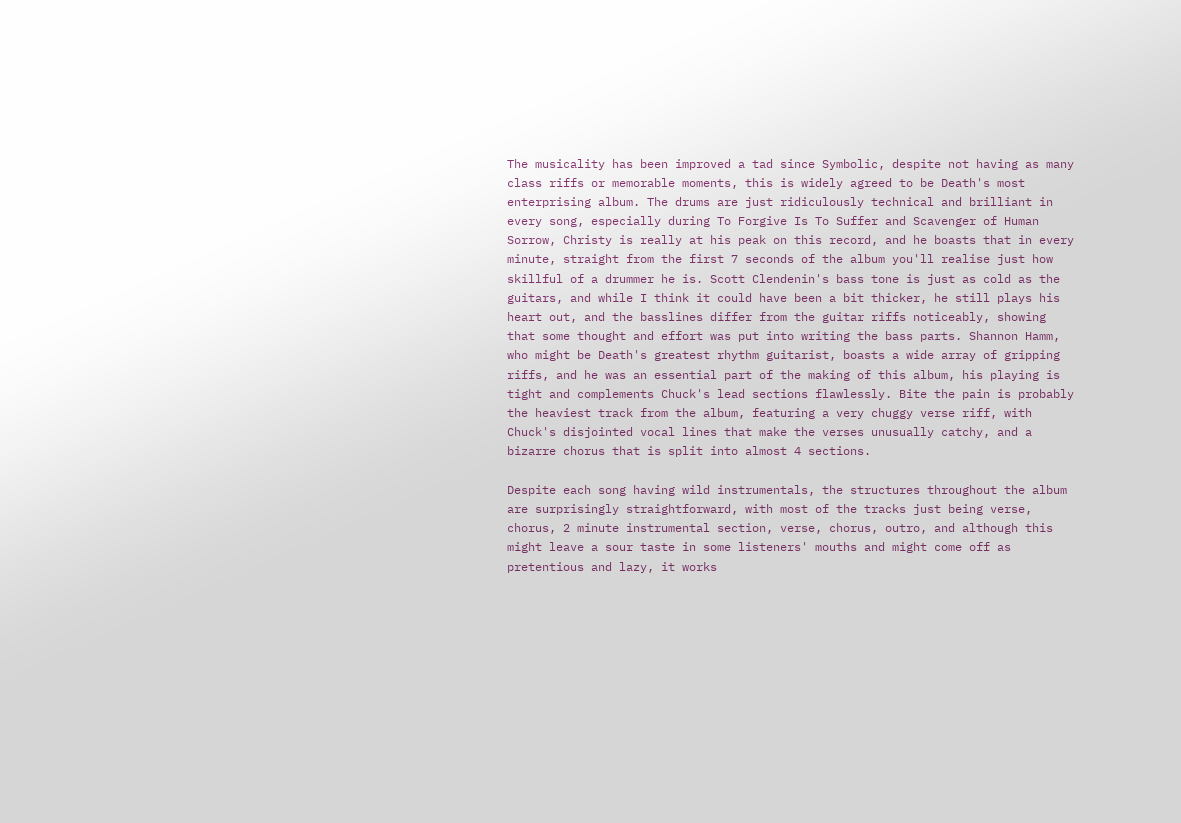The musicality has been improved a tad since Symbolic, despite not having as many class riffs or memorable moments, this is widely agreed to be Death's most enterprising album. The drums are just ridiculously technical and brilliant in every song, especially during To Forgive Is To Suffer and Scavenger of Human Sorrow, Christy is really at his peak on this record, and he boasts that in every minute, straight from the first 7 seconds of the album you'll realise just how skillful of a drummer he is. Scott Clendenin's bass tone is just as cold as the guitars, and while I think it could have been a bit thicker, he still plays his heart out, and the basslines differ from the guitar riffs noticeably, showing that some thought and effort was put into writing the bass parts. Shannon Hamm, who might be Death's greatest rhythm guitarist, boasts a wide array of gripping riffs, and he was an essential part of the making of this album, his playing is tight and complements Chuck's lead sections flawlessly. Bite the pain is probably the heaviest track from the album, featuring a very chuggy verse riff, with Chuck's disjointed vocal lines that make the verses unusually catchy, and a bizarre chorus that is split into almost 4 sections.

Despite each song having wild instrumentals, the structures throughout the album are surprisingly straightforward, with most of the tracks just being verse, chorus, 2 minute instrumental section, verse, chorus, outro, and although this might leave a sour taste in some listeners' mouths and might come off as pretentious and lazy, it works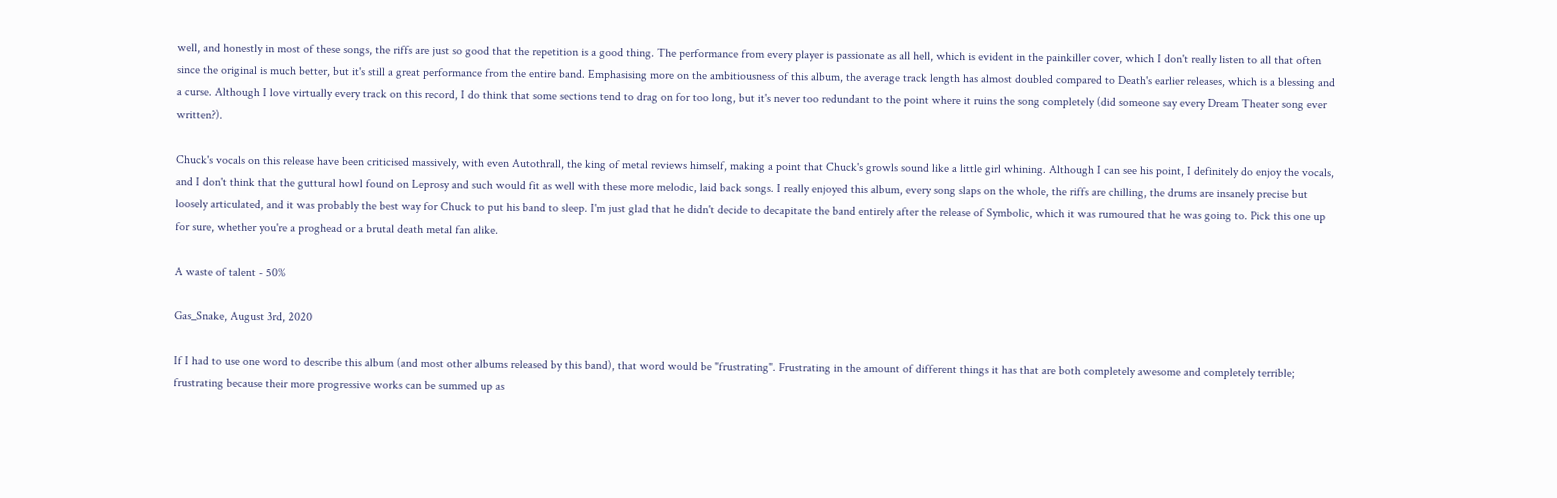well, and honestly in most of these songs, the riffs are just so good that the repetition is a good thing. The performance from every player is passionate as all hell, which is evident in the painkiller cover, which I don't really listen to all that often since the original is much better, but it's still a great performance from the entire band. Emphasising more on the ambitiousness of this album, the average track length has almost doubled compared to Death's earlier releases, which is a blessing and a curse. Although I love virtually every track on this record, I do think that some sections tend to drag on for too long, but it's never too redundant to the point where it ruins the song completely (did someone say every Dream Theater song ever written?).

Chuck's vocals on this release have been criticised massively, with even Autothrall, the king of metal reviews himself, making a point that Chuck's growls sound like a little girl whining. Although I can see his point, I definitely do enjoy the vocals, and I don't think that the guttural howl found on Leprosy and such would fit as well with these more melodic, laid back songs. I really enjoyed this album, every song slaps on the whole, the riffs are chilling, the drums are insanely precise but loosely articulated, and it was probably the best way for Chuck to put his band to sleep. I'm just glad that he didn't decide to decapitate the band entirely after the release of Symbolic, which it was rumoured that he was going to. Pick this one up for sure, whether you're a proghead or a brutal death metal fan alike.

A waste of talent - 50%

Gas_Snake, August 3rd, 2020

If I had to use one word to describe this album (and most other albums released by this band), that word would be "frustrating". Frustrating in the amount of different things it has that are both completely awesome and completely terrible; frustrating because their more progressive works can be summed up as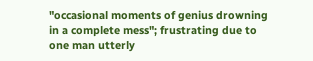"occasional moments of genius drowning in a complete mess"; frustrating due to one man utterly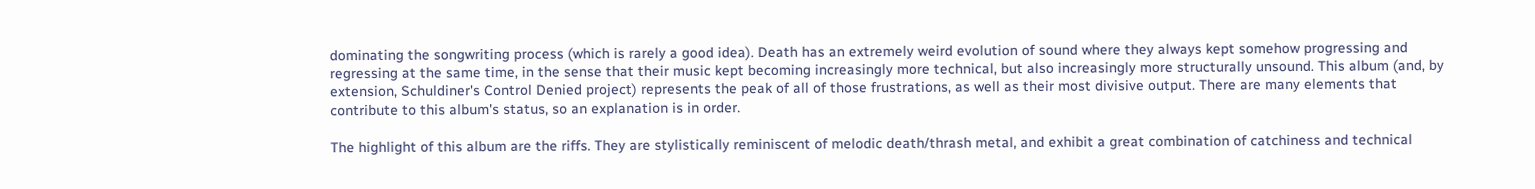dominating the songwriting process (which is rarely a good idea). Death has an extremely weird evolution of sound where they always kept somehow progressing and regressing at the same time, in the sense that their music kept becoming increasingly more technical, but also increasingly more structurally unsound. This album (and, by extension, Schuldiner's Control Denied project) represents the peak of all of those frustrations, as well as their most divisive output. There are many elements that contribute to this album's status, so an explanation is in order.

The highlight of this album are the riffs. They are stylistically reminiscent of melodic death/thrash metal, and exhibit a great combination of catchiness and technical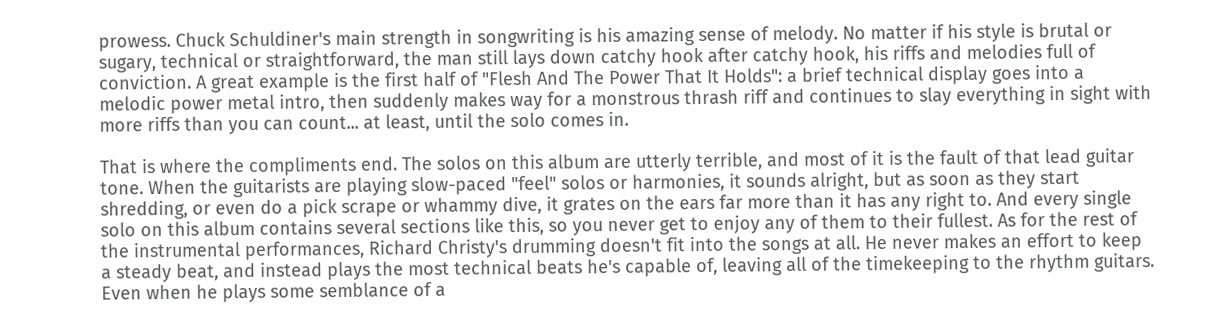prowess. Chuck Schuldiner's main strength in songwriting is his amazing sense of melody. No matter if his style is brutal or sugary, technical or straightforward, the man still lays down catchy hook after catchy hook, his riffs and melodies full of conviction. A great example is the first half of "Flesh And The Power That It Holds": a brief technical display goes into a melodic power metal intro, then suddenly makes way for a monstrous thrash riff and continues to slay everything in sight with more riffs than you can count... at least, until the solo comes in.

That is where the compliments end. The solos on this album are utterly terrible, and most of it is the fault of that lead guitar tone. When the guitarists are playing slow-paced "feel" solos or harmonies, it sounds alright, but as soon as they start shredding, or even do a pick scrape or whammy dive, it grates on the ears far more than it has any right to. And every single solo on this album contains several sections like this, so you never get to enjoy any of them to their fullest. As for the rest of the instrumental performances, Richard Christy's drumming doesn't fit into the songs at all. He never makes an effort to keep a steady beat, and instead plays the most technical beats he's capable of, leaving all of the timekeeping to the rhythm guitars. Even when he plays some semblance of a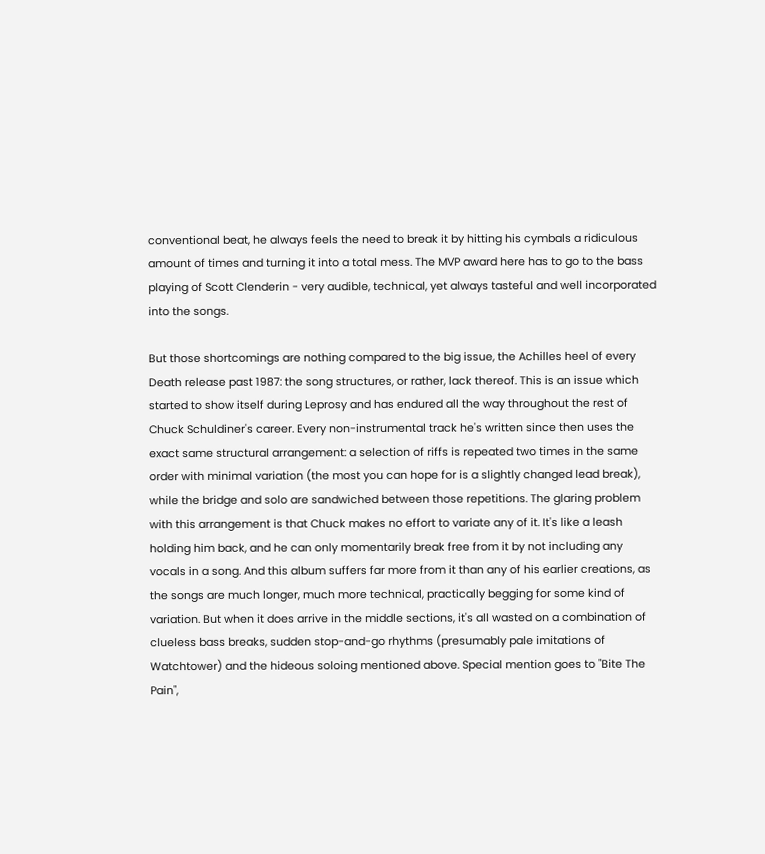conventional beat, he always feels the need to break it by hitting his cymbals a ridiculous amount of times and turning it into a total mess. The MVP award here has to go to the bass playing of Scott Clenderin - very audible, technical, yet always tasteful and well incorporated into the songs.

But those shortcomings are nothing compared to the big issue, the Achilles heel of every Death release past 1987: the song structures, or rather, lack thereof. This is an issue which started to show itself during Leprosy and has endured all the way throughout the rest of Chuck Schuldiner's career. Every non-instrumental track he's written since then uses the exact same structural arrangement: a selection of riffs is repeated two times in the same order with minimal variation (the most you can hope for is a slightly changed lead break), while the bridge and solo are sandwiched between those repetitions. The glaring problem with this arrangement is that Chuck makes no effort to variate any of it. It's like a leash holding him back, and he can only momentarily break free from it by not including any vocals in a song. And this album suffers far more from it than any of his earlier creations, as the songs are much longer, much more technical, practically begging for some kind of variation. But when it does arrive in the middle sections, it's all wasted on a combination of clueless bass breaks, sudden stop-and-go rhythms (presumably pale imitations of Watchtower) and the hideous soloing mentioned above. Special mention goes to "Bite The Pain",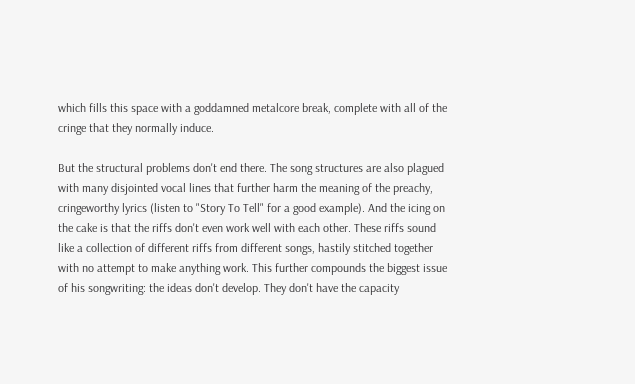which fills this space with a goddamned metalcore break, complete with all of the cringe that they normally induce.

But the structural problems don't end there. The song structures are also plagued with many disjointed vocal lines that further harm the meaning of the preachy, cringeworthy lyrics (listen to "Story To Tell" for a good example). And the icing on the cake is that the riffs don't even work well with each other. These riffs sound like a collection of different riffs from different songs, hastily stitched together with no attempt to make anything work. This further compounds the biggest issue of his songwriting: the ideas don't develop. They don't have the capacity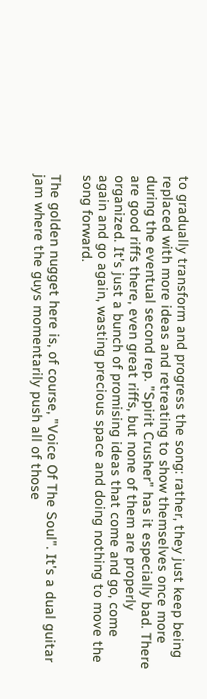to gradually transform and progress the song: rather, they just keep being replaced with more ideas and retreating to show themselves once more during the eventual second rep. "Spirit Crusher" has it especially bad. There are good riffs there, even great riffs, but none of them are properly organized. It's just a bunch of promising ideas that come and go, come again and go again, wasting precious space and doing nothing to move the song forward.

The golden nugget here is, of course, "Voice Of The Soul". It's a dual guitar jam where the guys momentarily push all of those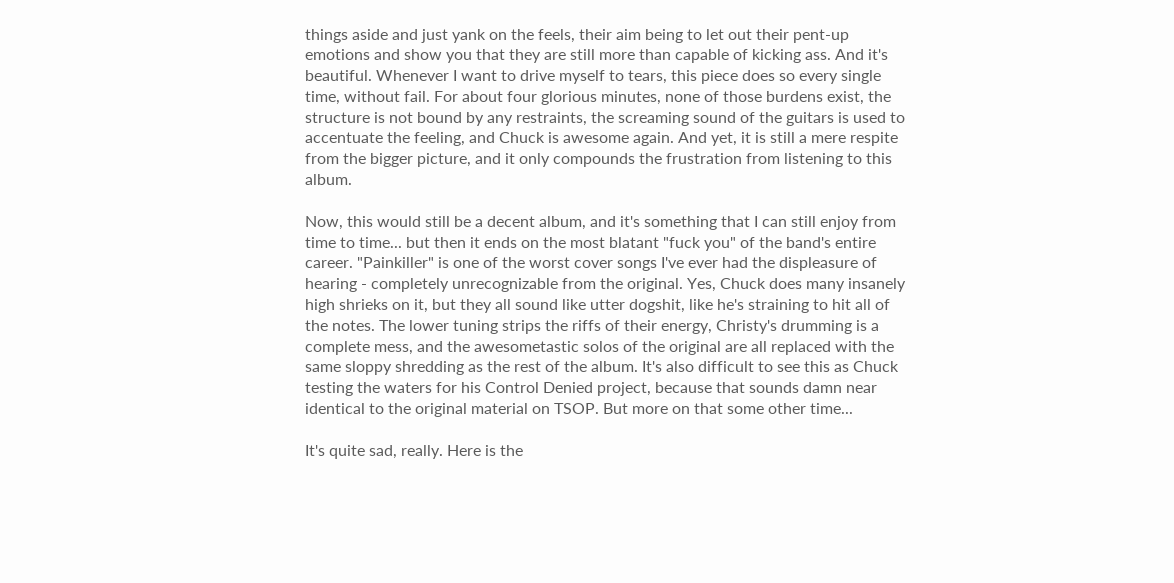things aside and just yank on the feels, their aim being to let out their pent-up emotions and show you that they are still more than capable of kicking ass. And it's beautiful. Whenever I want to drive myself to tears, this piece does so every single time, without fail. For about four glorious minutes, none of those burdens exist, the structure is not bound by any restraints, the screaming sound of the guitars is used to accentuate the feeling, and Chuck is awesome again. And yet, it is still a mere respite from the bigger picture, and it only compounds the frustration from listening to this album.

Now, this would still be a decent album, and it's something that I can still enjoy from time to time... but then it ends on the most blatant "fuck you" of the band's entire career. "Painkiller" is one of the worst cover songs I've ever had the displeasure of hearing - completely unrecognizable from the original. Yes, Chuck does many insanely high shrieks on it, but they all sound like utter dogshit, like he's straining to hit all of the notes. The lower tuning strips the riffs of their energy, Christy's drumming is a complete mess, and the awesometastic solos of the original are all replaced with the same sloppy shredding as the rest of the album. It's also difficult to see this as Chuck testing the waters for his Control Denied project, because that sounds damn near identical to the original material on TSOP. But more on that some other time...

It's quite sad, really. Here is the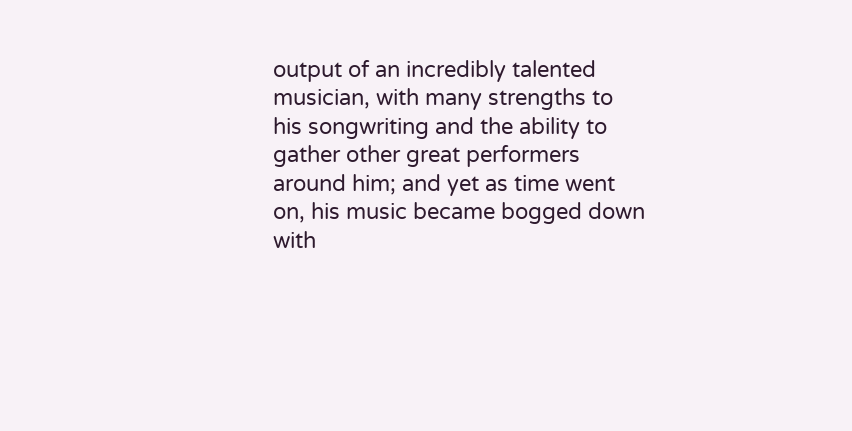output of an incredibly talented musician, with many strengths to his songwriting and the ability to gather other great performers around him; and yet as time went on, his music became bogged down with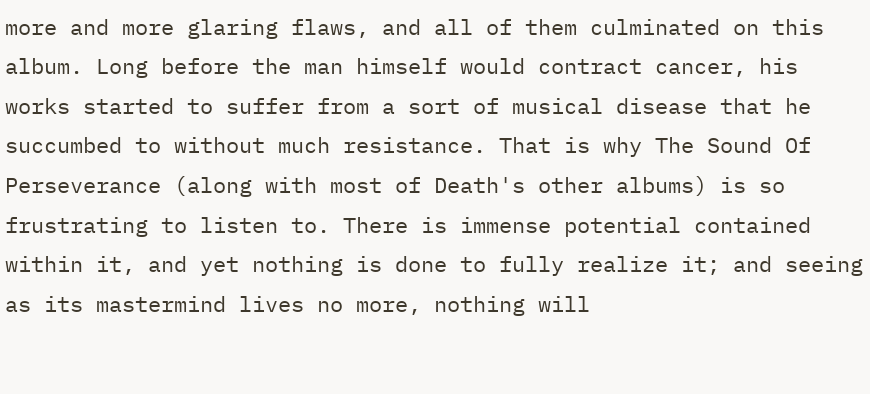more and more glaring flaws, and all of them culminated on this album. Long before the man himself would contract cancer, his works started to suffer from a sort of musical disease that he succumbed to without much resistance. That is why The Sound Of Perseverance (along with most of Death's other albums) is so frustrating to listen to. There is immense potential contained within it, and yet nothing is done to fully realize it; and seeing as its mastermind lives no more, nothing will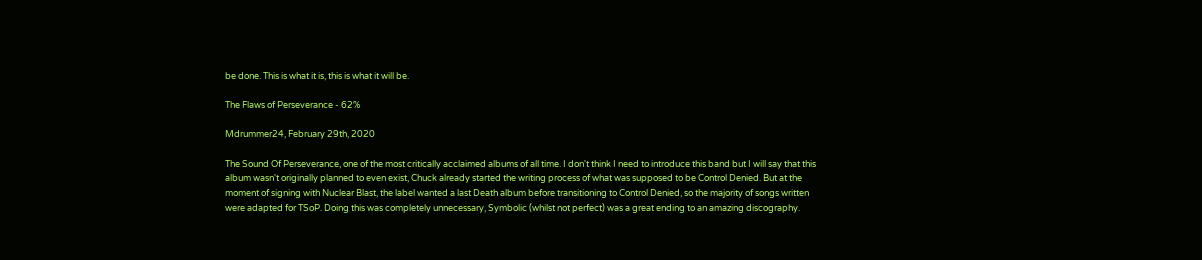be done. This is what it is, this is what it will be.

The Flaws of Perseverance - 62%

Mdrummer24, February 29th, 2020

The Sound Of Perseverance, one of the most critically acclaimed albums of all time. I don't think I need to introduce this band but I will say that this album wasn't originally planned to even exist, Chuck already started the writing process of what was supposed to be Control Denied. But at the moment of signing with Nuclear Blast, the label wanted a last Death album before transitioning to Control Denied, so the majority of songs written were adapted for TSoP. Doing this was completely unnecessary, Symbolic (whilst not perfect) was a great ending to an amazing discography.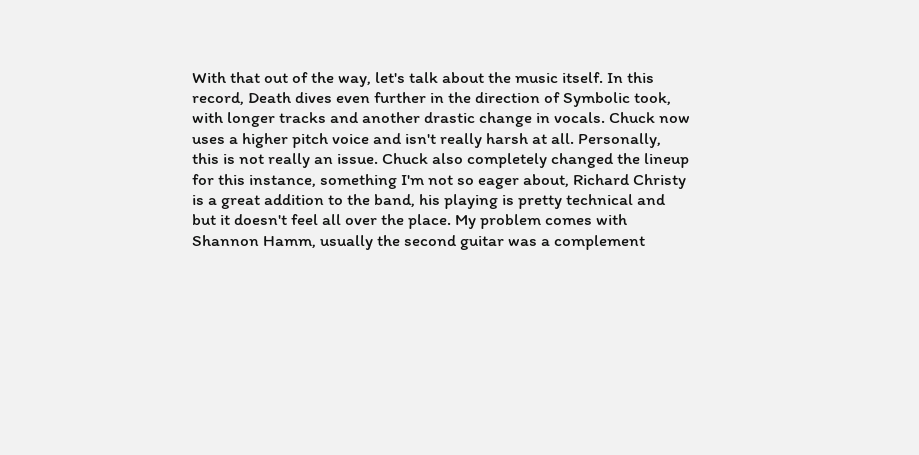With that out of the way, let's talk about the music itself. In this record, Death dives even further in the direction of Symbolic took, with longer tracks and another drastic change in vocals. Chuck now uses a higher pitch voice and isn't really harsh at all. Personally, this is not really an issue. Chuck also completely changed the lineup for this instance, something I'm not so eager about, Richard Christy is a great addition to the band, his playing is pretty technical and but it doesn't feel all over the place. My problem comes with Shannon Hamm, usually the second guitar was a complement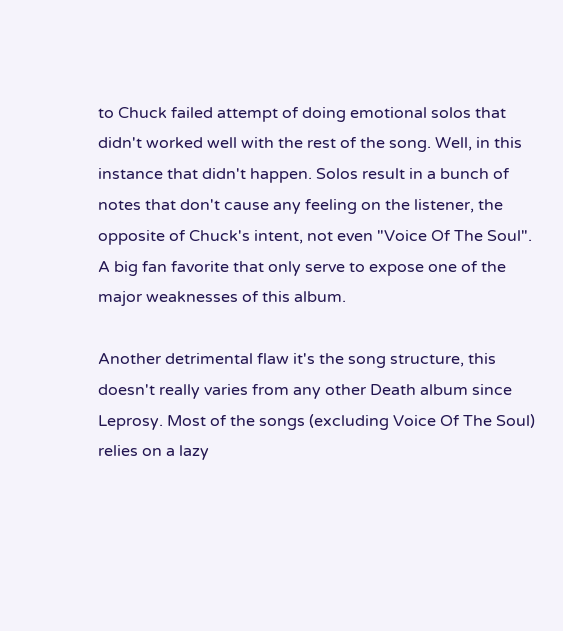to Chuck failed attempt of doing emotional solos that didn't worked well with the rest of the song. Well, in this instance that didn't happen. Solos result in a bunch of notes that don't cause any feeling on the listener, the opposite of Chuck's intent, not even "Voice Of The Soul". A big fan favorite that only serve to expose one of the major weaknesses of this album.

Another detrimental flaw it's the song structure, this doesn't really varies from any other Death album since Leprosy. Most of the songs (excluding Voice Of The Soul) relies on a lazy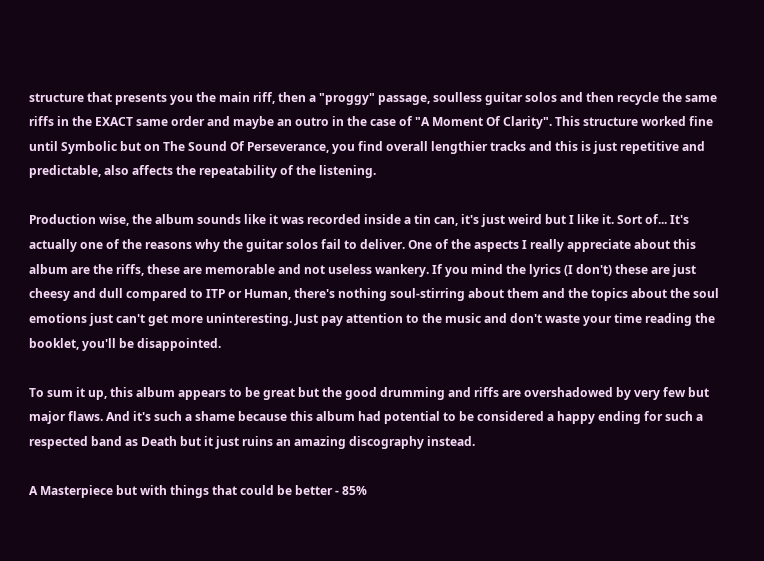structure that presents you the main riff, then a "proggy" passage, soulless guitar solos and then recycle the same riffs in the EXACT same order and maybe an outro in the case of "A Moment Of Clarity". This structure worked fine until Symbolic but on The Sound Of Perseverance, you find overall lengthier tracks and this is just repetitive and predictable, also affects the repeatability of the listening.

Production wise, the album sounds like it was recorded inside a tin can, it's just weird but I like it. Sort of... It's actually one of the reasons why the guitar solos fail to deliver. One of the aspects I really appreciate about this album are the riffs, these are memorable and not useless wankery. If you mind the lyrics (I don't) these are just cheesy and dull compared to ITP or Human, there's nothing soul-stirring about them and the topics about the soul emotions just can't get more uninteresting. Just pay attention to the music and don't waste your time reading the booklet, you'll be disappointed.

To sum it up, this album appears to be great but the good drumming and riffs are overshadowed by very few but major flaws. And it's such a shame because this album had potential to be considered a happy ending for such a respected band as Death but it just ruins an amazing discography instead.

A Masterpiece but with things that could be better - 85%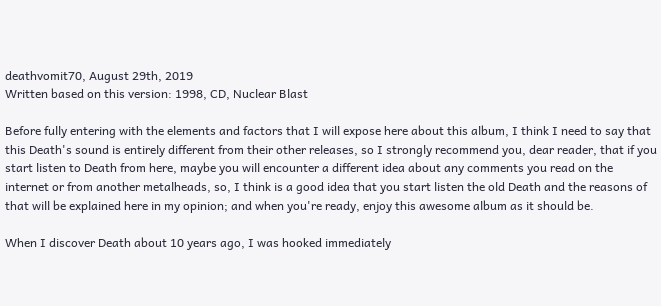deathvomit70, August 29th, 2019
Written based on this version: 1998, CD, Nuclear Blast

Before fully entering with the elements and factors that I will expose here about this album, I think I need to say that this Death's sound is entirely different from their other releases, so I strongly recommend you, dear reader, that if you start listen to Death from here, maybe you will encounter a different idea about any comments you read on the internet or from another metalheads, so, I think is a good idea that you start listen the old Death and the reasons of that will be explained here in my opinion; and when you're ready, enjoy this awesome album as it should be.

When I discover Death about 10 years ago, I was hooked immediately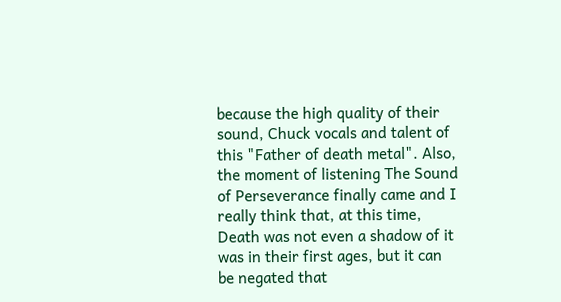because the high quality of their sound, Chuck vocals and talent of this "Father of death metal". Also, the moment of listening The Sound of Perseverance finally came and I really think that, at this time, Death was not even a shadow of it was in their first ages, but it can be negated that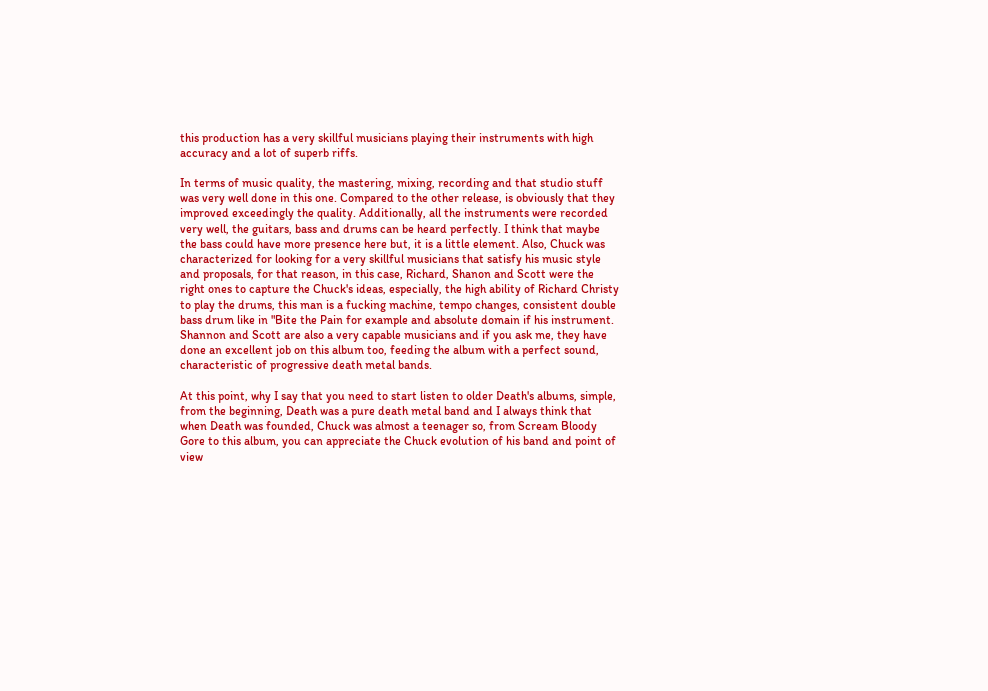this production has a very skillful musicians playing their instruments with high accuracy and a lot of superb riffs.

In terms of music quality, the mastering, mixing, recording and that studio stuff was very well done in this one. Compared to the other release, is obviously that they improved exceedingly the quality. Additionally, all the instruments were recorded very well, the guitars, bass and drums can be heard perfectly. I think that maybe the bass could have more presence here but, it is a little element. Also, Chuck was characterized for looking for a very skillful musicians that satisfy his music style and proposals, for that reason, in this case, Richard, Shanon and Scott were the right ones to capture the Chuck's ideas, especially, the high ability of Richard Christy to play the drums, this man is a fucking machine, tempo changes, consistent double bass drum like in "Bite the Pain for example and absolute domain if his instrument. Shannon and Scott are also a very capable musicians and if you ask me, they have done an excellent job on this album too, feeding the album with a perfect sound, characteristic of progressive death metal bands.

At this point, why I say that you need to start listen to older Death's albums, simple, from the beginning, Death was a pure death metal band and I always think that when Death was founded, Chuck was almost a teenager so, from Scream Bloody Gore to this album, you can appreciate the Chuck evolution of his band and point of view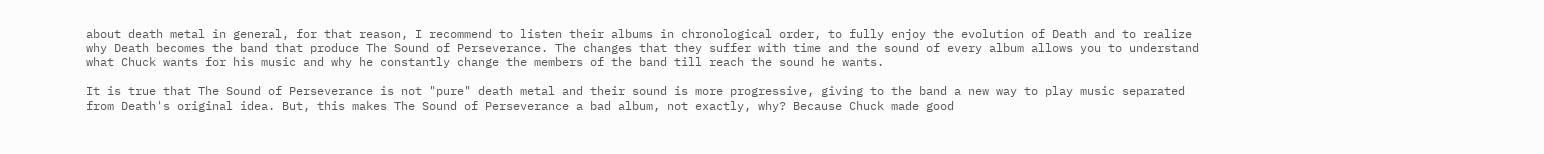about death metal in general, for that reason, I recommend to listen their albums in chronological order, to fully enjoy the evolution of Death and to realize why Death becomes the band that produce The Sound of Perseverance. The changes that they suffer with time and the sound of every album allows you to understand what Chuck wants for his music and why he constantly change the members of the band till reach the sound he wants.

It is true that The Sound of Perseverance is not "pure" death metal and their sound is more progressive, giving to the band a new way to play music separated from Death's original idea. But, this makes The Sound of Perseverance a bad album, not exactly, why? Because Chuck made good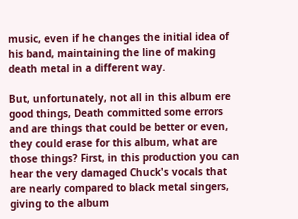music, even if he changes the initial idea of his band, maintaining the line of making death metal in a different way.

But, unfortunately, not all in this album ere good things, Death committed some errors and are things that could be better or even, they could erase for this album, what are those things? First, in this production you can hear the very damaged Chuck's vocals that are nearly compared to black metal singers, giving to the album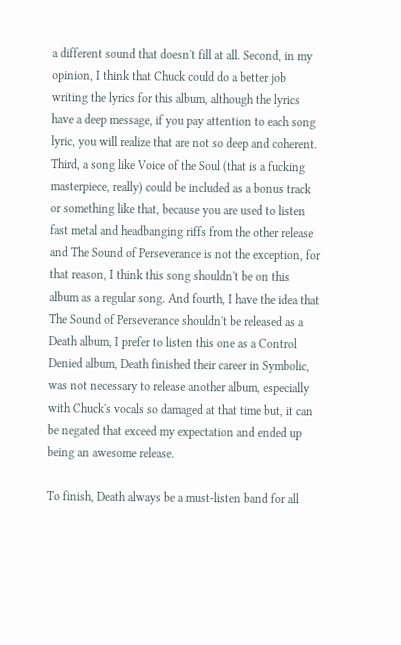a different sound that doesn't fill at all. Second, in my opinion, I think that Chuck could do a better job writing the lyrics for this album, although the lyrics have a deep message, if you pay attention to each song lyric, you will realize that are not so deep and coherent. Third, a song like Voice of the Soul (that is a fucking masterpiece, really) could be included as a bonus track or something like that, because you are used to listen fast metal and headbanging riffs from the other release and The Sound of Perseverance is not the exception, for that reason, I think this song shouldn't be on this album as a regular song. And fourth, I have the idea that The Sound of Perseverance shouldn't be released as a Death album, I prefer to listen this one as a Control Denied album, Death finished their career in Symbolic, was not necessary to release another album, especially with Chuck's vocals so damaged at that time but, it can be negated that exceed my expectation and ended up being an awesome release.

To finish, Death always be a must-listen band for all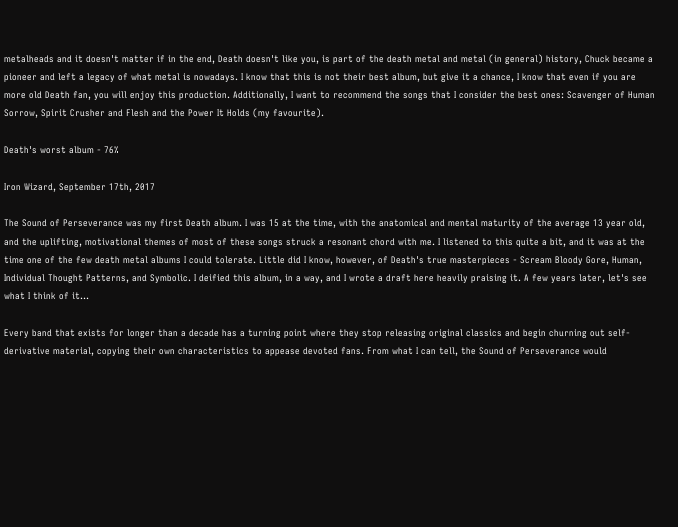metalheads and it doesn't matter if in the end, Death doesn't like you, is part of the death metal and metal (in general) history, Chuck became a pioneer and left a legacy of what metal is nowadays. I know that this is not their best album, but give it a chance, I know that even if you are more old Death fan, you will enjoy this production. Additionally, I want to recommend the songs that I consider the best ones: Scavenger of Human Sorrow, Spirit Crusher and Flesh and the Power It Holds (my favourite).

Death's worst album - 76%

Iron Wizard, September 17th, 2017

The Sound of Perseverance was my first Death album. I was 15 at the time, with the anatomical and mental maturity of the average 13 year old, and the uplifting, motivational themes of most of these songs struck a resonant chord with me. I listened to this quite a bit, and it was at the time one of the few death metal albums I could tolerate. Little did I know, however, of Death's true masterpieces - Scream Bloody Gore, Human, Individual Thought Patterns, and Symbolic. I deified this album, in a way, and I wrote a draft here heavily praising it. A few years later, let's see what I think of it...

Every band that exists for longer than a decade has a turning point where they stop releasing original classics and begin churning out self-derivative material, copying their own characteristics to appease devoted fans. From what I can tell, the Sound of Perseverance would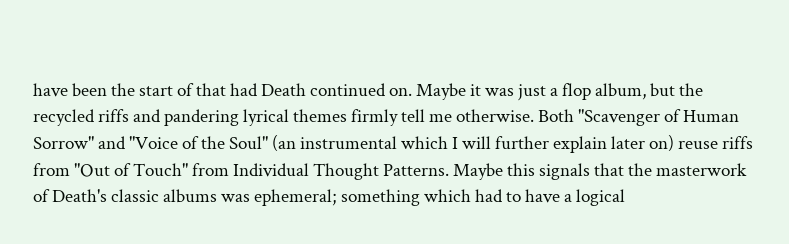have been the start of that had Death continued on. Maybe it was just a flop album, but the recycled riffs and pandering lyrical themes firmly tell me otherwise. Both "Scavenger of Human Sorrow" and "Voice of the Soul" (an instrumental which I will further explain later on) reuse riffs from "Out of Touch" from Individual Thought Patterns. Maybe this signals that the masterwork of Death's classic albums was ephemeral; something which had to have a logical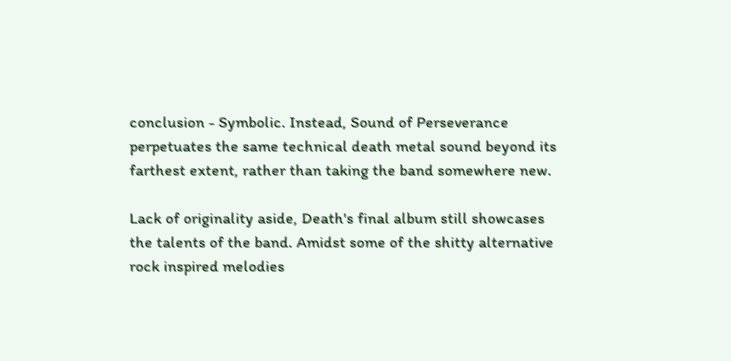conclusion - Symbolic. Instead, Sound of Perseverance perpetuates the same technical death metal sound beyond its farthest extent, rather than taking the band somewhere new.

Lack of originality aside, Death's final album still showcases the talents of the band. Amidst some of the shitty alternative rock inspired melodies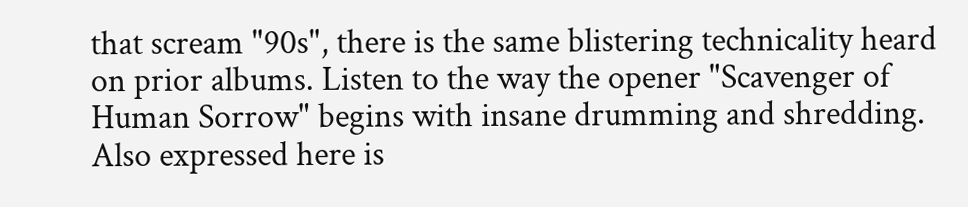that scream "90s", there is the same blistering technicality heard on prior albums. Listen to the way the opener "Scavenger of Human Sorrow" begins with insane drumming and shredding. Also expressed here is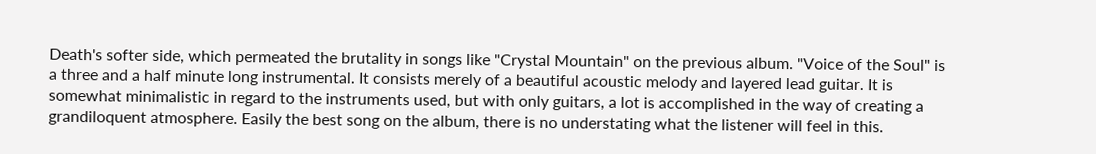Death's softer side, which permeated the brutality in songs like "Crystal Mountain" on the previous album. "Voice of the Soul" is a three and a half minute long instrumental. It consists merely of a beautiful acoustic melody and layered lead guitar. It is somewhat minimalistic in regard to the instruments used, but with only guitars, a lot is accomplished in the way of creating a grandiloquent atmosphere. Easily the best song on the album, there is no understating what the listener will feel in this.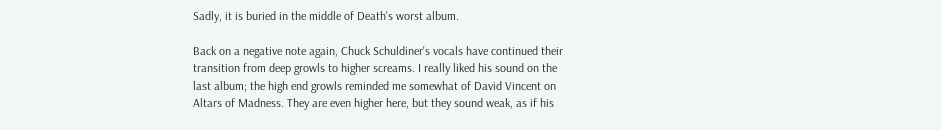Sadly, it is buried in the middle of Death's worst album.

Back on a negative note again, Chuck Schuldiner's vocals have continued their transition from deep growls to higher screams. I really liked his sound on the last album; the high end growls reminded me somewhat of David Vincent on Altars of Madness. They are even higher here, but they sound weak, as if his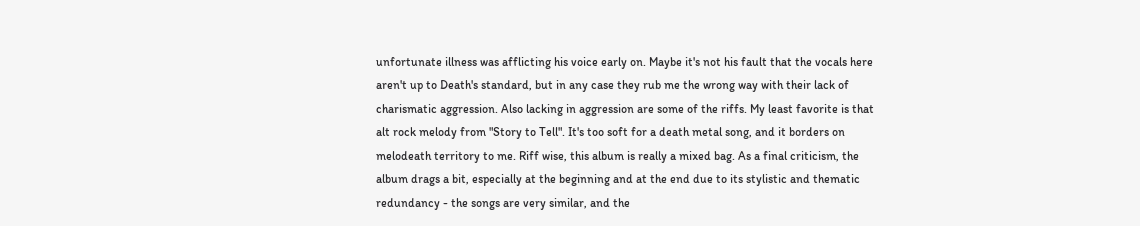unfortunate illness was afflicting his voice early on. Maybe it's not his fault that the vocals here aren't up to Death's standard, but in any case they rub me the wrong way with their lack of charismatic aggression. Also lacking in aggression are some of the riffs. My least favorite is that alt rock melody from "Story to Tell". It's too soft for a death metal song, and it borders on melodeath territory to me. Riff wise, this album is really a mixed bag. As a final criticism, the album drags a bit, especially at the beginning and at the end due to its stylistic and thematic redundancy - the songs are very similar, and the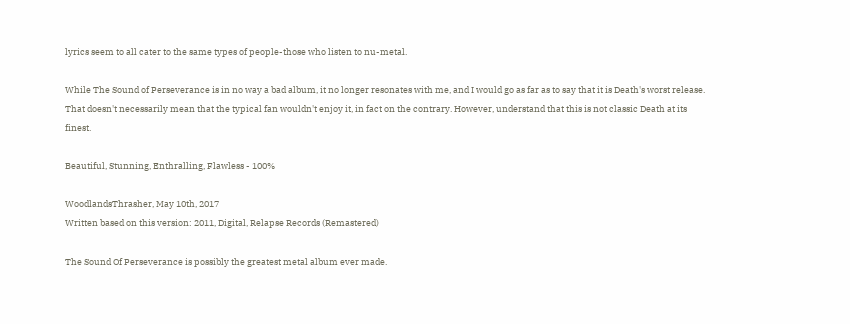lyrics seem to all cater to the same types of people-those who listen to nu-metal.

While The Sound of Perseverance is in no way a bad album, it no longer resonates with me, and I would go as far as to say that it is Death's worst release. That doesn't necessarily mean that the typical fan wouldn't enjoy it, in fact on the contrary. However, understand that this is not classic Death at its finest.

Beautiful, Stunning, Enthralling, Flawless - 100%

WoodlandsThrasher, May 10th, 2017
Written based on this version: 2011, Digital, Relapse Records (Remastered)

The Sound Of Perseverance is possibly the greatest metal album ever made.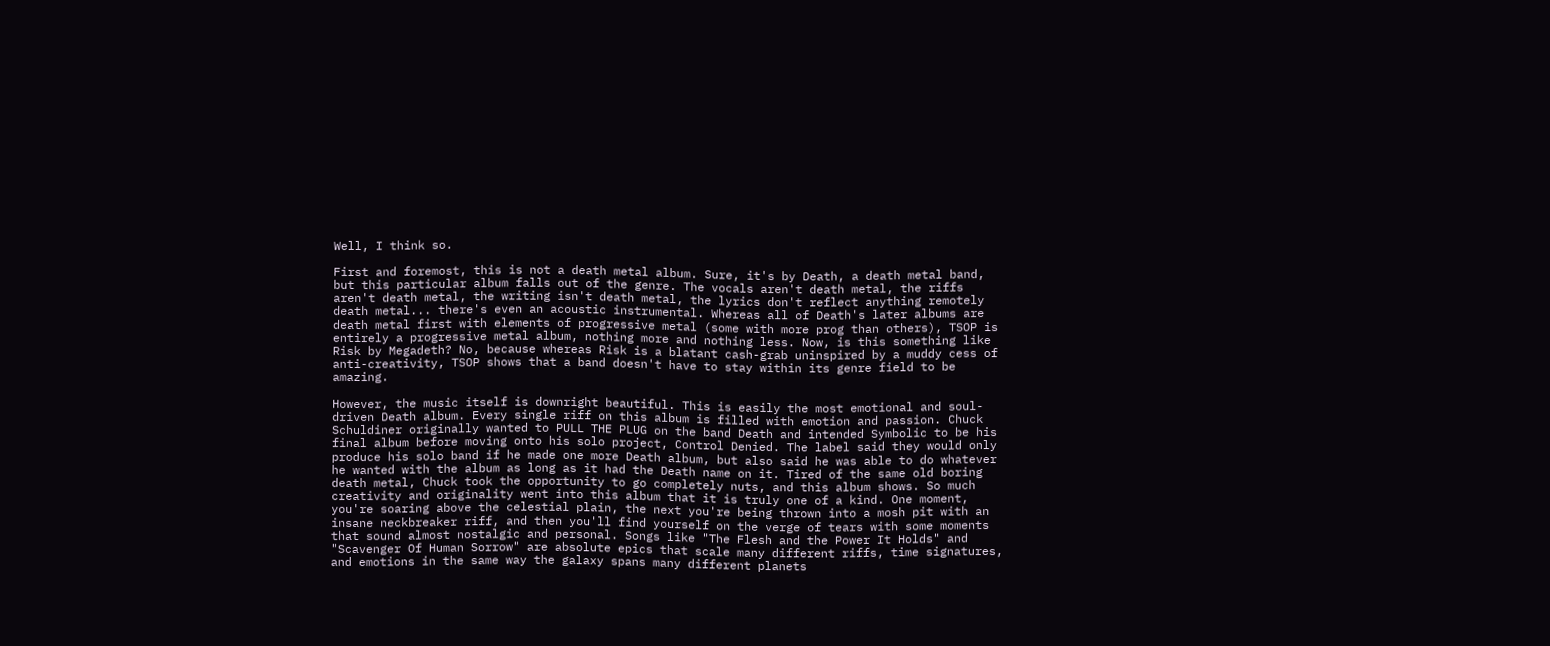Well, I think so.

First and foremost, this is not a death metal album. Sure, it's by Death, a death metal band, but this particular album falls out of the genre. The vocals aren't death metal, the riffs aren't death metal, the writing isn't death metal, the lyrics don't reflect anything remotely death metal... there's even an acoustic instrumental. Whereas all of Death's later albums are death metal first with elements of progressive metal (some with more prog than others), TSOP is entirely a progressive metal album, nothing more and nothing less. Now, is this something like Risk by Megadeth? No, because whereas Risk is a blatant cash-grab uninspired by a muddy cess of anti-creativity, TSOP shows that a band doesn't have to stay within its genre field to be amazing.

However, the music itself is downright beautiful. This is easily the most emotional and soul-driven Death album. Every single riff on this album is filled with emotion and passion. Chuck Schuldiner originally wanted to PULL THE PLUG on the band Death and intended Symbolic to be his final album before moving onto his solo project, Control Denied. The label said they would only produce his solo band if he made one more Death album, but also said he was able to do whatever he wanted with the album as long as it had the Death name on it. Tired of the same old boring death metal, Chuck took the opportunity to go completely nuts, and this album shows. So much creativity and originality went into this album that it is truly one of a kind. One moment, you're soaring above the celestial plain, the next you're being thrown into a mosh pit with an insane neckbreaker riff, and then you'll find yourself on the verge of tears with some moments that sound almost nostalgic and personal. Songs like "The Flesh and the Power It Holds" and "Scavenger Of Human Sorrow" are absolute epics that scale many different riffs, time signatures, and emotions in the same way the galaxy spans many different planets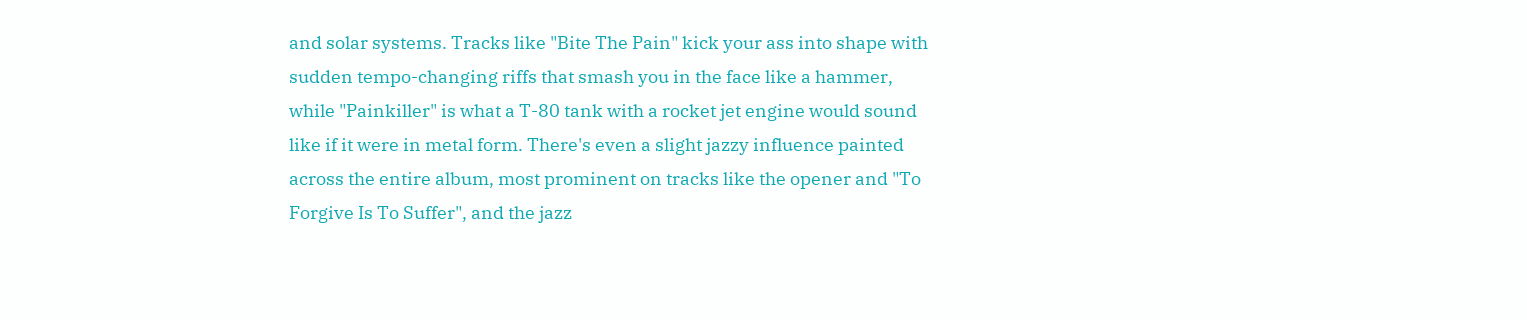and solar systems. Tracks like "Bite The Pain" kick your ass into shape with sudden tempo-changing riffs that smash you in the face like a hammer, while "Painkiller" is what a T-80 tank with a rocket jet engine would sound like if it were in metal form. There's even a slight jazzy influence painted across the entire album, most prominent on tracks like the opener and "To Forgive Is To Suffer", and the jazz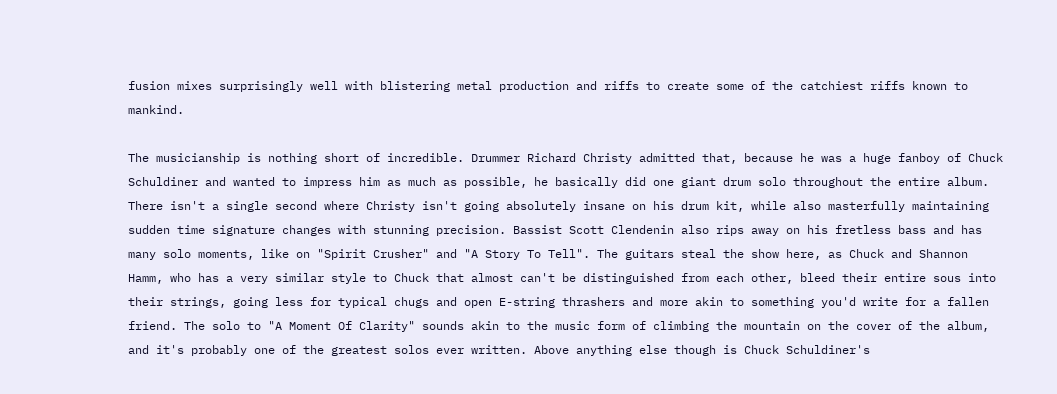fusion mixes surprisingly well with blistering metal production and riffs to create some of the catchiest riffs known to mankind.

The musicianship is nothing short of incredible. Drummer Richard Christy admitted that, because he was a huge fanboy of Chuck Schuldiner and wanted to impress him as much as possible, he basically did one giant drum solo throughout the entire album. There isn't a single second where Christy isn't going absolutely insane on his drum kit, while also masterfully maintaining sudden time signature changes with stunning precision. Bassist Scott Clendenin also rips away on his fretless bass and has many solo moments, like on "Spirit Crusher" and "A Story To Tell". The guitars steal the show here, as Chuck and Shannon Hamm, who has a very similar style to Chuck that almost can't be distinguished from each other, bleed their entire sous into their strings, going less for typical chugs and open E-string thrashers and more akin to something you'd write for a fallen friend. The solo to "A Moment Of Clarity" sounds akin to the music form of climbing the mountain on the cover of the album, and it's probably one of the greatest solos ever written. Above anything else though is Chuck Schuldiner's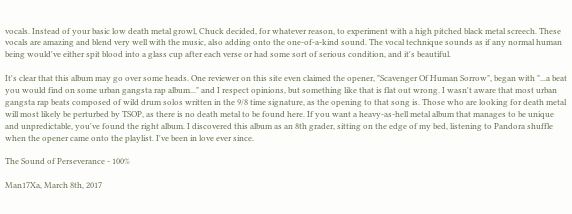vocals. Instead of your basic low death metal growl, Chuck decided, for whatever reason, to experiment with a high pitched black metal screech. These vocals are amazing and blend very well with the music, also adding onto the one-of-a-kind sound. The vocal technique sounds as if any normal human being would've either spit blood into a glass cup after each verse or had some sort of serious condition, and it's beautiful.

It's clear that this album may go over some heads. One reviewer on this site even claimed the opener, "Scavenger Of Human Sorrow", began with "...a beat you would find on some urban gangsta rap album..." and I respect opinions, but something like that is flat out wrong. I wasn't aware that most urban gangsta rap beats composed of wild drum solos written in the 9/8 time signature, as the opening to that song is. Those who are looking for death metal will most likely be perturbed by TSOP, as there is no death metal to be found here. If you want a heavy-as-hell metal album that manages to be unique and unpredictable, you've found the right album. I discovered this album as an 8th grader, sitting on the edge of my bed, listening to Pandora shuffle when the opener came onto the playlist. I've been in love ever since.

The Sound of Perseverance - 100%

Man17Xa, March 8th, 2017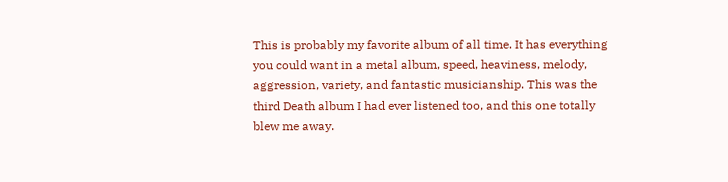This is probably my favorite album of all time. It has everything you could want in a metal album, speed, heaviness, melody, aggression, variety, and fantastic musicianship. This was the third Death album I had ever listened too, and this one totally blew me away.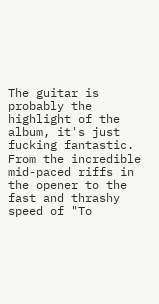The guitar is probably the highlight of the album, it's just fucking fantastic. From the incredible mid-paced riffs in the opener to the fast and thrashy speed of "To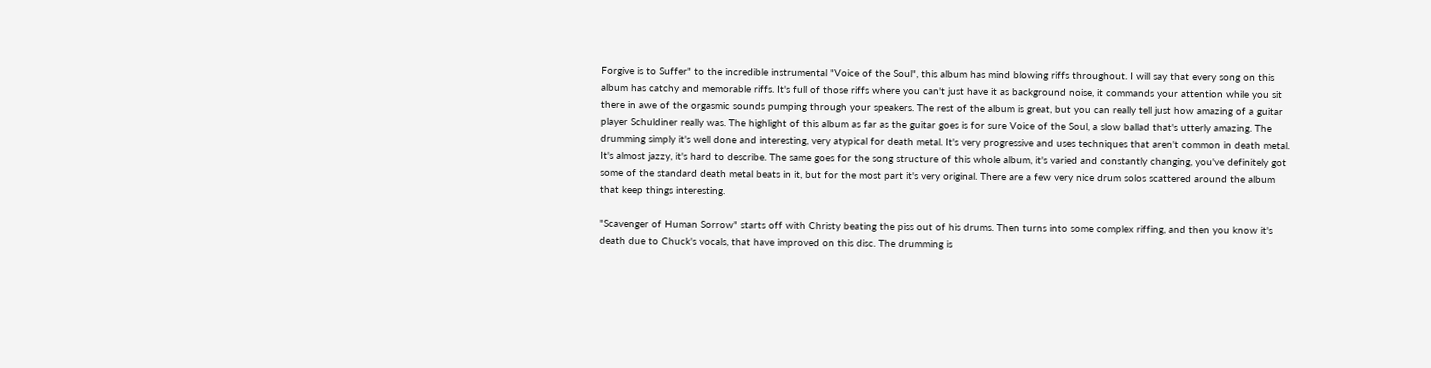Forgive is to Suffer" to the incredible instrumental "Voice of the Soul", this album has mind blowing riffs throughout. I will say that every song on this album has catchy and memorable riffs. It's full of those riffs where you can't just have it as background noise, it commands your attention while you sit there in awe of the orgasmic sounds pumping through your speakers. The rest of the album is great, but you can really tell just how amazing of a guitar player Schuldiner really was. The highlight of this album as far as the guitar goes is for sure Voice of the Soul, a slow ballad that's utterly amazing. The drumming simply it's well done and interesting, very atypical for death metal. It's very progressive and uses techniques that aren't common in death metal. It's almost jazzy, it's hard to describe. The same goes for the song structure of this whole album, it's varied and constantly changing, you've definitely got some of the standard death metal beats in it, but for the most part it's very original. There are a few very nice drum solos scattered around the album that keep things interesting.

"Scavenger of Human Sorrow" starts off with Christy beating the piss out of his drums. Then turns into some complex riffing, and then you know it's death due to Chuck's vocals, that have improved on this disc. The drumming is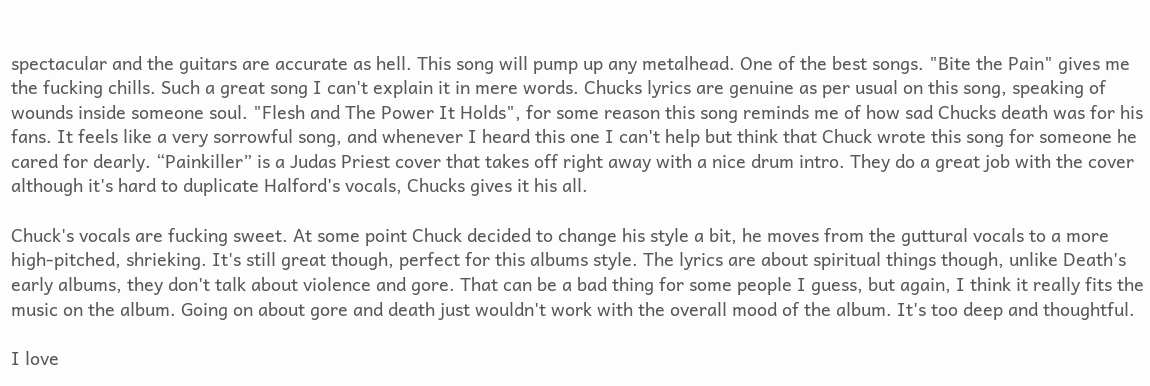spectacular and the guitars are accurate as hell. This song will pump up any metalhead. One of the best songs. "Bite the Pain" gives me the fucking chills. Such a great song I can't explain it in mere words. Chucks lyrics are genuine as per usual on this song, speaking of wounds inside someone soul. "Flesh and The Power It Holds", for some reason this song reminds me of how sad Chucks death was for his fans. It feels like a very sorrowful song, and whenever I heard this one I can't help but think that Chuck wrote this song for someone he cared for dearly. “Painkiller” is a Judas Priest cover that takes off right away with a nice drum intro. They do a great job with the cover although it's hard to duplicate Halford's vocals, Chucks gives it his all.

Chuck's vocals are fucking sweet. At some point Chuck decided to change his style a bit, he moves from the guttural vocals to a more high-pitched, shrieking. It's still great though, perfect for this albums style. The lyrics are about spiritual things though, unlike Death's early albums, they don't talk about violence and gore. That can be a bad thing for some people I guess, but again, I think it really fits the music on the album. Going on about gore and death just wouldn't work with the overall mood of the album. It's too deep and thoughtful.

I love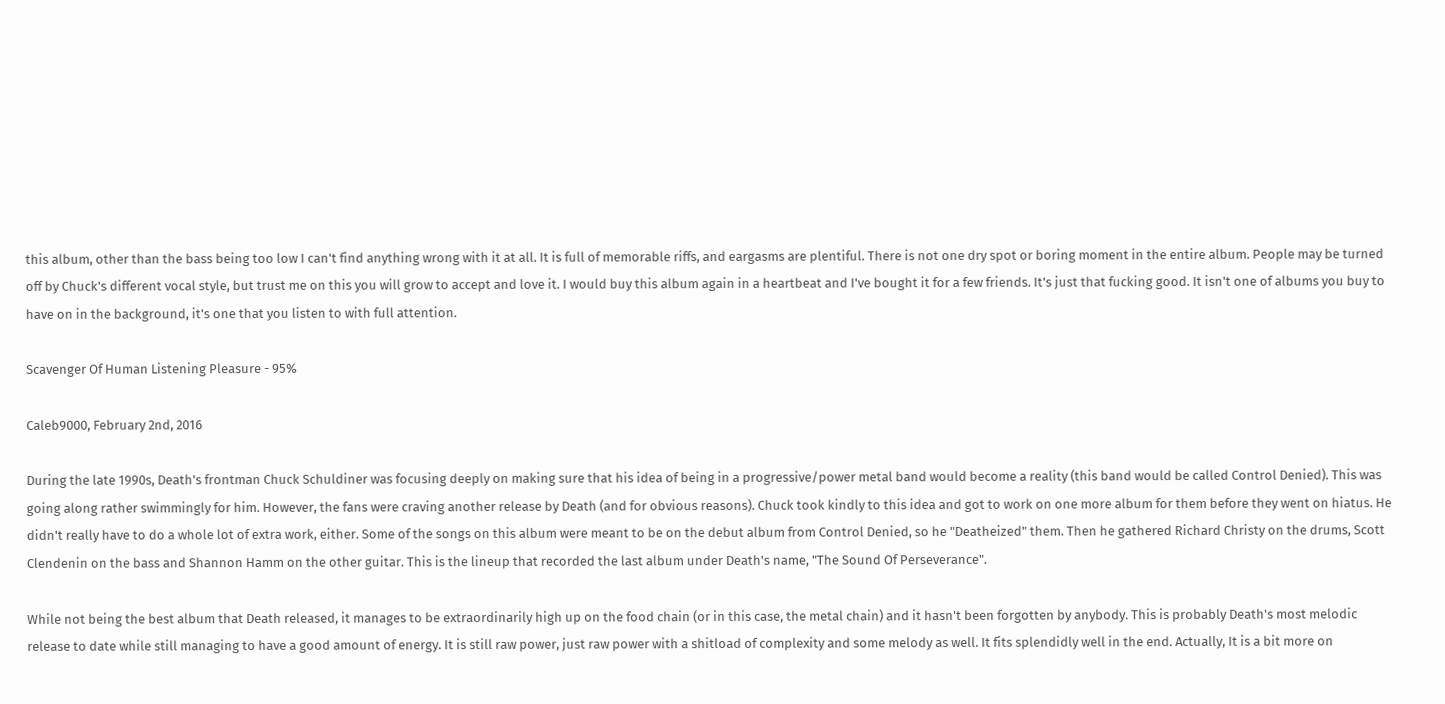this album, other than the bass being too low I can't find anything wrong with it at all. It is full of memorable riffs, and eargasms are plentiful. There is not one dry spot or boring moment in the entire album. People may be turned off by Chuck's different vocal style, but trust me on this you will grow to accept and love it. I would buy this album again in a heartbeat and I've bought it for a few friends. It's just that fucking good. It isn't one of albums you buy to have on in the background, it's one that you listen to with full attention.

Scavenger Of Human Listening Pleasure - 95%

Caleb9000, February 2nd, 2016

During the late 1990s, Death's frontman Chuck Schuldiner was focusing deeply on making sure that his idea of being in a progressive/power metal band would become a reality (this band would be called Control Denied). This was going along rather swimmingly for him. However, the fans were craving another release by Death (and for obvious reasons). Chuck took kindly to this idea and got to work on one more album for them before they went on hiatus. He didn't really have to do a whole lot of extra work, either. Some of the songs on this album were meant to be on the debut album from Control Denied, so he "Deatheized" them. Then he gathered Richard Christy on the drums, Scott Clendenin on the bass and Shannon Hamm on the other guitar. This is the lineup that recorded the last album under Death's name, "The Sound Of Perseverance".

While not being the best album that Death released, it manages to be extraordinarily high up on the food chain (or in this case, the metal chain) and it hasn't been forgotten by anybody. This is probably Death's most melodic release to date while still managing to have a good amount of energy. It is still raw power, just raw power with a shitload of complexity and some melody as well. It fits splendidly well in the end. Actually, It is a bit more on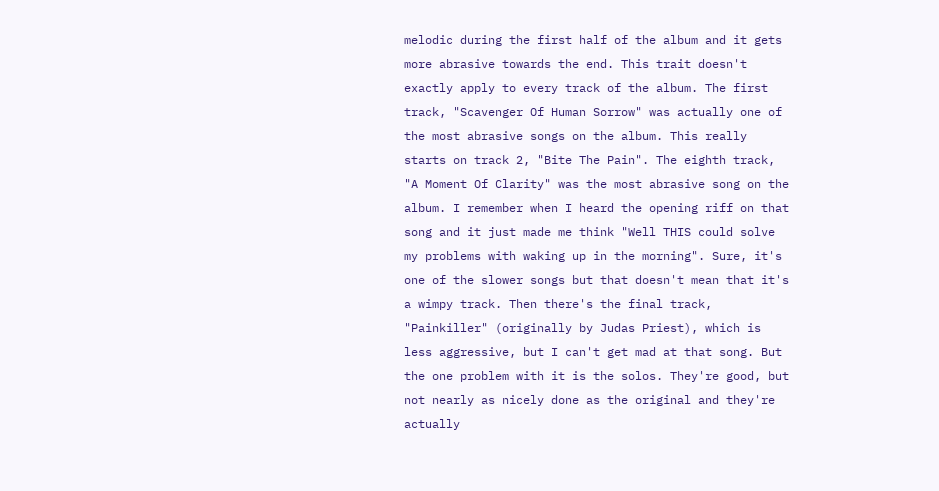melodic during the first half of the album and it gets more abrasive towards the end. This trait doesn't exactly apply to every track of the album. The first track, "Scavenger Of Human Sorrow" was actually one of the most abrasive songs on the album. This really starts on track 2, "Bite The Pain". The eighth track, "A Moment Of Clarity" was the most abrasive song on the album. I remember when I heard the opening riff on that song and it just made me think "Well THIS could solve my problems with waking up in the morning". Sure, it's one of the slower songs but that doesn't mean that it's a wimpy track. Then there's the final track, "Painkiller" (originally by Judas Priest), which is less aggressive, but I can't get mad at that song. But the one problem with it is the solos. They're good, but not nearly as nicely done as the original and they're actually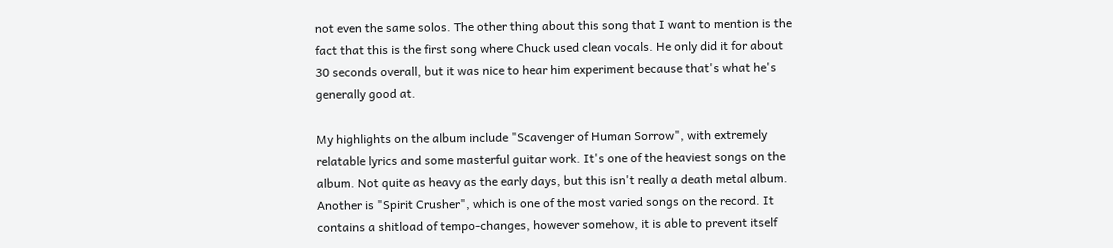not even the same solos. The other thing about this song that I want to mention is the fact that this is the first song where Chuck used clean vocals. He only did it for about 30 seconds overall, but it was nice to hear him experiment because that's what he's generally good at.

My highlights on the album include "Scavenger of Human Sorrow", with extremely relatable lyrics and some masterful guitar work. It's one of the heaviest songs on the album. Not quite as heavy as the early days, but this isn't really a death metal album. Another is "Spirit Crusher", which is one of the most varied songs on the record. It contains a shitload of tempo-changes, however somehow, it is able to prevent itself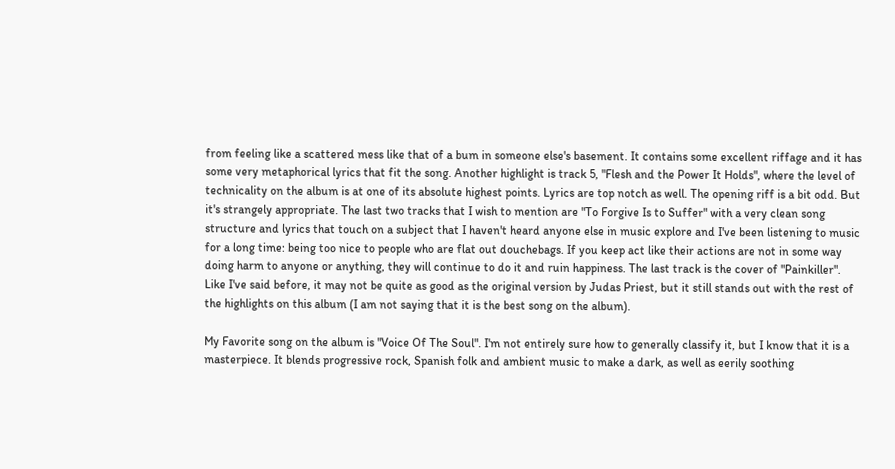from feeling like a scattered mess like that of a bum in someone else's basement. It contains some excellent riffage and it has some very metaphorical lyrics that fit the song. Another highlight is track 5, "Flesh and the Power It Holds", where the level of technicality on the album is at one of its absolute highest points. Lyrics are top notch as well. The opening riff is a bit odd. But it's strangely appropriate. The last two tracks that I wish to mention are "To Forgive Is to Suffer" with a very clean song structure and lyrics that touch on a subject that I haven't heard anyone else in music explore and I've been listening to music for a long time: being too nice to people who are flat out douchebags. If you keep act like their actions are not in some way doing harm to anyone or anything, they will continue to do it and ruin happiness. The last track is the cover of "Painkiller". Like I've said before, it may not be quite as good as the original version by Judas Priest, but it still stands out with the rest of the highlights on this album (I am not saying that it is the best song on the album).

My Favorite song on the album is "Voice Of The Soul". I'm not entirely sure how to generally classify it, but I know that it is a masterpiece. It blends progressive rock, Spanish folk and ambient music to make a dark, as well as eerily soothing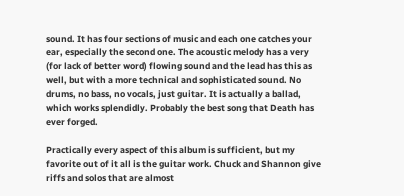sound. It has four sections of music and each one catches your ear, especially the second one. The acoustic melody has a very (for lack of better word) flowing sound and the lead has this as well, but with a more technical and sophisticated sound. No drums, no bass, no vocals, just guitar. It is actually a ballad, which works splendidly. Probably the best song that Death has ever forged.

Practically every aspect of this album is sufficient, but my favorite out of it all is the guitar work. Chuck and Shannon give riffs and solos that are almost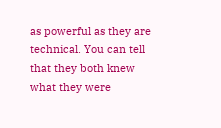as powerful as they are technical. You can tell that they both knew what they were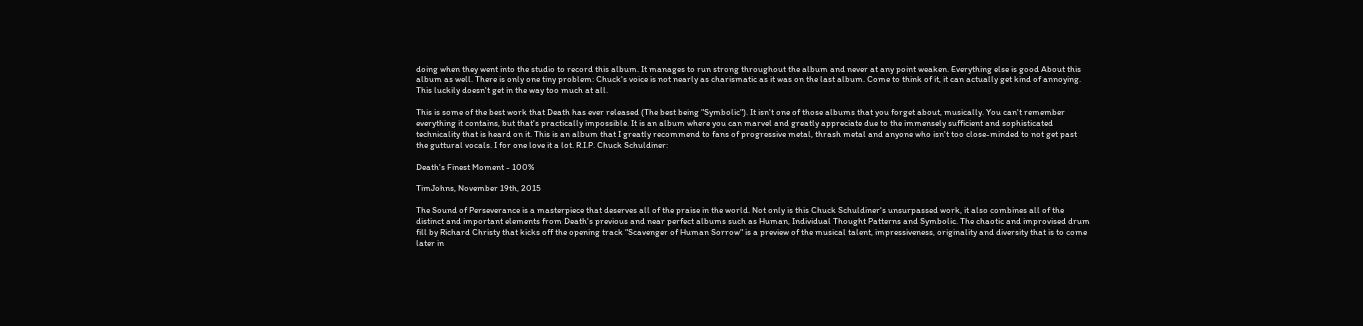doing when they went into the studio to record this album. It manages to run strong throughout the album and never at any point weaken. Everything else is good About this album as well. There is only one tiny problem: Chuck's voice is not nearly as charismatic as it was on the last album. Come to think of it, it can actually get kind of annoying. This luckily doesn't get in the way too much at all.

This is some of the best work that Death has ever released (The best being "Symbolic"). It isn't one of those albums that you forget about, musically. You can't remember everything it contains, but that's practically impossible. It is an album where you can marvel and greatly appreciate due to the immensely sufficient and sophisticated technicality that is heard on it. This is an album that I greatly recommend to fans of progressive metal, thrash metal and anyone who isn't too close-minded to not get past the guttural vocals. I for one love it a lot. R.I.P. Chuck Schuldiner:

Death's Finest Moment - 100%

TimJohns, November 19th, 2015

The Sound of Perseverance is a masterpiece that deserves all of the praise in the world. Not only is this Chuck Schuldiner's unsurpassed work, it also combines all of the distinct and important elements from Death's previous and near perfect albums such as Human, Individual Thought Patterns and Symbolic. The chaotic and improvised drum fill by Richard Christy that kicks off the opening track "Scavenger of Human Sorrow" is a preview of the musical talent, impressiveness, originality and diversity that is to come later in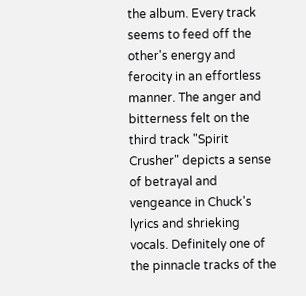the album. Every track seems to feed off the other's energy and ferocity in an effortless manner. The anger and bitterness felt on the third track "Spirit Crusher" depicts a sense of betrayal and vengeance in Chuck's lyrics and shrieking vocals. Definitely one of the pinnacle tracks of the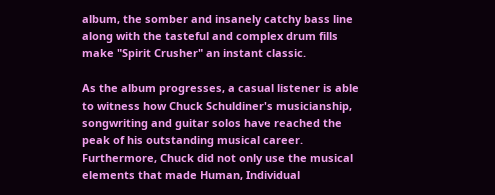album, the somber and insanely catchy bass line along with the tasteful and complex drum fills make "Spirit Crusher" an instant classic.

As the album progresses, a casual listener is able to witness how Chuck Schuldiner's musicianship, songwriting and guitar solos have reached the peak of his outstanding musical career. Furthermore, Chuck did not only use the musical elements that made Human, Individual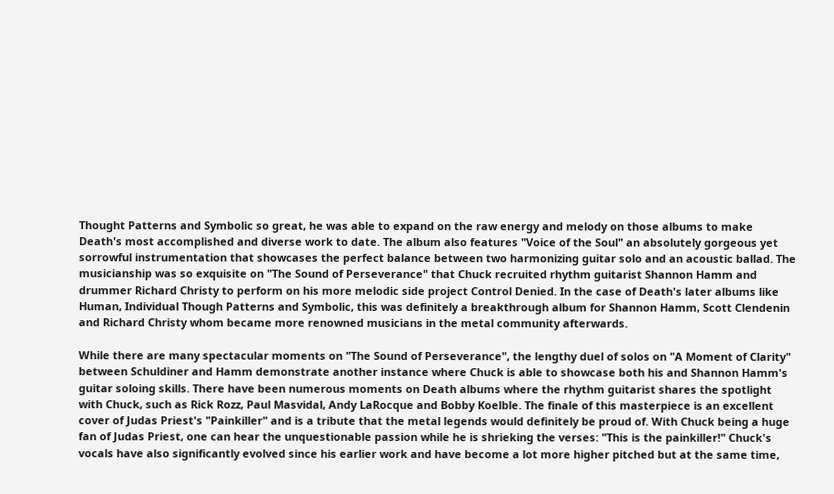Thought Patterns and Symbolic so great, he was able to expand on the raw energy and melody on those albums to make Death's most accomplished and diverse work to date. The album also features "Voice of the Soul" an absolutely gorgeous yet sorrowful instrumentation that showcases the perfect balance between two harmonizing guitar solo and an acoustic ballad. The musicianship was so exquisite on "The Sound of Perseverance" that Chuck recruited rhythm guitarist Shannon Hamm and drummer Richard Christy to perform on his more melodic side project Control Denied. In the case of Death's later albums like Human, Individual Though Patterns and Symbolic, this was definitely a breakthrough album for Shannon Hamm, Scott Clendenin and Richard Christy whom became more renowned musicians in the metal community afterwards.

While there are many spectacular moments on "The Sound of Perseverance", the lengthy duel of solos on "A Moment of Clarity" between Schuldiner and Hamm demonstrate another instance where Chuck is able to showcase both his and Shannon Hamm's guitar soloing skills. There have been numerous moments on Death albums where the rhythm guitarist shares the spotlight with Chuck, such as Rick Rozz, Paul Masvidal, Andy LaRocque and Bobby Koelble. The finale of this masterpiece is an excellent cover of Judas Priest's "Painkiller" and is a tribute that the metal legends would definitely be proud of. With Chuck being a huge fan of Judas Priest, one can hear the unquestionable passion while he is shrieking the verses: "This is the painkiller!" Chuck's vocals have also significantly evolved since his earlier work and have become a lot more higher pitched but at the same time,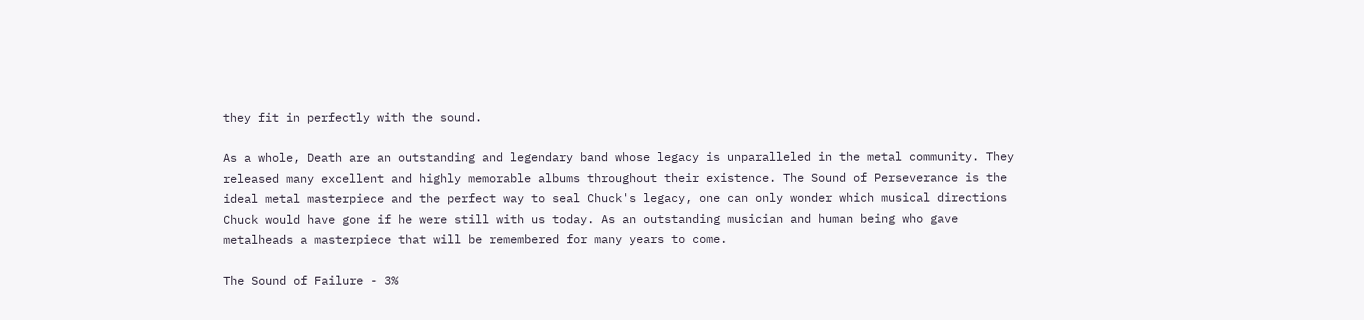they fit in perfectly with the sound.

As a whole, Death are an outstanding and legendary band whose legacy is unparalleled in the metal community. They released many excellent and highly memorable albums throughout their existence. The Sound of Perseverance is the ideal metal masterpiece and the perfect way to seal Chuck's legacy, one can only wonder which musical directions Chuck would have gone if he were still with us today. As an outstanding musician and human being who gave metalheads a masterpiece that will be remembered for many years to come.

The Sound of Failure - 3%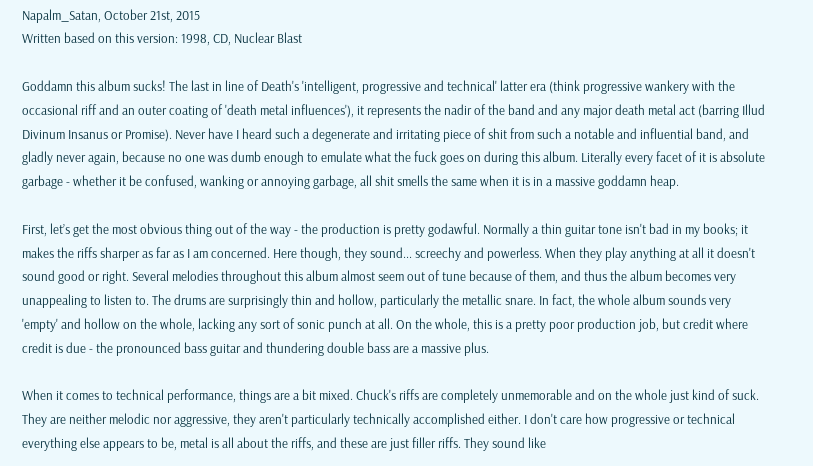Napalm_Satan, October 21st, 2015
Written based on this version: 1998, CD, Nuclear Blast

Goddamn this album sucks! The last in line of Death's 'intelligent, progressive and technical' latter era (think progressive wankery with the occasional riff and an outer coating of 'death metal influences'), it represents the nadir of the band and any major death metal act (barring Illud Divinum Insanus or Promise). Never have I heard such a degenerate and irritating piece of shit from such a notable and influential band, and gladly never again, because no one was dumb enough to emulate what the fuck goes on during this album. Literally every facet of it is absolute garbage - whether it be confused, wanking or annoying garbage, all shit smells the same when it is in a massive goddamn heap.

First, let’s get the most obvious thing out of the way - the production is pretty godawful. Normally a thin guitar tone isn't bad in my books; it makes the riffs sharper as far as I am concerned. Here though, they sound... screechy and powerless. When they play anything at all it doesn't sound good or right. Several melodies throughout this album almost seem out of tune because of them, and thus the album becomes very unappealing to listen to. The drums are surprisingly thin and hollow, particularly the metallic snare. In fact, the whole album sounds very 'empty' and hollow on the whole, lacking any sort of sonic punch at all. On the whole, this is a pretty poor production job, but credit where credit is due - the pronounced bass guitar and thundering double bass are a massive plus.

When it comes to technical performance, things are a bit mixed. Chuck's riffs are completely unmemorable and on the whole just kind of suck. They are neither melodic nor aggressive, they aren't particularly technically accomplished either. I don't care how progressive or technical everything else appears to be, metal is all about the riffs, and these are just filler riffs. They sound like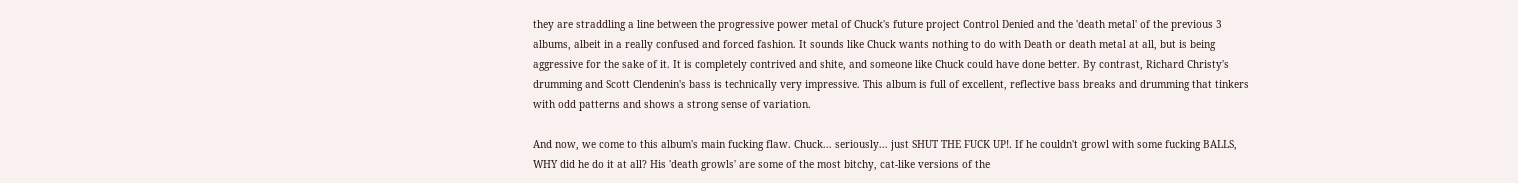they are straddling a line between the progressive power metal of Chuck's future project Control Denied and the 'death metal' of the previous 3 albums, albeit in a really confused and forced fashion. It sounds like Chuck wants nothing to do with Death or death metal at all, but is being aggressive for the sake of it. It is completely contrived and shite, and someone like Chuck could have done better. By contrast, Richard Christy's drumming and Scott Clendenin's bass is technically very impressive. This album is full of excellent, reflective bass breaks and drumming that tinkers with odd patterns and shows a strong sense of variation.

And now, we come to this album's main fucking flaw. Chuck... seriously... just SHUT THE FUCK UP!. If he couldn't growl with some fucking BALLS, WHY did he do it at all? His 'death growls' are some of the most bitchy, cat-like versions of the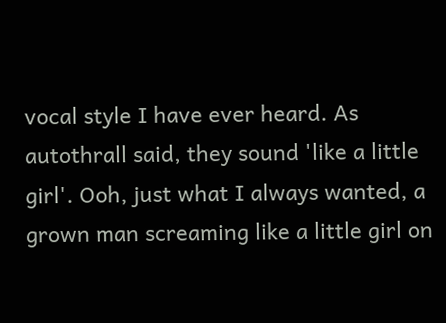vocal style I have ever heard. As autothrall said, they sound 'like a little girl'. Ooh, just what I always wanted, a grown man screaming like a little girl on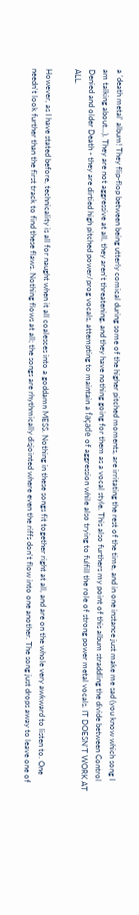a 'death metal' album! They flip-flop between being utterly comical during some of the higher pitched moments, are irritating the rest of the time, and in one instance just make me sad (you know which song I am talking about...). They are not aggressive at all, they aren't threatening, and they have nothing going for them as a vocal style. This also furthers my point of this album straddling the divide between Control Denied and older Death - they are dirtied high pitched power/prog vocals, attempting to maintain a façade of aggression while also trying to fulfill the role of strong power metal vocals. IT DOESN'T WORK AT ALL.

However, as I have stated before, technicality is all for naught when it all coalesces into a goddamn MESS. Nothing in these songs fit together right at all, and are on the whole very awkward to listen to. One needn't look further than the first track to find these flaws. Nothing flows at all; the songs are rhythmically disjointed where even the riffs don't flow into one another. The song just drops away to leave one of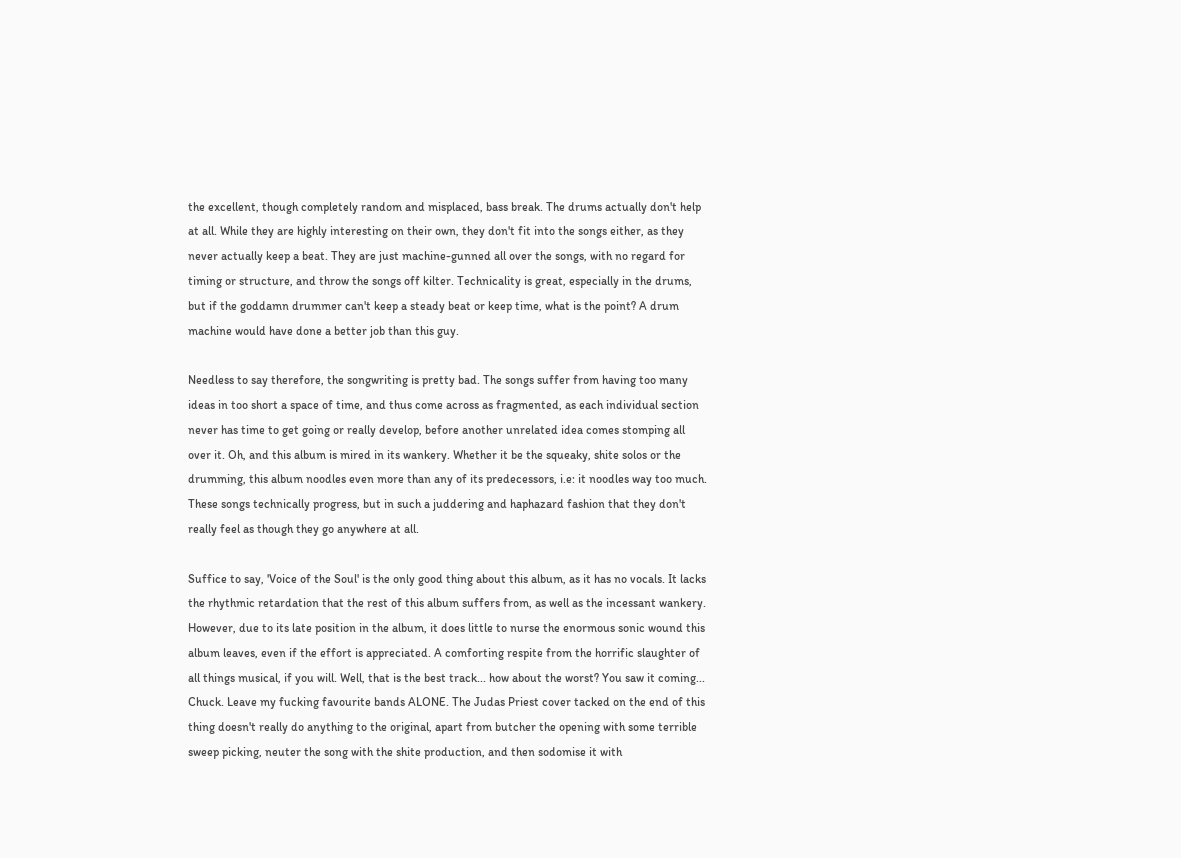the excellent, though completely random and misplaced, bass break. The drums actually don't help at all. While they are highly interesting on their own, they don't fit into the songs either, as they never actually keep a beat. They are just machine-gunned all over the songs, with no regard for timing or structure, and throw the songs off kilter. Technicality is great, especially in the drums, but if the goddamn drummer can't keep a steady beat or keep time, what is the point? A drum machine would have done a better job than this guy.

Needless to say therefore, the songwriting is pretty bad. The songs suffer from having too many ideas in too short a space of time, and thus come across as fragmented, as each individual section never has time to get going or really develop, before another unrelated idea comes stomping all over it. Oh, and this album is mired in its wankery. Whether it be the squeaky, shite solos or the drumming, this album noodles even more than any of its predecessors, i.e: it noodles way too much. These songs technically progress, but in such a juddering and haphazard fashion that they don't really feel as though they go anywhere at all.

Suffice to say, 'Voice of the Soul' is the only good thing about this album, as it has no vocals. It lacks the rhythmic retardation that the rest of this album suffers from, as well as the incessant wankery. However, due to its late position in the album, it does little to nurse the enormous sonic wound this album leaves, even if the effort is appreciated. A comforting respite from the horrific slaughter of all things musical, if you will. Well, that is the best track... how about the worst? You saw it coming... Chuck. Leave my fucking favourite bands ALONE. The Judas Priest cover tacked on the end of this thing doesn't really do anything to the original, apart from butcher the opening with some terrible sweep picking, neuter the song with the shite production, and then sodomise it with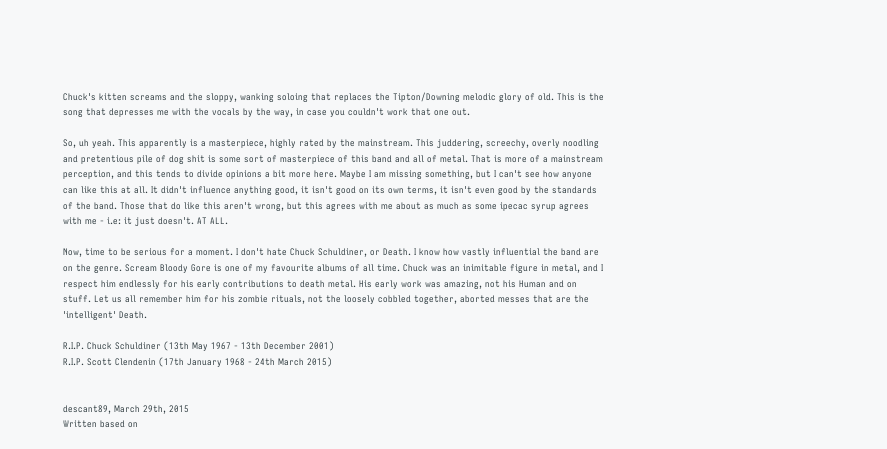Chuck's kitten screams and the sloppy, wanking soloing that replaces the Tipton/Downing melodic glory of old. This is the song that depresses me with the vocals by the way, in case you couldn't work that one out.

So, uh yeah. This apparently is a masterpiece, highly rated by the mainstream. This juddering, screechy, overly noodling and pretentious pile of dog shit is some sort of masterpiece of this band and all of metal. That is more of a mainstream perception, and this tends to divide opinions a bit more here. Maybe I am missing something, but I can't see how anyone can like this at all. It didn't influence anything good, it isn't good on its own terms, it isn't even good by the standards of the band. Those that do like this aren't wrong, but this agrees with me about as much as some ipecac syrup agrees with me - i.e: it just doesn't. AT ALL.

Now, time to be serious for a moment. I don't hate Chuck Schuldiner, or Death. I know how vastly influential the band are on the genre. Scream Bloody Gore is one of my favourite albums of all time. Chuck was an inimitable figure in metal, and I respect him endlessly for his early contributions to death metal. His early work was amazing, not his Human and on stuff. Let us all remember him for his zombie rituals, not the loosely cobbled together, aborted messes that are the 'intelligent' Death.

R.I.P. Chuck Schuldiner (13th May 1967 - 13th December 2001)
R.I.P. Scott Clendenin (17th January 1968 - 24th March 2015)


descant89, March 29th, 2015
Written based on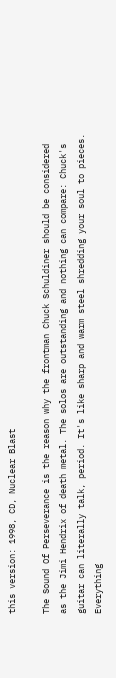this version: 1998, CD, Nuclear Blast

The Sound Of Perseverance is the reason why the frontman Chuck Schuldiner should be considered as the Jimi Hendrix of death metal. The solos are outstanding and nothing can compare: Chuck's guitar can literally talk, period. It's like sharp and warm steel shredding your soul to pieces. Everything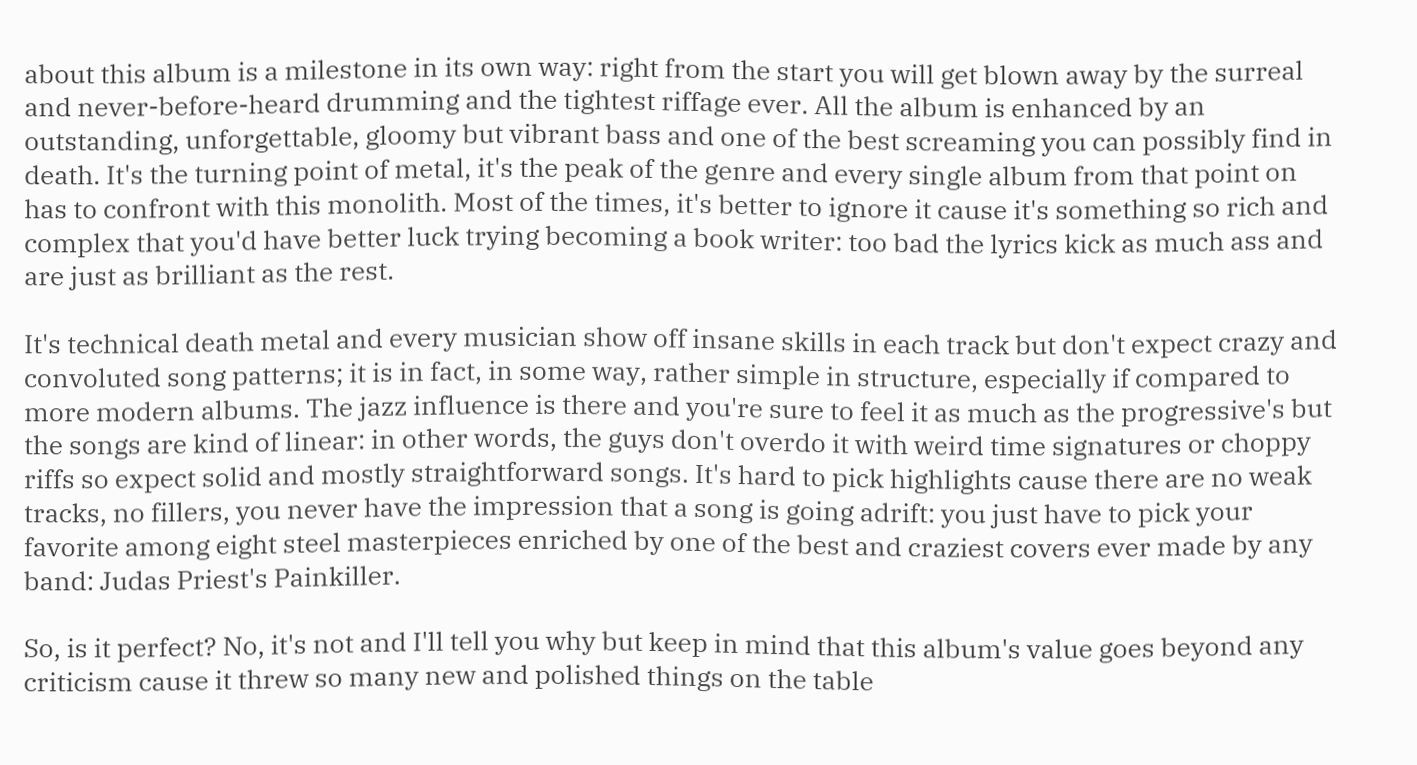about this album is a milestone in its own way: right from the start you will get blown away by the surreal and never-before-heard drumming and the tightest riffage ever. All the album is enhanced by an outstanding, unforgettable, gloomy but vibrant bass and one of the best screaming you can possibly find in death. It's the turning point of metal, it's the peak of the genre and every single album from that point on has to confront with this monolith. Most of the times, it's better to ignore it cause it's something so rich and complex that you'd have better luck trying becoming a book writer: too bad the lyrics kick as much ass and are just as brilliant as the rest.

It's technical death metal and every musician show off insane skills in each track but don't expect crazy and convoluted song patterns; it is in fact, in some way, rather simple in structure, especially if compared to more modern albums. The jazz influence is there and you're sure to feel it as much as the progressive's but the songs are kind of linear: in other words, the guys don't overdo it with weird time signatures or choppy riffs so expect solid and mostly straightforward songs. It's hard to pick highlights cause there are no weak tracks, no fillers, you never have the impression that a song is going adrift: you just have to pick your favorite among eight steel masterpieces enriched by one of the best and craziest covers ever made by any band: Judas Priest's Painkiller.

So, is it perfect? No, it's not and I'll tell you why but keep in mind that this album's value goes beyond any criticism cause it threw so many new and polished things on the table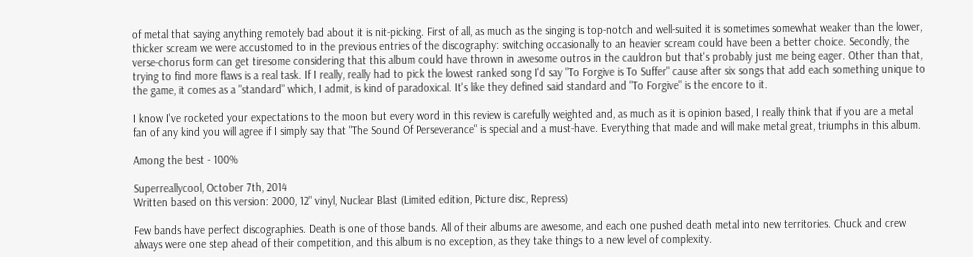of metal that saying anything remotely bad about it is nit-picking. First of all, as much as the singing is top-notch and well-suited it is sometimes somewhat weaker than the lower, thicker scream we were accustomed to in the previous entries of the discography: switching occasionally to an heavier scream could have been a better choice. Secondly, the verse-chorus form can get tiresome considering that this album could have thrown in awesome outros in the cauldron but that's probably just me being eager. Other than that, trying to find more flaws is a real task. If I really, really had to pick the lowest ranked song I'd say "To Forgive is To Suffer" cause after six songs that add each something unique to the game, it comes as a "standard" which, I admit, is kind of paradoxical. It's like they defined said standard and "To Forgive" is the encore to it.

I know I've rocketed your expectations to the moon but every word in this review is carefully weighted and, as much as it is opinion based, I really think that if you are a metal fan of any kind you will agree if I simply say that "The Sound Of Perseverance" is special and a must-have. Everything that made and will make metal great, triumphs in this album.

Among the best - 100%

Superreallycool, October 7th, 2014
Written based on this version: 2000, 12" vinyl, Nuclear Blast (Limited edition, Picture disc, Repress)

Few bands have perfect discographies. Death is one of those bands. All of their albums are awesome, and each one pushed death metal into new territories. Chuck and crew always were one step ahead of their competition, and this album is no exception, as they take things to a new level of complexity.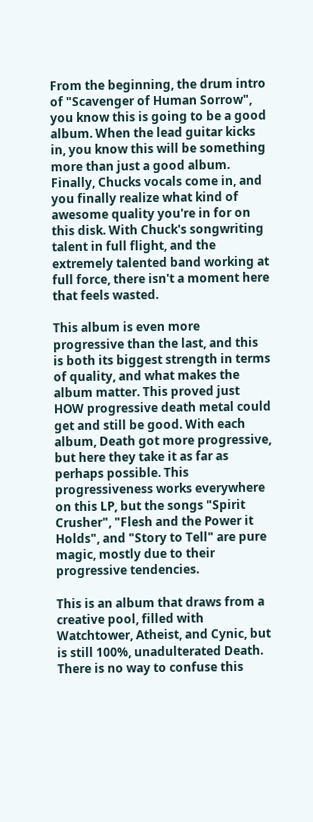From the beginning, the drum intro of "Scavenger of Human Sorrow", you know this is going to be a good album. When the lead guitar kicks in, you know this will be something more than just a good album. Finally, Chucks vocals come in, and you finally realize what kind of awesome quality you're in for on this disk. With Chuck's songwriting talent in full flight, and the extremely talented band working at full force, there isn't a moment here that feels wasted.

This album is even more progressive than the last, and this is both its biggest strength in terms of quality, and what makes the album matter. This proved just HOW progressive death metal could get and still be good. With each album, Death got more progressive, but here they take it as far as perhaps possible. This progressiveness works everywhere on this LP, but the songs "Spirit Crusher", "Flesh and the Power it Holds", and "Story to Tell" are pure magic, mostly due to their progressive tendencies.

This is an album that draws from a creative pool, filled with Watchtower, Atheist, and Cynic, but is still 100%, unadulterated Death. There is no way to confuse this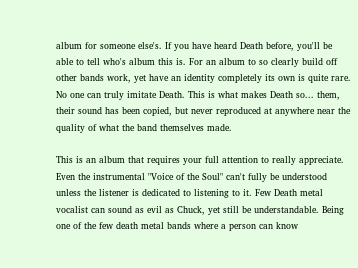album for someone else's. If you have heard Death before, you'll be able to tell who's album this is. For an album to so clearly build off other bands work, yet have an identity completely its own is quite rare. No one can truly imitate Death. This is what makes Death so... them, their sound has been copied, but never reproduced at anywhere near the quality of what the band themselves made.

This is an album that requires your full attention to really appreciate. Even the instrumental "Voice of the Soul" can't fully be understood unless the listener is dedicated to listening to it. Few Death metal vocalist can sound as evil as Chuck, yet still be understandable. Being one of the few death metal bands where a person can know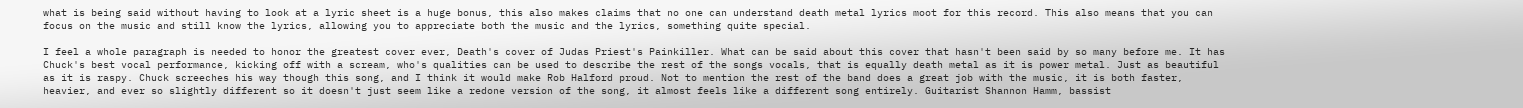what is being said without having to look at a lyric sheet is a huge bonus, this also makes claims that no one can understand death metal lyrics moot for this record. This also means that you can focus on the music and still know the lyrics, allowing you to appreciate both the music and the lyrics, something quite special.

I feel a whole paragraph is needed to honor the greatest cover ever, Death's cover of Judas Priest's Painkiller. What can be said about this cover that hasn't been said by so many before me. It has Chuck's best vocal performance, kicking off with a scream, who's qualities can be used to describe the rest of the songs vocals, that is equally death metal as it is power metal. Just as beautiful as it is raspy. Chuck screeches his way though this song, and I think it would make Rob Halford proud. Not to mention the rest of the band does a great job with the music, it is both faster, heavier, and ever so slightly different so it doesn't just seem like a redone version of the song, it almost feels like a different song entirely. Guitarist Shannon Hamm, bassist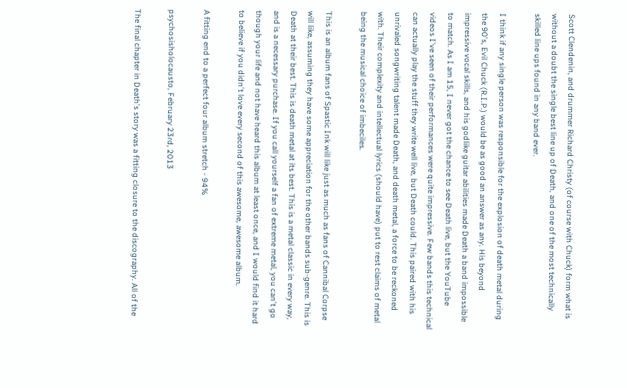Scott Clendenin, and drummer Richard Christy (of course with Chuck) form what is without a doubt the single best line up of Death, and one of the most technically skilled line ups found in any band ever.

I think if any single person was responsible for the explosion of death metal during the 90's, Evil Chuck (R.I.P.) would be as good an answer as any. His beyond impressive vocal skills, and his godlike guitar abilities made Death a band impossible to match. As I am 15, I never got the chance to see Death live, but the YouTube videos I've seen of their performances were quite impressive. Few bands this technical can actually play the stuff they write well live, but Death could. This paired with his unrivaled songwriting talent made Death, and death metal, a force to be reckoned with. Their complexity and intellectual lyrics (should have) put to rest claims of metal being the musical choice of imbeciles.

This is an album fans of Spastic Ink will like just as much as fans of Cannibal Corpse will like, assuming they have some appreciation for the other bands sub-genre. This is Death at their best. This is death metal at its best. This is a metal classic in every way, and is a necessary purchase. If you call yourself a fan of extreme metal, you can't go though your life and not have heard this album at least once, and I would find it hard to believe if you didn't love every second of this awesome, awesome album.

A fitting end to a perfect four album stretch - 94%

psychosisholocausto, February 23rd, 2013

The final chapter in Death's story was a fitting closure to the discography. All of the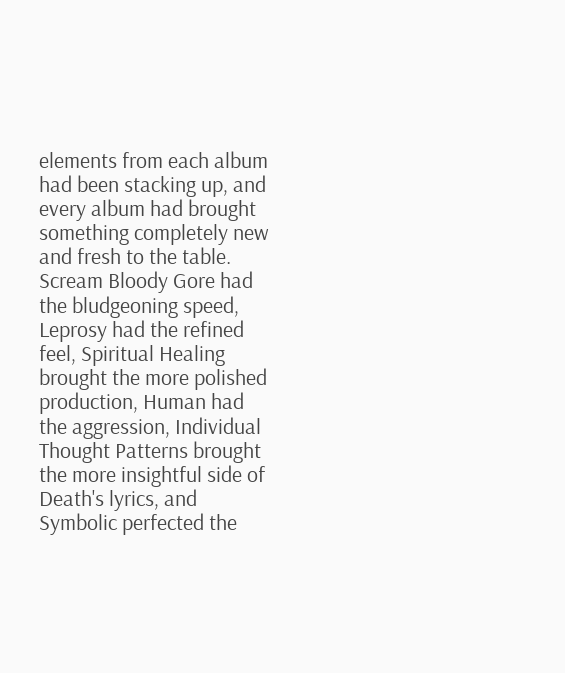elements from each album had been stacking up, and every album had brought something completely new and fresh to the table. Scream Bloody Gore had the bludgeoning speed, Leprosy had the refined feel, Spiritual Healing brought the more polished production, Human had the aggression, Individual Thought Patterns brought the more insightful side of Death's lyrics, and Symbolic perfected the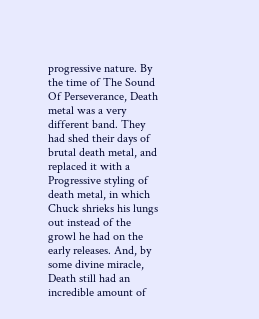progressive nature. By the time of The Sound Of Perseverance, Death metal was a very different band. They had shed their days of brutal death metal, and replaced it with a Progressive styling of death metal, in which Chuck shrieks his lungs out instead of the growl he had on the early releases. And, by some divine miracle, Death still had an incredible amount of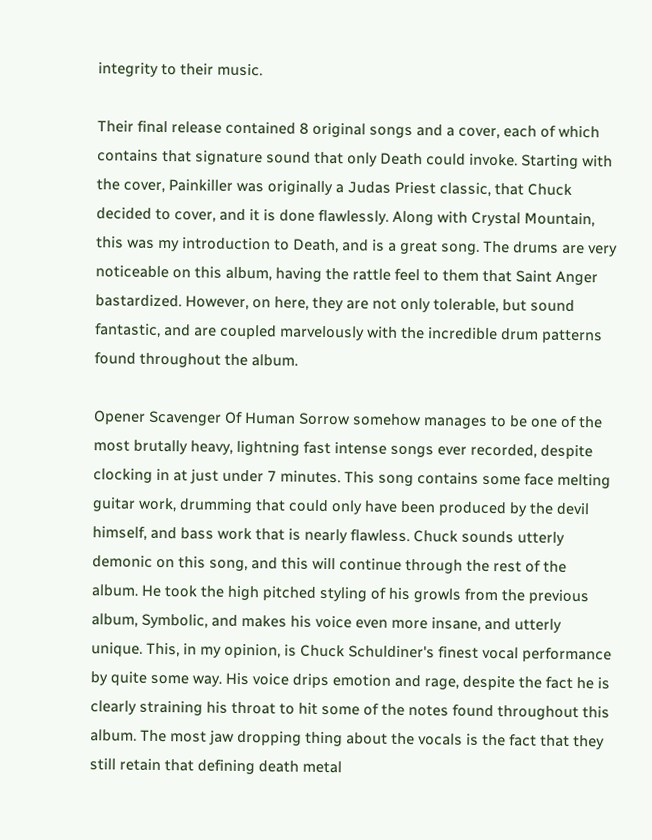integrity to their music.

Their final release contained 8 original songs and a cover, each of which contains that signature sound that only Death could invoke. Starting with the cover, Painkiller was originally a Judas Priest classic, that Chuck decided to cover, and it is done flawlessly. Along with Crystal Mountain, this was my introduction to Death, and is a great song. The drums are very noticeable on this album, having the rattle feel to them that Saint Anger bastardized. However, on here, they are not only tolerable, but sound fantastic, and are coupled marvelously with the incredible drum patterns found throughout the album.

Opener Scavenger Of Human Sorrow somehow manages to be one of the most brutally heavy, lightning fast intense songs ever recorded, despite clocking in at just under 7 minutes. This song contains some face melting guitar work, drumming that could only have been produced by the devil himself, and bass work that is nearly flawless. Chuck sounds utterly demonic on this song, and this will continue through the rest of the album. He took the high pitched styling of his growls from the previous album, Symbolic, and makes his voice even more insane, and utterly unique. This, in my opinion, is Chuck Schuldiner's finest vocal performance by quite some way. His voice drips emotion and rage, despite the fact he is clearly straining his throat to hit some of the notes found throughout this album. The most jaw dropping thing about the vocals is the fact that they still retain that defining death metal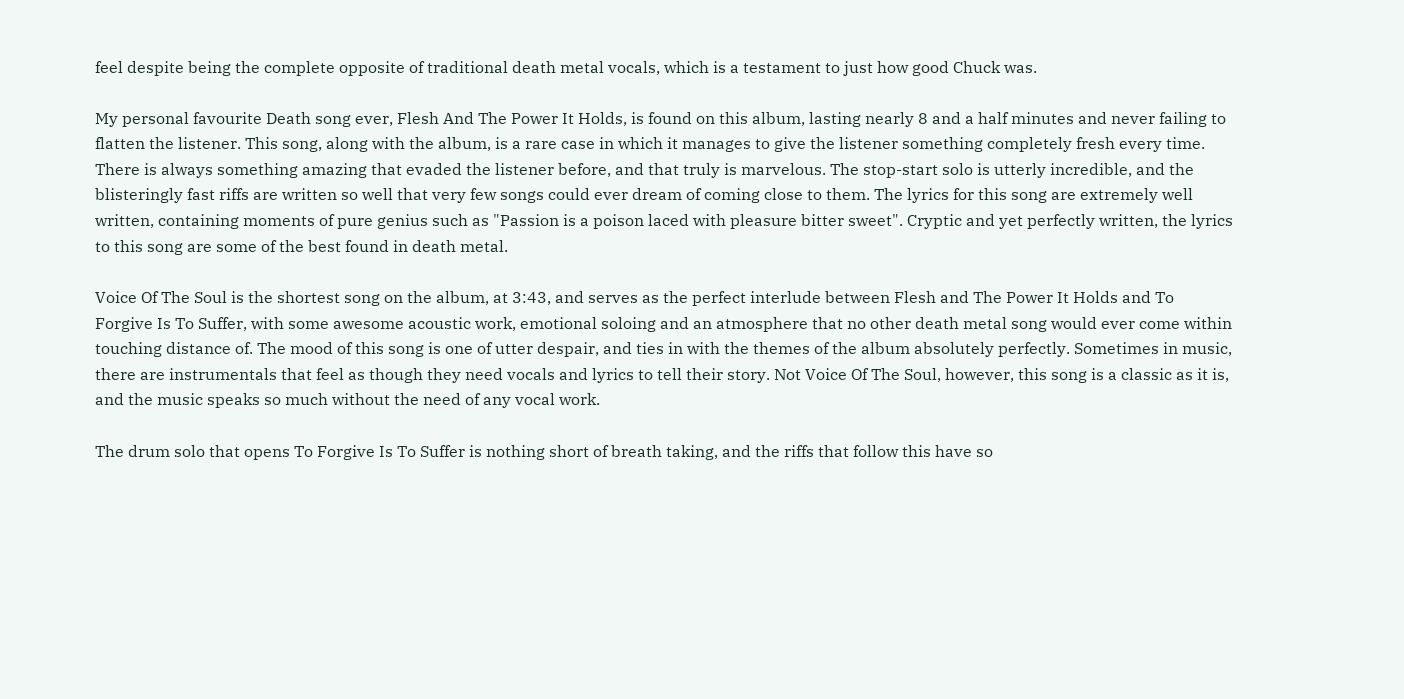feel despite being the complete opposite of traditional death metal vocals, which is a testament to just how good Chuck was.

My personal favourite Death song ever, Flesh And The Power It Holds, is found on this album, lasting nearly 8 and a half minutes and never failing to flatten the listener. This song, along with the album, is a rare case in which it manages to give the listener something completely fresh every time. There is always something amazing that evaded the listener before, and that truly is marvelous. The stop-start solo is utterly incredible, and the blisteringly fast riffs are written so well that very few songs could ever dream of coming close to them. The lyrics for this song are extremely well written, containing moments of pure genius such as "Passion is a poison laced with pleasure bitter sweet". Cryptic and yet perfectly written, the lyrics to this song are some of the best found in death metal.

Voice Of The Soul is the shortest song on the album, at 3:43, and serves as the perfect interlude between Flesh and The Power It Holds and To Forgive Is To Suffer, with some awesome acoustic work, emotional soloing and an atmosphere that no other death metal song would ever come within touching distance of. The mood of this song is one of utter despair, and ties in with the themes of the album absolutely perfectly. Sometimes in music, there are instrumentals that feel as though they need vocals and lyrics to tell their story. Not Voice Of The Soul, however, this song is a classic as it is, and the music speaks so much without the need of any vocal work.

The drum solo that opens To Forgive Is To Suffer is nothing short of breath taking, and the riffs that follow this have so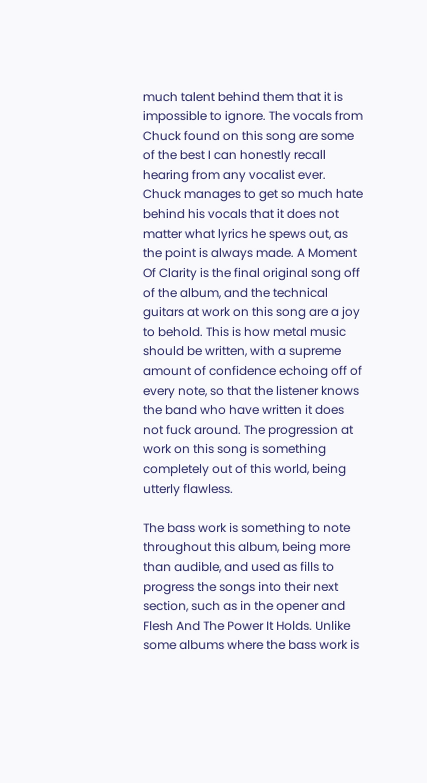much talent behind them that it is impossible to ignore. The vocals from Chuck found on this song are some of the best I can honestly recall hearing from any vocalist ever. Chuck manages to get so much hate behind his vocals that it does not matter what lyrics he spews out, as the point is always made. A Moment Of Clarity is the final original song off of the album, and the technical guitars at work on this song are a joy to behold. This is how metal music should be written, with a supreme amount of confidence echoing off of every note, so that the listener knows the band who have written it does not fuck around. The progression at work on this song is something completely out of this world, being utterly flawless.

The bass work is something to note throughout this album, being more than audible, and used as fills to progress the songs into their next section, such as in the opener and Flesh And The Power It Holds. Unlike some albums where the bass work is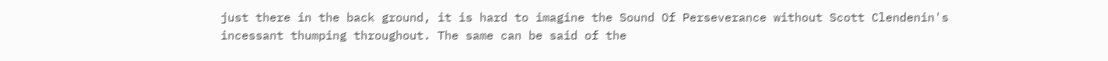just there in the back ground, it is hard to imagine the Sound Of Perseverance without Scott Clendenin's incessant thumping throughout. The same can be said of the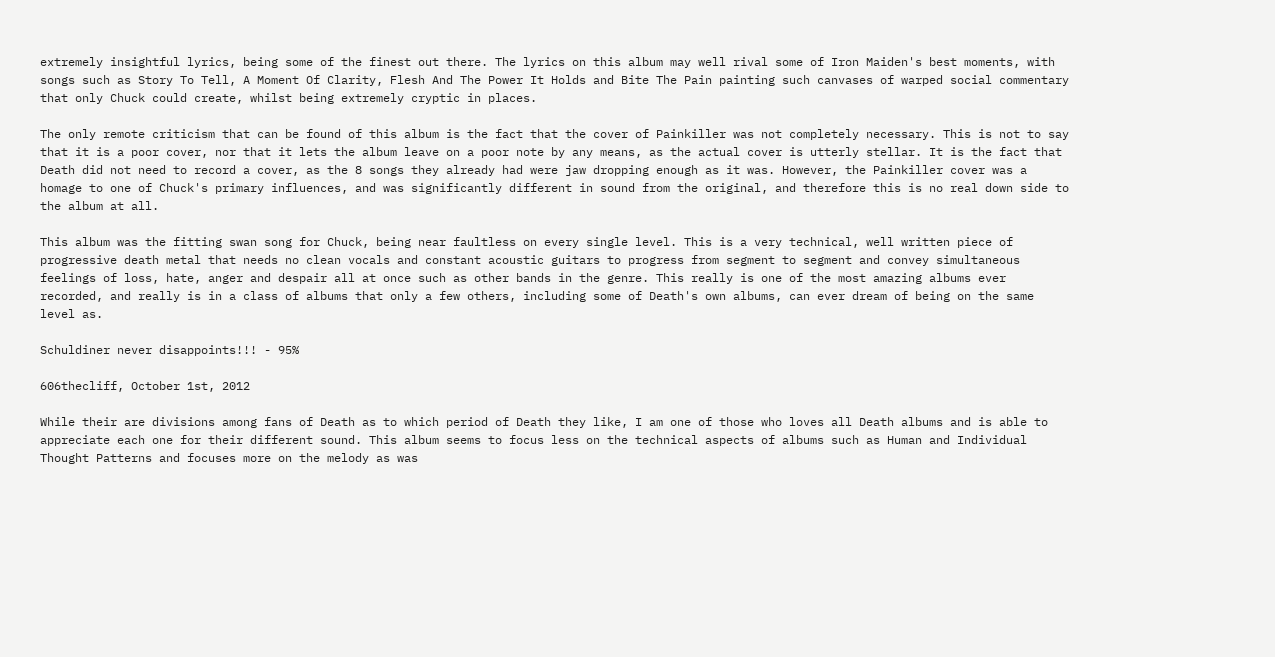extremely insightful lyrics, being some of the finest out there. The lyrics on this album may well rival some of Iron Maiden's best moments, with songs such as Story To Tell, A Moment Of Clarity, Flesh And The Power It Holds and Bite The Pain painting such canvases of warped social commentary that only Chuck could create, whilst being extremely cryptic in places.

The only remote criticism that can be found of this album is the fact that the cover of Painkiller was not completely necessary. This is not to say that it is a poor cover, nor that it lets the album leave on a poor note by any means, as the actual cover is utterly stellar. It is the fact that Death did not need to record a cover, as the 8 songs they already had were jaw dropping enough as it was. However, the Painkiller cover was a homage to one of Chuck's primary influences, and was significantly different in sound from the original, and therefore this is no real down side to the album at all.

This album was the fitting swan song for Chuck, being near faultless on every single level. This is a very technical, well written piece of progressive death metal that needs no clean vocals and constant acoustic guitars to progress from segment to segment and convey simultaneous feelings of loss, hate, anger and despair all at once such as other bands in the genre. This really is one of the most amazing albums ever recorded, and really is in a class of albums that only a few others, including some of Death's own albums, can ever dream of being on the same level as.

Schuldiner never disappoints!!! - 95%

606thecliff, October 1st, 2012

While their are divisions among fans of Death as to which period of Death they like, I am one of those who loves all Death albums and is able to appreciate each one for their different sound. This album seems to focus less on the technical aspects of albums such as Human and Individual Thought Patterns and focuses more on the melody as was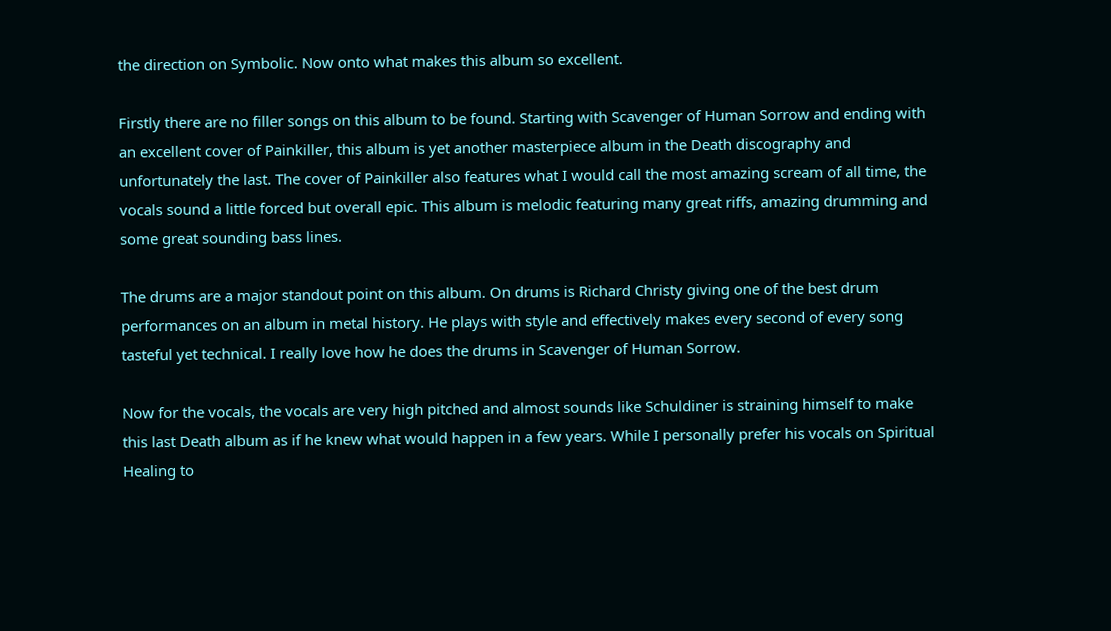the direction on Symbolic. Now onto what makes this album so excellent.

Firstly there are no filler songs on this album to be found. Starting with Scavenger of Human Sorrow and ending with an excellent cover of Painkiller, this album is yet another masterpiece album in the Death discography and unfortunately the last. The cover of Painkiller also features what I would call the most amazing scream of all time, the vocals sound a little forced but overall epic. This album is melodic featuring many great riffs, amazing drumming and some great sounding bass lines.

The drums are a major standout point on this album. On drums is Richard Christy giving one of the best drum performances on an album in metal history. He plays with style and effectively makes every second of every song tasteful yet technical. I really love how he does the drums in Scavenger of Human Sorrow.

Now for the vocals, the vocals are very high pitched and almost sounds like Schuldiner is straining himself to make this last Death album as if he knew what would happen in a few years. While I personally prefer his vocals on Spiritual Healing to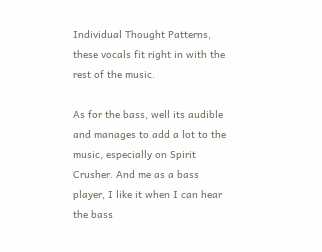Individual Thought Patterns, these vocals fit right in with the rest of the music.

As for the bass, well its audible and manages to add a lot to the music, especially on Spirit Crusher. And me as a bass player, I like it when I can hear the bass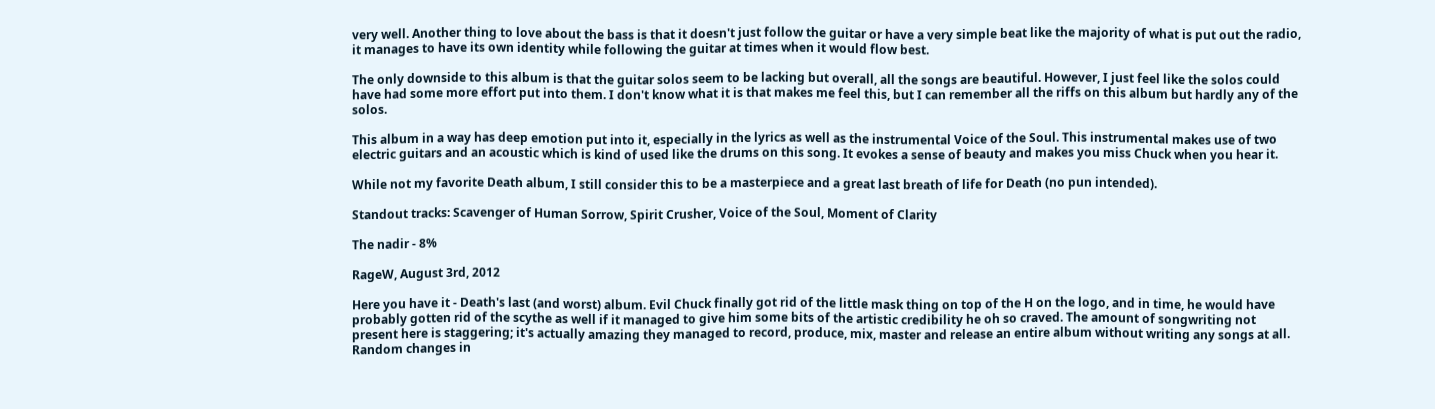very well. Another thing to love about the bass is that it doesn't just follow the guitar or have a very simple beat like the majority of what is put out the radio, it manages to have its own identity while following the guitar at times when it would flow best.

The only downside to this album is that the guitar solos seem to be lacking but overall, all the songs are beautiful. However, I just feel like the solos could have had some more effort put into them. I don't know what it is that makes me feel this, but I can remember all the riffs on this album but hardly any of the solos.

This album in a way has deep emotion put into it, especially in the lyrics as well as the instrumental Voice of the Soul. This instrumental makes use of two electric guitars and an acoustic which is kind of used like the drums on this song. It evokes a sense of beauty and makes you miss Chuck when you hear it.

While not my favorite Death album, I still consider this to be a masterpiece and a great last breath of life for Death (no pun intended).

Standout tracks: Scavenger of Human Sorrow, Spirit Crusher, Voice of the Soul, Moment of Clarity

The nadir - 8%

RageW, August 3rd, 2012

Here you have it - Death's last (and worst) album. Evil Chuck finally got rid of the little mask thing on top of the H on the logo, and in time, he would have probably gotten rid of the scythe as well if it managed to give him some bits of the artistic credibility he oh so craved. The amount of songwriting not present here is staggering; it's actually amazing they managed to record, produce, mix, master and release an entire album without writing any songs at all. Random changes in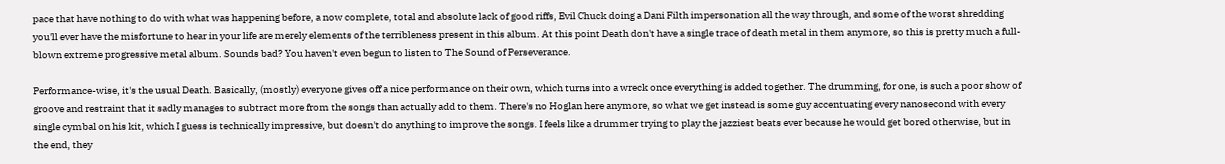pace that have nothing to do with what was happening before, a now complete, total and absolute lack of good riffs, Evil Chuck doing a Dani Filth impersonation all the way through, and some of the worst shredding you'll ever have the misfortune to hear in your life are merely elements of the terribleness present in this album. At this point Death don't have a single trace of death metal in them anymore, so this is pretty much a full-blown extreme progressive metal album. Sounds bad? You haven't even begun to listen to The Sound of Perseverance.

Performance-wise, it's the usual Death. Basically, (mostly) everyone gives off a nice performance on their own, which turns into a wreck once everything is added together. The drumming, for one, is such a poor show of groove and restraint that it sadly manages to subtract more from the songs than actually add to them. There's no Hoglan here anymore, so what we get instead is some guy accentuating every nanosecond with every single cymbal on his kit, which I guess is technically impressive, but doesn't do anything to improve the songs. I feels like a drummer trying to play the jazziest beats ever because he would get bored otherwise, but in the end, they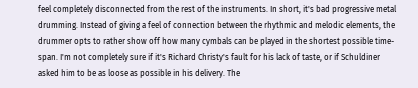feel completely disconnected from the rest of the instruments. In short, it's bad progressive metal drumming. Instead of giving a feel of connection between the rhythmic and melodic elements, the drummer opts to rather show off how many cymbals can be played in the shortest possible time-span. I'm not completely sure if it's Richard Christy's fault for his lack of taste, or if Schuldiner asked him to be as loose as possible in his delivery. The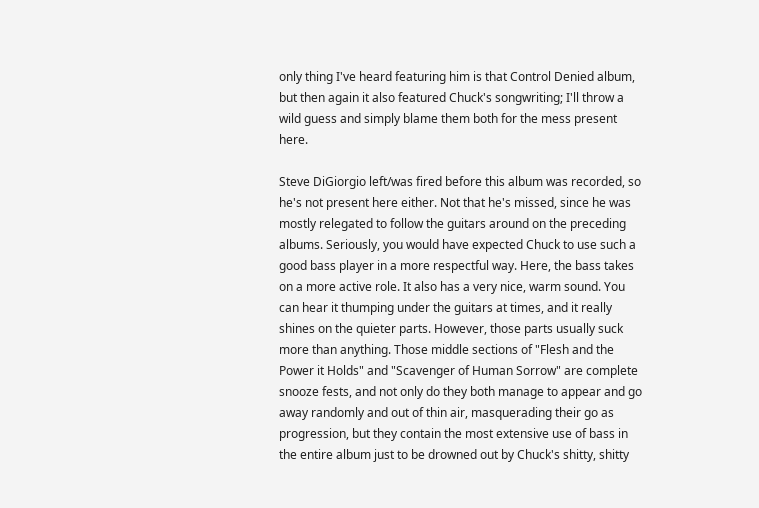only thing I've heard featuring him is that Control Denied album, but then again it also featured Chuck's songwriting; I'll throw a wild guess and simply blame them both for the mess present here.

Steve DiGiorgio left/was fired before this album was recorded, so he's not present here either. Not that he's missed, since he was mostly relegated to follow the guitars around on the preceding albums. Seriously, you would have expected Chuck to use such a good bass player in a more respectful way. Here, the bass takes on a more active role. It also has a very nice, warm sound. You can hear it thumping under the guitars at times, and it really shines on the quieter parts. However, those parts usually suck more than anything. Those middle sections of "Flesh and the Power it Holds" and "Scavenger of Human Sorrow" are complete snooze fests, and not only do they both manage to appear and go away randomly and out of thin air, masquerading their go as progression, but they contain the most extensive use of bass in the entire album just to be drowned out by Chuck's shitty, shitty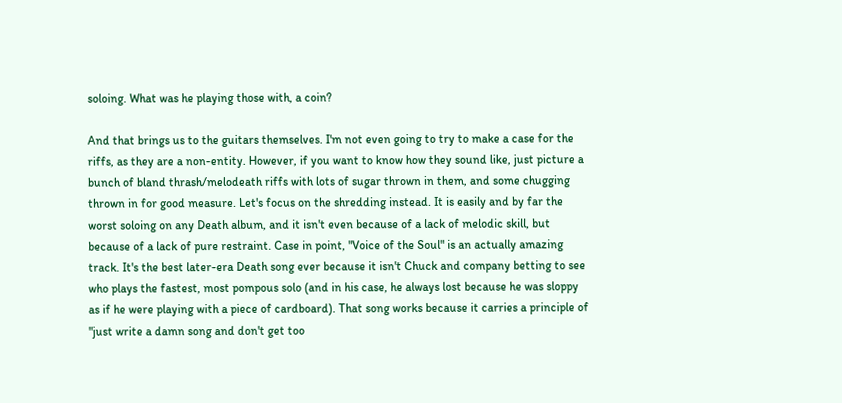soloing. What was he playing those with, a coin?

And that brings us to the guitars themselves. I'm not even going to try to make a case for the riffs, as they are a non-entity. However, if you want to know how they sound like, just picture a bunch of bland thrash/melodeath riffs with lots of sugar thrown in them, and some chugging thrown in for good measure. Let's focus on the shredding instead. It is easily and by far the worst soloing on any Death album, and it isn't even because of a lack of melodic skill, but because of a lack of pure restraint. Case in point, "Voice of the Soul" is an actually amazing track. It's the best later-era Death song ever because it isn't Chuck and company betting to see who plays the fastest, most pompous solo (and in his case, he always lost because he was sloppy as if he were playing with a piece of cardboard). That song works because it carries a principle of "just write a damn song and don't get too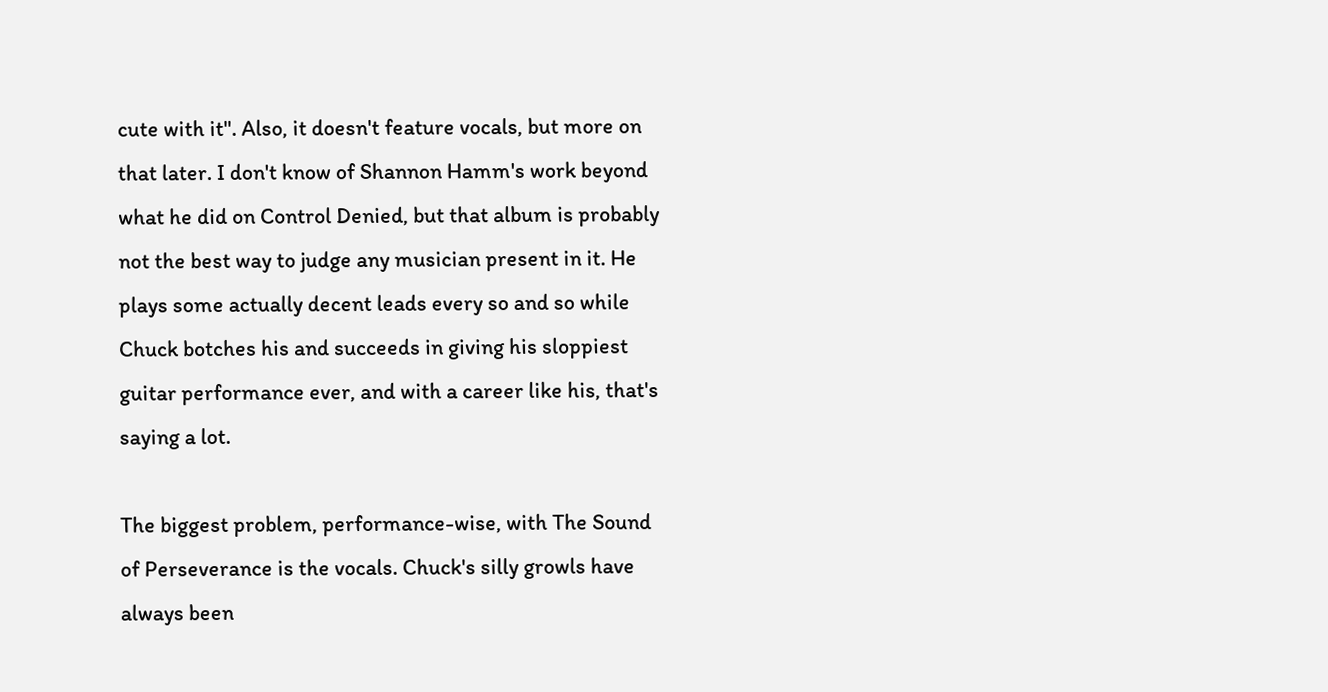cute with it". Also, it doesn't feature vocals, but more on that later. I don't know of Shannon Hamm's work beyond what he did on Control Denied, but that album is probably not the best way to judge any musician present in it. He plays some actually decent leads every so and so while Chuck botches his and succeeds in giving his sloppiest guitar performance ever, and with a career like his, that's saying a lot.

The biggest problem, performance-wise, with The Sound of Perseverance is the vocals. Chuck's silly growls have always been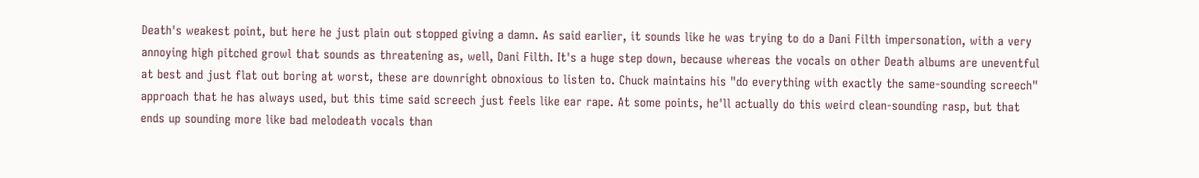Death's weakest point, but here he just plain out stopped giving a damn. As said earlier, it sounds like he was trying to do a Dani Filth impersonation, with a very annoying high pitched growl that sounds as threatening as, well, Dani Filth. It's a huge step down, because whereas the vocals on other Death albums are uneventful at best and just flat out boring at worst, these are downright obnoxious to listen to. Chuck maintains his "do everything with exactly the same-sounding screech" approach that he has always used, but this time said screech just feels like ear rape. At some points, he'll actually do this weird clean-sounding rasp, but that ends up sounding more like bad melodeath vocals than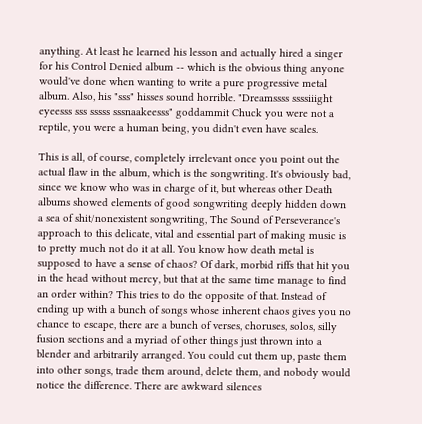anything. At least he learned his lesson and actually hired a singer for his Control Denied album -- which is the obvious thing anyone would've done when wanting to write a pure progressive metal album. Also, his "sss" hisses sound horrible. "Dreamssss ssssiiight eyeesss sss sssss sssnaakeesss" goddammit Chuck you were not a reptile, you were a human being, you didn't even have scales.

This is all, of course, completely irrelevant once you point out the actual flaw in the album, which is the songwriting. It's obviously bad, since we know who was in charge of it, but whereas other Death albums showed elements of good songwriting deeply hidden down a sea of shit/nonexistent songwriting, The Sound of Perseverance's approach to this delicate, vital and essential part of making music is to pretty much not do it at all. You know how death metal is supposed to have a sense of chaos? Of dark, morbid riffs that hit you in the head without mercy, but that at the same time manage to find an order within? This tries to do the opposite of that. Instead of ending up with a bunch of songs whose inherent chaos gives you no chance to escape, there are a bunch of verses, choruses, solos, silly fusion sections and a myriad of other things just thrown into a blender and arbitrarily arranged. You could cut them up, paste them into other songs, trade them around, delete them, and nobody would notice the difference. There are awkward silences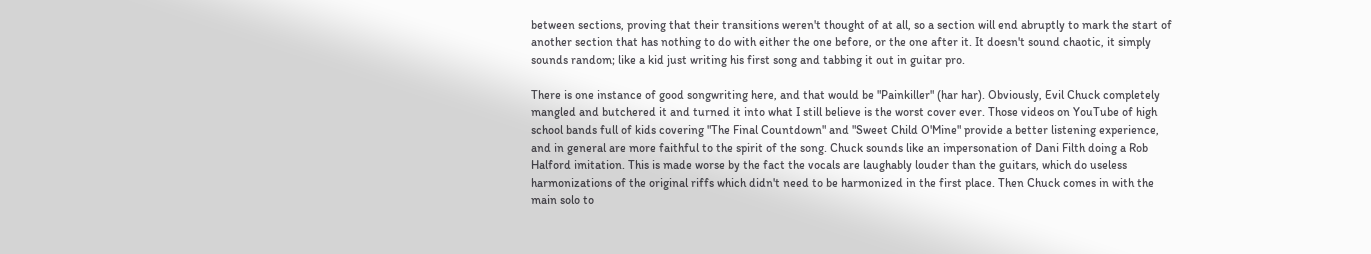between sections, proving that their transitions weren't thought of at all, so a section will end abruptly to mark the start of another section that has nothing to do with either the one before, or the one after it. It doesn't sound chaotic, it simply sounds random; like a kid just writing his first song and tabbing it out in guitar pro.

There is one instance of good songwriting here, and that would be "Painkiller" (har har). Obviously, Evil Chuck completely mangled and butchered it and turned it into what I still believe is the worst cover ever. Those videos on YouTube of high school bands full of kids covering "The Final Countdown" and "Sweet Child O'Mine" provide a better listening experience, and in general are more faithful to the spirit of the song. Chuck sounds like an impersonation of Dani Filth doing a Rob Halford imitation. This is made worse by the fact the vocals are laughably louder than the guitars, which do useless harmonizations of the original riffs which didn't need to be harmonized in the first place. Then Chuck comes in with the main solo to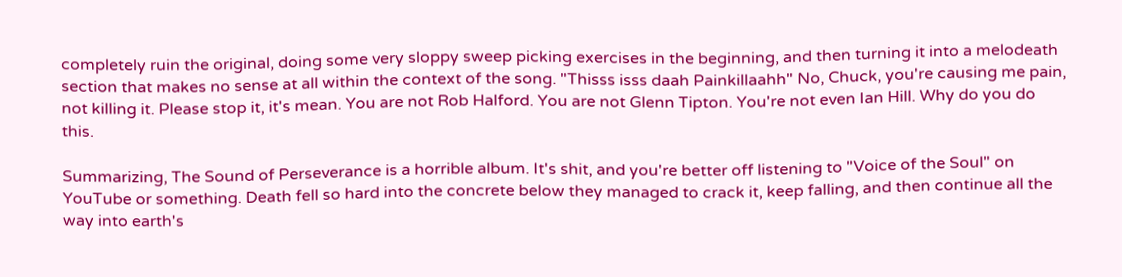completely ruin the original, doing some very sloppy sweep picking exercises in the beginning, and then turning it into a melodeath section that makes no sense at all within the context of the song. "Thisss isss daah Painkillaahh" No, Chuck, you're causing me pain, not killing it. Please stop it, it's mean. You are not Rob Halford. You are not Glenn Tipton. You're not even Ian Hill. Why do you do this.

Summarizing, The Sound of Perseverance is a horrible album. It's shit, and you're better off listening to "Voice of the Soul" on YouTube or something. Death fell so hard into the concrete below they managed to crack it, keep falling, and then continue all the way into earth's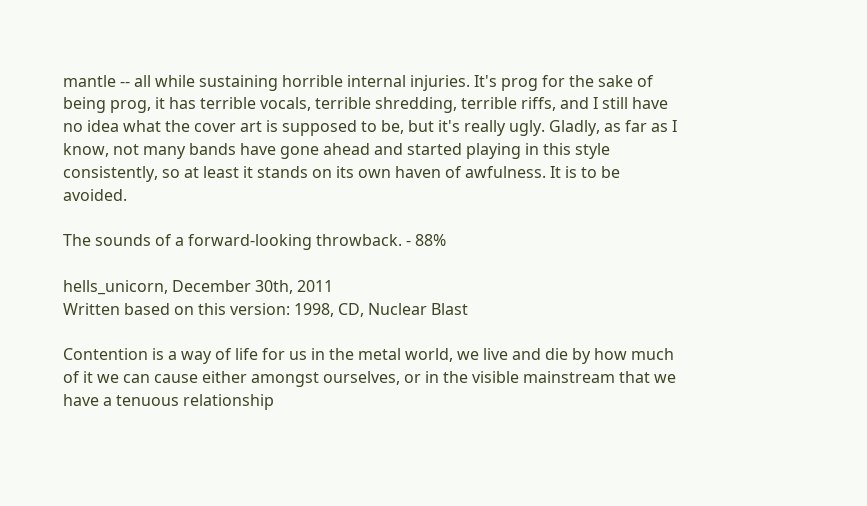mantle -- all while sustaining horrible internal injuries. It's prog for the sake of being prog, it has terrible vocals, terrible shredding, terrible riffs, and I still have no idea what the cover art is supposed to be, but it's really ugly. Gladly, as far as I know, not many bands have gone ahead and started playing in this style consistently, so at least it stands on its own haven of awfulness. It is to be avoided.

The sounds of a forward-looking throwback. - 88%

hells_unicorn, December 30th, 2011
Written based on this version: 1998, CD, Nuclear Blast

Contention is a way of life for us in the metal world, we live and die by how much of it we can cause either amongst ourselves, or in the visible mainstream that we have a tenuous relationship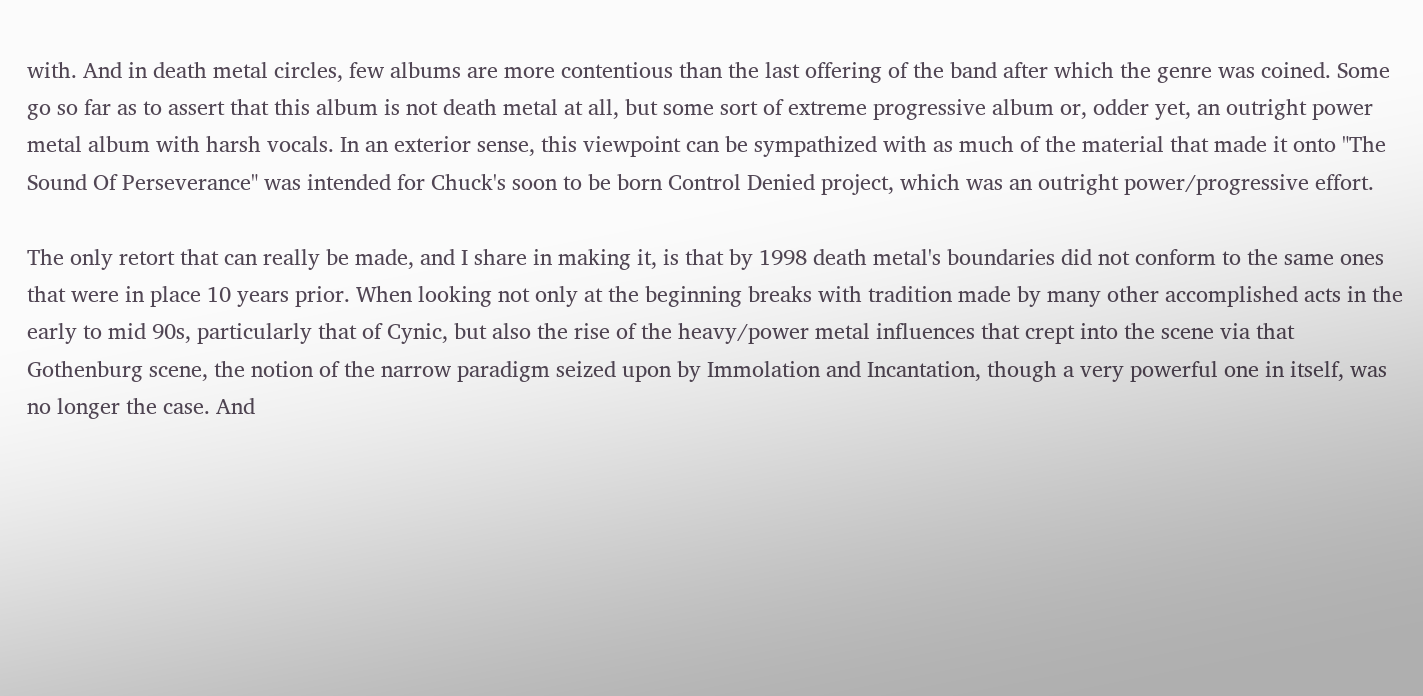with. And in death metal circles, few albums are more contentious than the last offering of the band after which the genre was coined. Some go so far as to assert that this album is not death metal at all, but some sort of extreme progressive album or, odder yet, an outright power metal album with harsh vocals. In an exterior sense, this viewpoint can be sympathized with as much of the material that made it onto "The Sound Of Perseverance" was intended for Chuck's soon to be born Control Denied project, which was an outright power/progressive effort.

The only retort that can really be made, and I share in making it, is that by 1998 death metal's boundaries did not conform to the same ones that were in place 10 years prior. When looking not only at the beginning breaks with tradition made by many other accomplished acts in the early to mid 90s, particularly that of Cynic, but also the rise of the heavy/power metal influences that crept into the scene via that Gothenburg scene, the notion of the narrow paradigm seized upon by Immolation and Incantation, though a very powerful one in itself, was no longer the case. And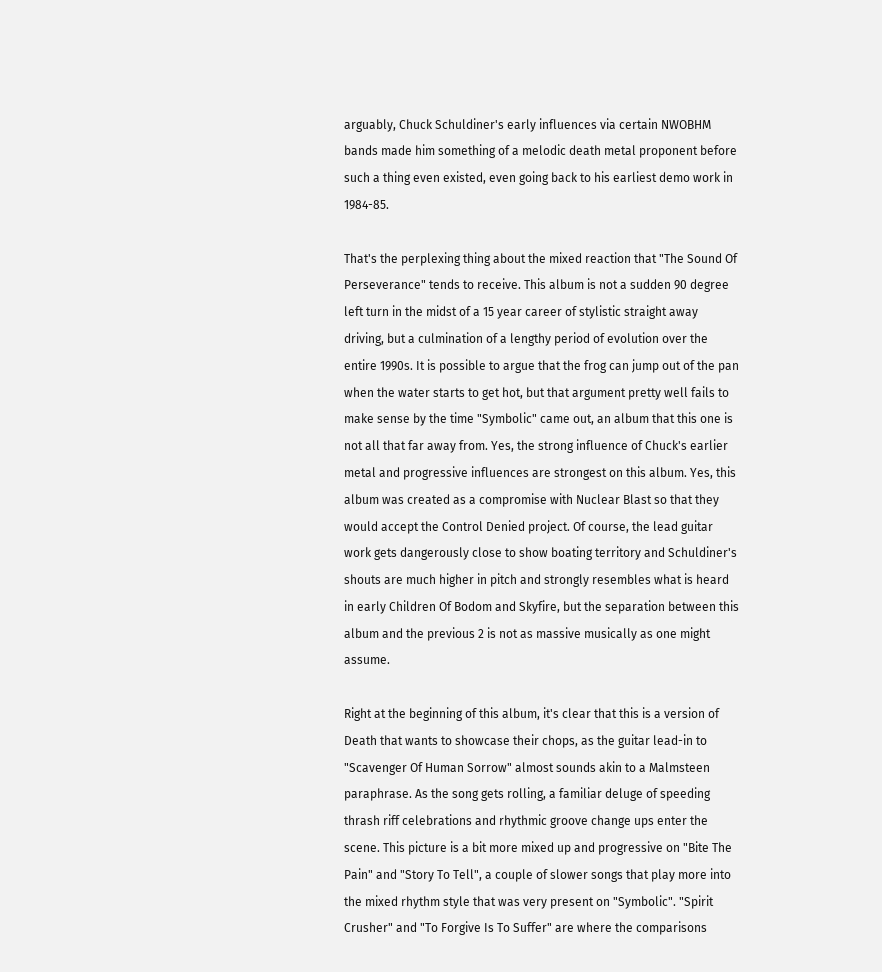arguably, Chuck Schuldiner's early influences via certain NWOBHM bands made him something of a melodic death metal proponent before such a thing even existed, even going back to his earliest demo work in 1984-85.

That's the perplexing thing about the mixed reaction that "The Sound Of Perseverance" tends to receive. This album is not a sudden 90 degree left turn in the midst of a 15 year career of stylistic straight away driving, but a culmination of a lengthy period of evolution over the entire 1990s. It is possible to argue that the frog can jump out of the pan when the water starts to get hot, but that argument pretty well fails to make sense by the time "Symbolic" came out, an album that this one is not all that far away from. Yes, the strong influence of Chuck's earlier metal and progressive influences are strongest on this album. Yes, this album was created as a compromise with Nuclear Blast so that they would accept the Control Denied project. Of course, the lead guitar work gets dangerously close to show boating territory and Schuldiner's shouts are much higher in pitch and strongly resembles what is heard in early Children Of Bodom and Skyfire, but the separation between this album and the previous 2 is not as massive musically as one might assume.

Right at the beginning of this album, it's clear that this is a version of Death that wants to showcase their chops, as the guitar lead-in to "Scavenger Of Human Sorrow" almost sounds akin to a Malmsteen paraphrase. As the song gets rolling, a familiar deluge of speeding thrash riff celebrations and rhythmic groove change ups enter the scene. This picture is a bit more mixed up and progressive on "Bite The Pain" and "Story To Tell", a couple of slower songs that play more into the mixed rhythm style that was very present on "Symbolic". "Spirit Crusher" and "To Forgive Is To Suffer" are where the comparisons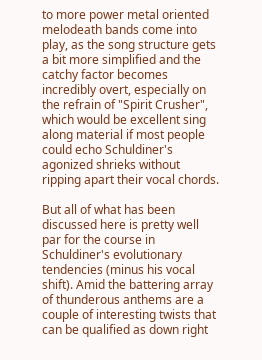to more power metal oriented melodeath bands come into play, as the song structure gets a bit more simplified and the catchy factor becomes incredibly overt, especially on the refrain of "Spirit Crusher", which would be excellent sing along material if most people could echo Schuldiner's agonized shrieks without ripping apart their vocal chords.

But all of what has been discussed here is pretty well par for the course in Schuldiner's evolutionary tendencies (minus his vocal shift). Amid the battering array of thunderous anthems are a couple of interesting twists that can be qualified as down right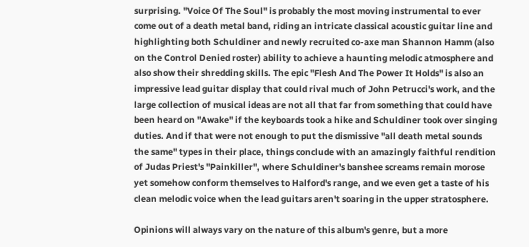surprising. "Voice Of The Soul" is probably the most moving instrumental to ever come out of a death metal band, riding an intricate classical acoustic guitar line and highlighting both Schuldiner and newly recruited co-axe man Shannon Hamm (also on the Control Denied roster) ability to achieve a haunting melodic atmosphere and also show their shredding skills. The epic "Flesh And The Power It Holds" is also an impressive lead guitar display that could rival much of John Petrucci's work, and the large collection of musical ideas are not all that far from something that could have been heard on "Awake" if the keyboards took a hike and Schuldiner took over singing duties. And if that were not enough to put the dismissive "all death metal sounds the same" types in their place, things conclude with an amazingly faithful rendition of Judas Priest's "Painkiller", where Schuldiner's banshee screams remain morose yet somehow conform themselves to Halford's range, and we even get a taste of his clean melodic voice when the lead guitars aren't soaring in the upper stratosphere.

Opinions will always vary on the nature of this album's genre, but a more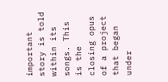important story is told within its songs. This is the closing opus of a project that began under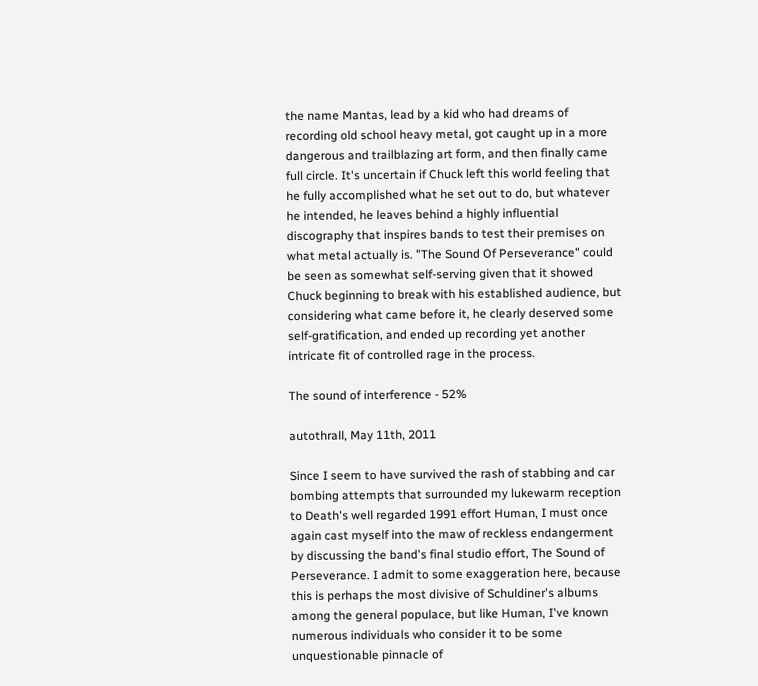the name Mantas, lead by a kid who had dreams of recording old school heavy metal, got caught up in a more dangerous and trailblazing art form, and then finally came full circle. It's uncertain if Chuck left this world feeling that he fully accomplished what he set out to do, but whatever he intended, he leaves behind a highly influential discography that inspires bands to test their premises on what metal actually is. "The Sound Of Perseverance" could be seen as somewhat self-serving given that it showed Chuck beginning to break with his established audience, but considering what came before it, he clearly deserved some self-gratification, and ended up recording yet another intricate fit of controlled rage in the process.

The sound of interference - 52%

autothrall, May 11th, 2011

Since I seem to have survived the rash of stabbing and car bombing attempts that surrounded my lukewarm reception to Death's well regarded 1991 effort Human, I must once again cast myself into the maw of reckless endangerment by discussing the band's final studio effort, The Sound of Perseverance. I admit to some exaggeration here, because this is perhaps the most divisive of Schuldiner's albums among the general populace, but like Human, I've known numerous individuals who consider it to be some unquestionable pinnacle of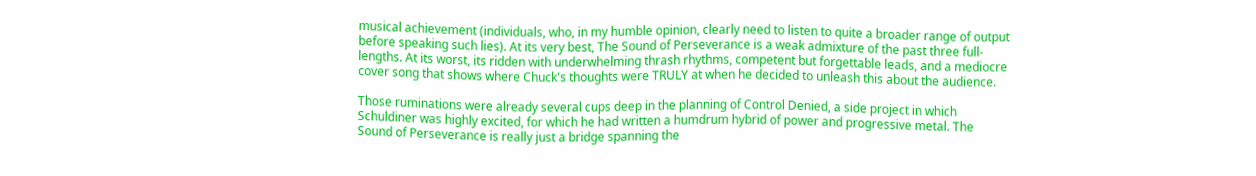musical achievement (individuals, who, in my humble opinion, clearly need to listen to quite a broader range of output before speaking such lies). At its very best, The Sound of Perseverance is a weak admixture of the past three full-lengths. At its worst, its ridden with underwhelming thrash rhythms, competent but forgettable leads, and a mediocre cover song that shows where Chuck's thoughts were TRULY at when he decided to unleash this about the audience.

Those ruminations were already several cups deep in the planning of Control Denied, a side project in which Schuldiner was highly excited, for which he had written a humdrum hybrid of power and progressive metal. The Sound of Perseverance is really just a bridge spanning the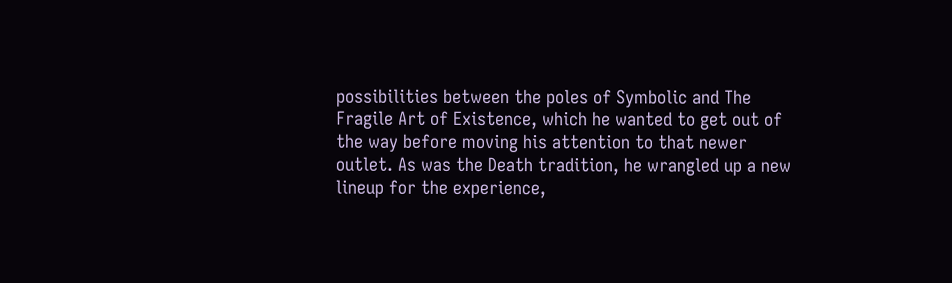possibilities between the poles of Symbolic and The Fragile Art of Existence, which he wanted to get out of the way before moving his attention to that newer outlet. As was the Death tradition, he wrangled up a new lineup for the experience,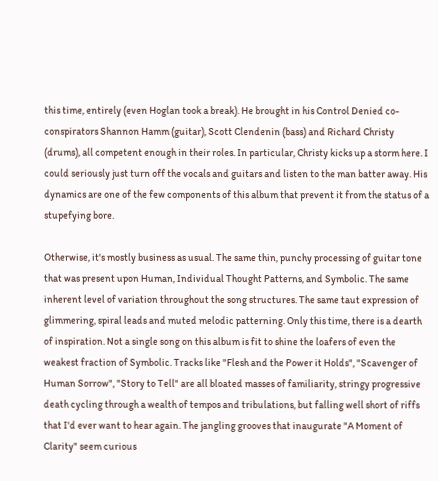this time, entirely (even Hoglan took a break). He brought in his Control Denied co-conspirators Shannon Hamm (guitar), Scott Clendenin (bass) and Richard Christy (drums), all competent enough in their roles. In particular, Christy kicks up a storm here. I could seriously just turn off the vocals and guitars and listen to the man batter away. His dynamics are one of the few components of this album that prevent it from the status of a stupefying bore.

Otherwise, it's mostly business as usual. The same thin, punchy processing of guitar tone that was present upon Human, Individual Thought Patterns, and Symbolic. The same inherent level of variation throughout the song structures. The same taut expression of glimmering, spiral leads and muted melodic patterning. Only this time, there is a dearth of inspiration. Not a single song on this album is fit to shine the loafers of even the weakest fraction of Symbolic. Tracks like "Flesh and the Power it Holds", "Scavenger of Human Sorrow", "Story to Tell" are all bloated masses of familiarity, stringy progressive death cycling through a wealth of tempos and tribulations, but falling well short of riffs that I'd ever want to hear again. The jangling grooves that inaugurate "A Moment of Clarity" seem curious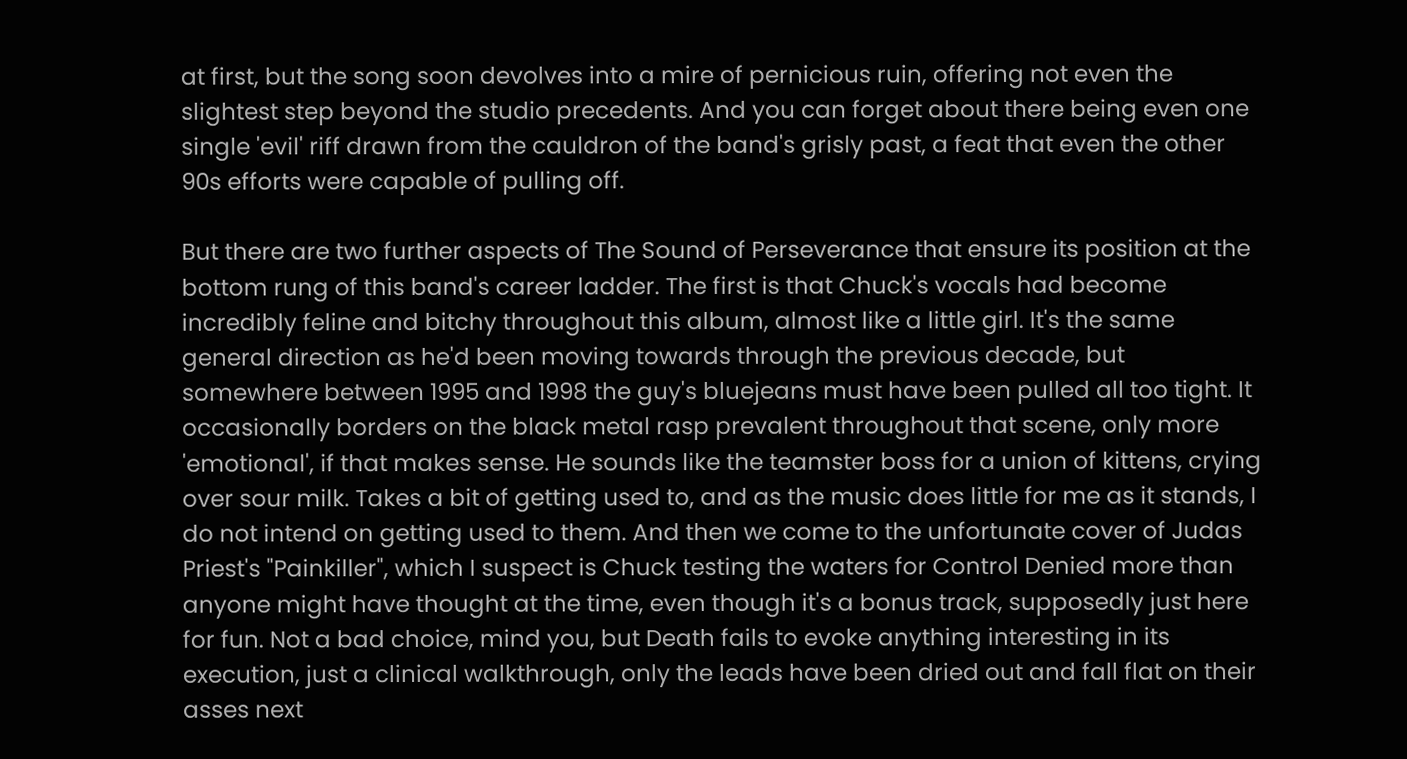at first, but the song soon devolves into a mire of pernicious ruin, offering not even the slightest step beyond the studio precedents. And you can forget about there being even one single 'evil' riff drawn from the cauldron of the band's grisly past, a feat that even the other 90s efforts were capable of pulling off.

But there are two further aspects of The Sound of Perseverance that ensure its position at the bottom rung of this band's career ladder. The first is that Chuck's vocals had become incredibly feline and bitchy throughout this album, almost like a little girl. It's the same general direction as he'd been moving towards through the previous decade, but somewhere between 1995 and 1998 the guy's bluejeans must have been pulled all too tight. It occasionally borders on the black metal rasp prevalent throughout that scene, only more 'emotional', if that makes sense. He sounds like the teamster boss for a union of kittens, crying over sour milk. Takes a bit of getting used to, and as the music does little for me as it stands, I do not intend on getting used to them. And then we come to the unfortunate cover of Judas Priest's "Painkiller", which I suspect is Chuck testing the waters for Control Denied more than anyone might have thought at the time, even though it's a bonus track, supposedly just here for fun. Not a bad choice, mind you, but Death fails to evoke anything interesting in its execution, just a clinical walkthrough, only the leads have been dried out and fall flat on their asses next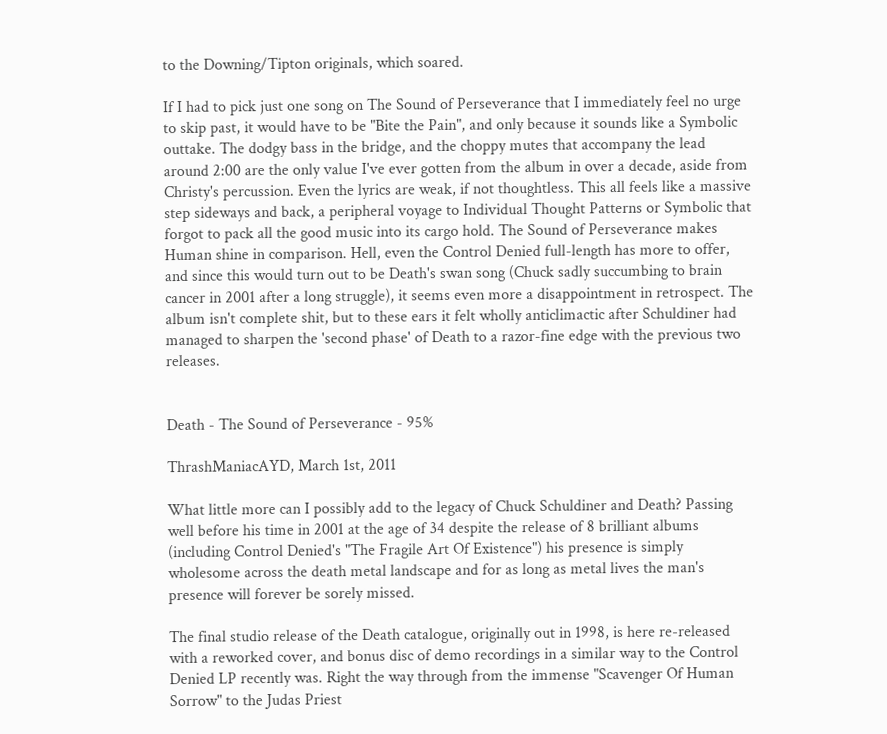to the Downing/Tipton originals, which soared.

If I had to pick just one song on The Sound of Perseverance that I immediately feel no urge to skip past, it would have to be "Bite the Pain", and only because it sounds like a Symbolic outtake. The dodgy bass in the bridge, and the choppy mutes that accompany the lead around 2:00 are the only value I've ever gotten from the album in over a decade, aside from Christy's percussion. Even the lyrics are weak, if not thoughtless. This all feels like a massive step sideways and back, a peripheral voyage to Individual Thought Patterns or Symbolic that forgot to pack all the good music into its cargo hold. The Sound of Perseverance makes Human shine in comparison. Hell, even the Control Denied full-length has more to offer, and since this would turn out to be Death's swan song (Chuck sadly succumbing to brain cancer in 2001 after a long struggle), it seems even more a disappointment in retrospect. The album isn't complete shit, but to these ears it felt wholly anticlimactic after Schuldiner had managed to sharpen the 'second phase' of Death to a razor-fine edge with the previous two releases.


Death - The Sound of Perseverance - 95%

ThrashManiacAYD, March 1st, 2011

What little more can I possibly add to the legacy of Chuck Schuldiner and Death? Passing well before his time in 2001 at the age of 34 despite the release of 8 brilliant albums (including Control Denied's "The Fragile Art Of Existence") his presence is simply wholesome across the death metal landscape and for as long as metal lives the man's presence will forever be sorely missed.

The final studio release of the Death catalogue, originally out in 1998, is here re-released with a reworked cover, and bonus disc of demo recordings in a similar way to the Control Denied LP recently was. Right the way through from the immense "Scavenger Of Human Sorrow" to the Judas Priest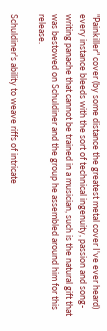"Painkiller" cover (by some distance the greatest metal cover I've ever heard) every instance bleeds with the sort of technical ingenuity, passion and song-writing panache that cannot be trained in a musician, such is the natural gift that was bestowed on Schuldiner and the group he assembled around him for this release.

Schuldiner's ability to weave riffs of intricate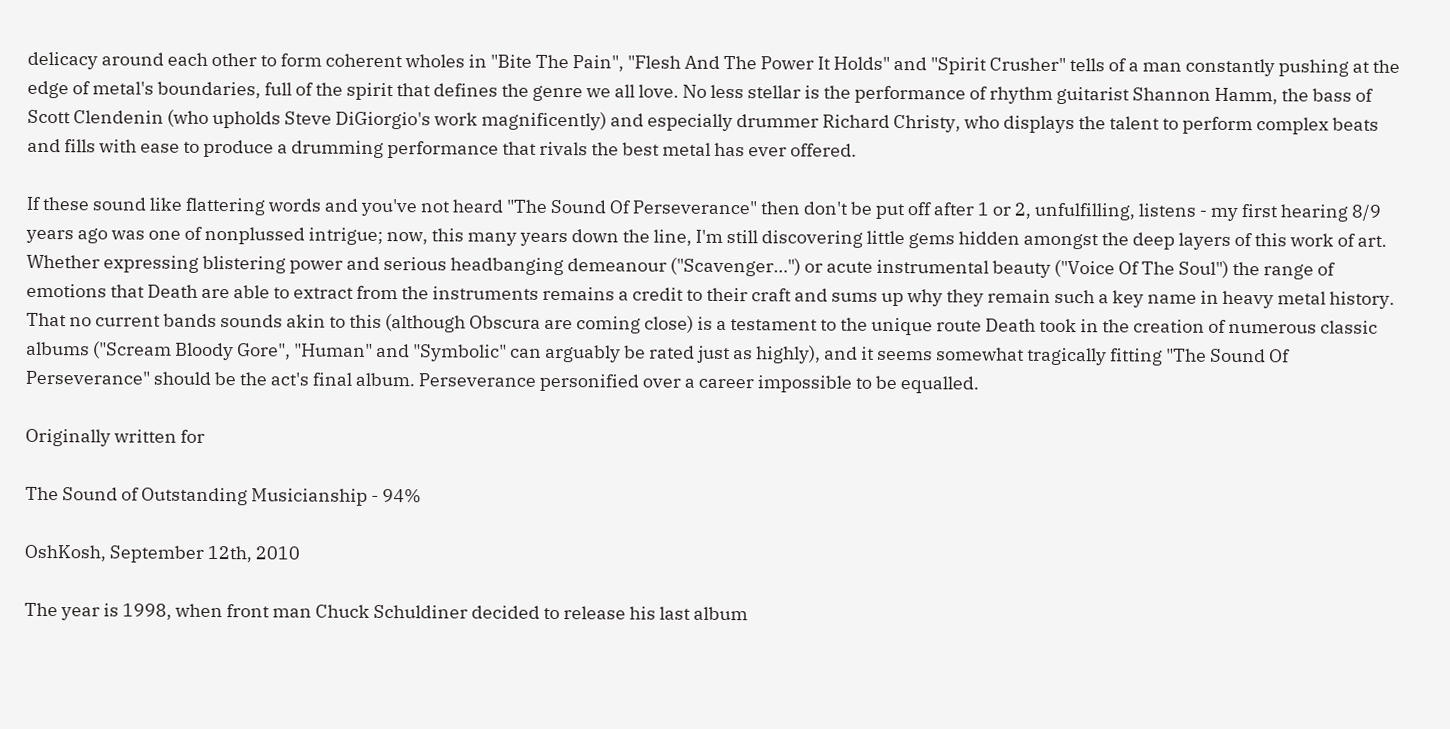delicacy around each other to form coherent wholes in "Bite The Pain", "Flesh And The Power It Holds" and "Spirit Crusher" tells of a man constantly pushing at the edge of metal's boundaries, full of the spirit that defines the genre we all love. No less stellar is the performance of rhythm guitarist Shannon Hamm, the bass of Scott Clendenin (who upholds Steve DiGiorgio's work magnificently) and especially drummer Richard Christy, who displays the talent to perform complex beats and fills with ease to produce a drumming performance that rivals the best metal has ever offered.

If these sound like flattering words and you've not heard "The Sound Of Perseverance" then don't be put off after 1 or 2, unfulfilling, listens - my first hearing 8/9 years ago was one of nonplussed intrigue; now, this many years down the line, I'm still discovering little gems hidden amongst the deep layers of this work of art. Whether expressing blistering power and serious headbanging demeanour ("Scavenger…") or acute instrumental beauty ("Voice Of The Soul") the range of emotions that Death are able to extract from the instruments remains a credit to their craft and sums up why they remain such a key name in heavy metal history. That no current bands sounds akin to this (although Obscura are coming close) is a testament to the unique route Death took in the creation of numerous classic albums ("Scream Bloody Gore", "Human" and "Symbolic" can arguably be rated just as highly), and it seems somewhat tragically fitting "The Sound Of Perseverance" should be the act's final album. Perseverance personified over a career impossible to be equalled.

Originally written for

The Sound of Outstanding Musicianship - 94%

OshKosh, September 12th, 2010

The year is 1998, when front man Chuck Schuldiner decided to release his last album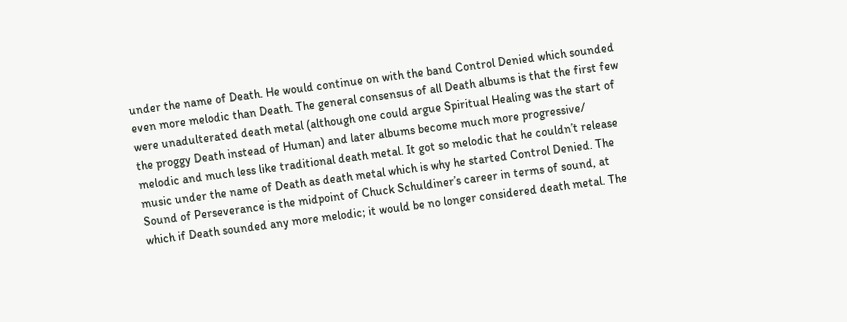under the name of Death. He would continue on with the band Control Denied which sounded even more melodic than Death. The general consensus of all Death albums is that the first few were unadulterated death metal (although one could argue Spiritual Healing was the start of the proggy Death instead of Human) and later albums become much more progressive/ melodic and much less like traditional death metal. It got so melodic that he couldn’t release music under the name of Death as death metal which is why he started Control Denied. The Sound of Perseverance is the midpoint of Chuck Schuldiner’s career in terms of sound, at which if Death sounded any more melodic; it would be no longer considered death metal. The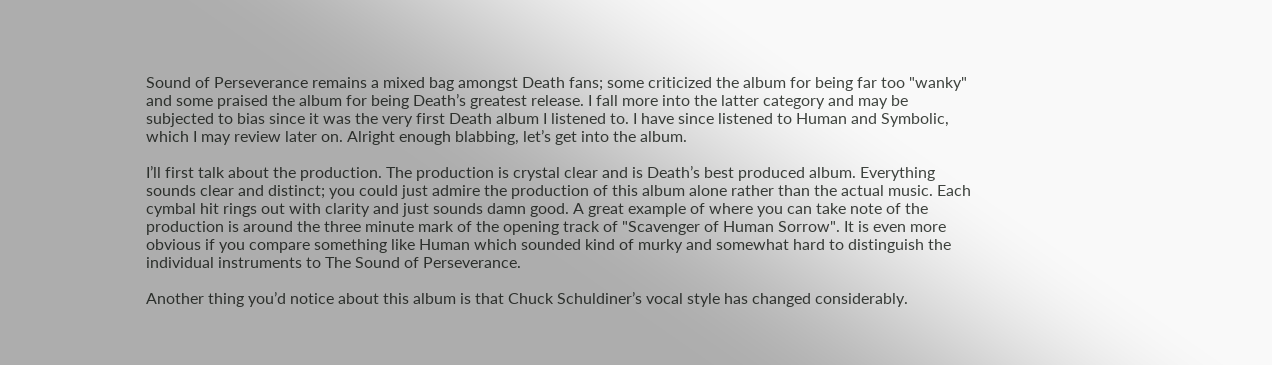Sound of Perseverance remains a mixed bag amongst Death fans; some criticized the album for being far too "wanky" and some praised the album for being Death’s greatest release. I fall more into the latter category and may be subjected to bias since it was the very first Death album I listened to. I have since listened to Human and Symbolic, which I may review later on. Alright enough blabbing, let’s get into the album.

I’ll first talk about the production. The production is crystal clear and is Death’s best produced album. Everything sounds clear and distinct; you could just admire the production of this album alone rather than the actual music. Each cymbal hit rings out with clarity and just sounds damn good. A great example of where you can take note of the production is around the three minute mark of the opening track of "Scavenger of Human Sorrow". It is even more obvious if you compare something like Human which sounded kind of murky and somewhat hard to distinguish the individual instruments to The Sound of Perseverance.

Another thing you’d notice about this album is that Chuck Schuldiner’s vocal style has changed considerably.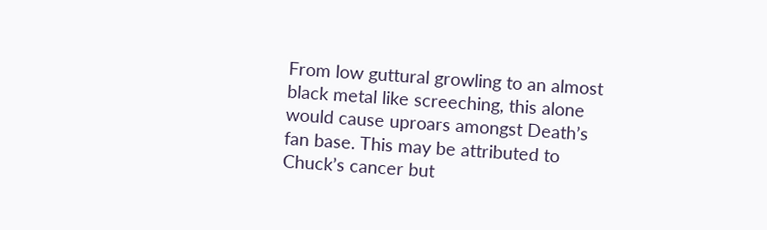From low guttural growling to an almost black metal like screeching, this alone would cause uproars amongst Death’s fan base. This may be attributed to Chuck’s cancer but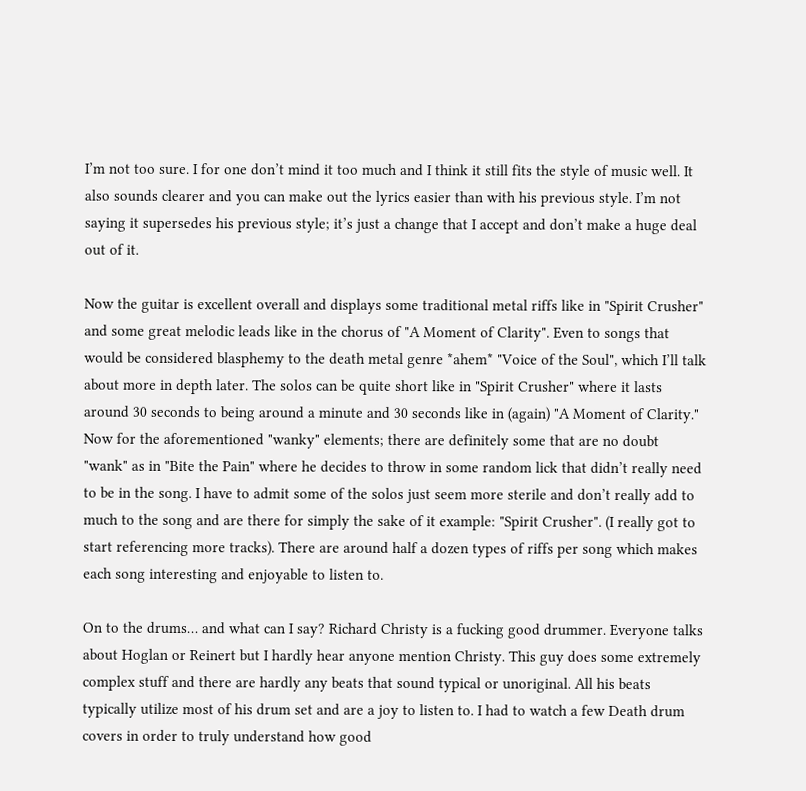I’m not too sure. I for one don’t mind it too much and I think it still fits the style of music well. It also sounds clearer and you can make out the lyrics easier than with his previous style. I’m not saying it supersedes his previous style; it’s just a change that I accept and don’t make a huge deal out of it.

Now the guitar is excellent overall and displays some traditional metal riffs like in "Spirit Crusher" and some great melodic leads like in the chorus of "A Moment of Clarity". Even to songs that would be considered blasphemy to the death metal genre *ahem* "Voice of the Soul", which I’ll talk about more in depth later. The solos can be quite short like in "Spirit Crusher" where it lasts around 30 seconds to being around a minute and 30 seconds like in (again) "A Moment of Clarity." Now for the aforementioned "wanky" elements; there are definitely some that are no doubt "wank" as in "Bite the Pain" where he decides to throw in some random lick that didn’t really need to be in the song. I have to admit some of the solos just seem more sterile and don’t really add to much to the song and are there for simply the sake of it example: "Spirit Crusher". (I really got to start referencing more tracks). There are around half a dozen types of riffs per song which makes each song interesting and enjoyable to listen to.

On to the drums… and what can I say? Richard Christy is a fucking good drummer. Everyone talks about Hoglan or Reinert but I hardly hear anyone mention Christy. This guy does some extremely complex stuff and there are hardly any beats that sound typical or unoriginal. All his beats typically utilize most of his drum set and are a joy to listen to. I had to watch a few Death drum covers in order to truly understand how good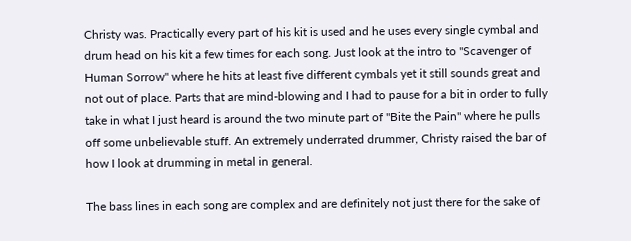Christy was. Practically every part of his kit is used and he uses every single cymbal and drum head on his kit a few times for each song. Just look at the intro to "Scavenger of Human Sorrow" where he hits at least five different cymbals yet it still sounds great and not out of place. Parts that are mind-blowing and I had to pause for a bit in order to fully take in what I just heard is around the two minute part of "Bite the Pain" where he pulls off some unbelievable stuff. An extremely underrated drummer, Christy raised the bar of how I look at drumming in metal in general.

The bass lines in each song are complex and are definitely not just there for the sake of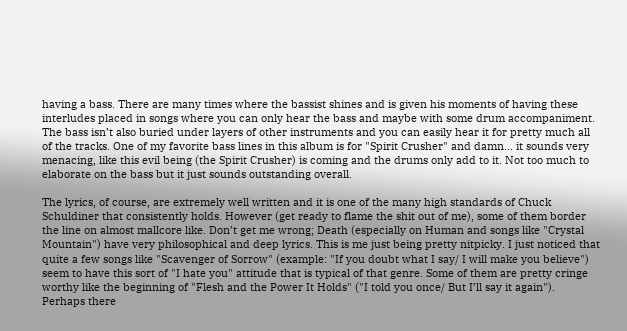having a bass. There are many times where the bassist shines and is given his moments of having these interludes placed in songs where you can only hear the bass and maybe with some drum accompaniment. The bass isn’t also buried under layers of other instruments and you can easily hear it for pretty much all of the tracks. One of my favorite bass lines in this album is for "Spirit Crusher" and damn… it sounds very menacing, like this evil being (the Spirit Crusher) is coming and the drums only add to it. Not too much to elaborate on the bass but it just sounds outstanding overall.

The lyrics, of course, are extremely well written and it is one of the many high standards of Chuck Schuldiner that consistently holds. However (get ready to flame the shit out of me), some of them border the line on almost mallcore like. Don’t get me wrong; Death (especially on Human and songs like "Crystal Mountain") have very philosophical and deep lyrics. This is me just being pretty nitpicky. I just noticed that quite a few songs like "Scavenger of Sorrow" (example: "If you doubt what I say/ I will make you believe") seem to have this sort of "I hate you" attitude that is typical of that genre. Some of them are pretty cringe worthy like the beginning of "Flesh and the Power It Holds" ("I told you once/ But I’ll say it again"). Perhaps there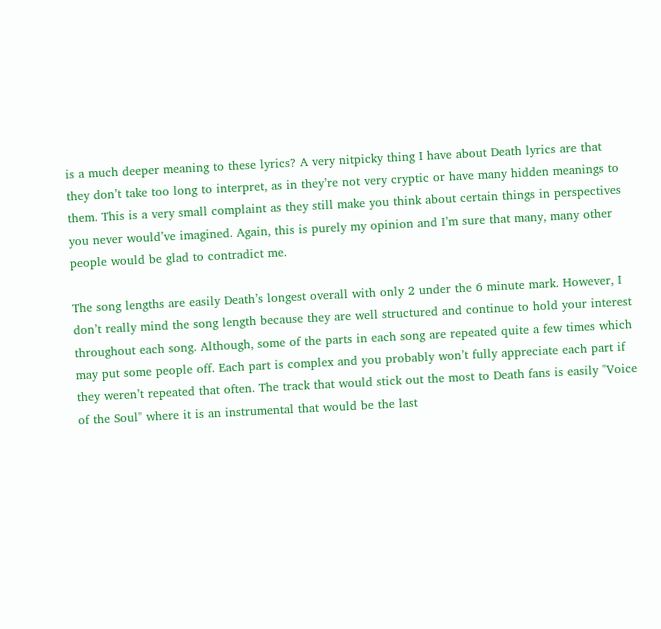is a much deeper meaning to these lyrics? A very nitpicky thing I have about Death lyrics are that they don’t take too long to interpret, as in they’re not very cryptic or have many hidden meanings to them. This is a very small complaint as they still make you think about certain things in perspectives you never would’ve imagined. Again, this is purely my opinion and I’m sure that many, many other people would be glad to contradict me.

The song lengths are easily Death’s longest overall with only 2 under the 6 minute mark. However, I don’t really mind the song length because they are well structured and continue to hold your interest throughout each song. Although, some of the parts in each song are repeated quite a few times which may put some people off. Each part is complex and you probably won’t fully appreciate each part if they weren’t repeated that often. The track that would stick out the most to Death fans is easily "Voice of the Soul" where it is an instrumental that would be the last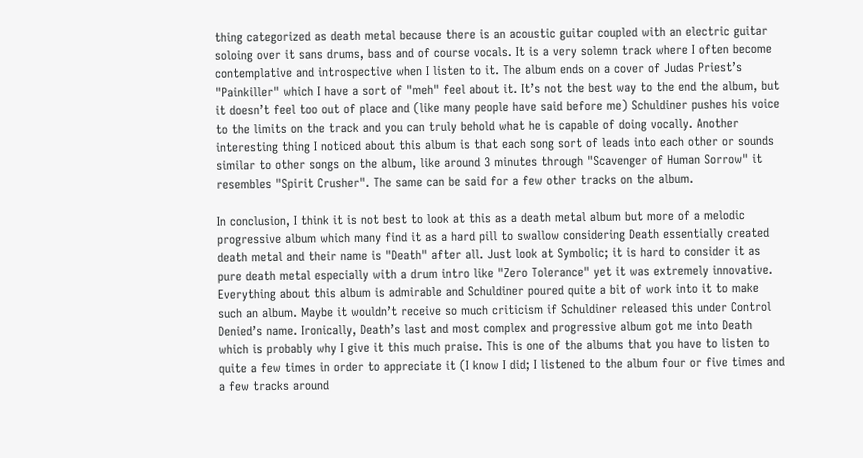thing categorized as death metal because there is an acoustic guitar coupled with an electric guitar soloing over it sans drums, bass and of course vocals. It is a very solemn track where I often become contemplative and introspective when I listen to it. The album ends on a cover of Judas Priest’s "Painkiller" which I have a sort of "meh" feel about it. It’s not the best way to the end the album, but it doesn’t feel too out of place and (like many people have said before me) Schuldiner pushes his voice to the limits on the track and you can truly behold what he is capable of doing vocally. Another interesting thing I noticed about this album is that each song sort of leads into each other or sounds similar to other songs on the album, like around 3 minutes through "Scavenger of Human Sorrow" it resembles "Spirit Crusher". The same can be said for a few other tracks on the album.

In conclusion, I think it is not best to look at this as a death metal album but more of a melodic progressive album which many find it as a hard pill to swallow considering Death essentially created death metal and their name is "Death" after all. Just look at Symbolic; it is hard to consider it as pure death metal especially with a drum intro like "Zero Tolerance" yet it was extremely innovative. Everything about this album is admirable and Schuldiner poured quite a bit of work into it to make such an album. Maybe it wouldn’t receive so much criticism if Schuldiner released this under Control Denied’s name. Ironically, Death’s last and most complex and progressive album got me into Death which is probably why I give it this much praise. This is one of the albums that you have to listen to quite a few times in order to appreciate it (I know I did; I listened to the album four or five times and a few tracks around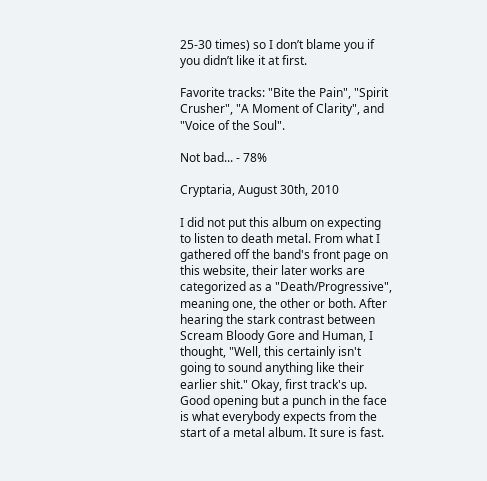25-30 times) so I don’t blame you if you didn’t like it at first.

Favorite tracks: "Bite the Pain", "Spirit Crusher", "A Moment of Clarity", and "Voice of the Soul".

Not bad... - 78%

Cryptaria, August 30th, 2010

I did not put this album on expecting to listen to death metal. From what I gathered off the band's front page on this website, their later works are categorized as a "Death/Progressive", meaning one, the other or both. After hearing the stark contrast between Scream Bloody Gore and Human, I thought, "Well, this certainly isn't going to sound anything like their earlier shit." Okay, first track's up. Good opening but a punch in the face is what everybody expects from the start of a metal album. It sure is fast.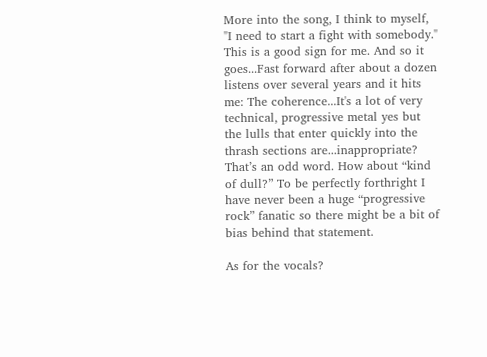More into the song, I think to myself, "I need to start a fight with somebody." This is a good sign for me. And so it goes...Fast forward after about a dozen listens over several years and it hits me: The coherence...It's a lot of very technical, progressive metal yes but the lulls that enter quickly into the thrash sections are...inappropriate? That’s an odd word. How about “kind of dull?” To be perfectly forthright I have never been a huge “progressive rock” fanatic so there might be a bit of bias behind that statement.

As for the vocals?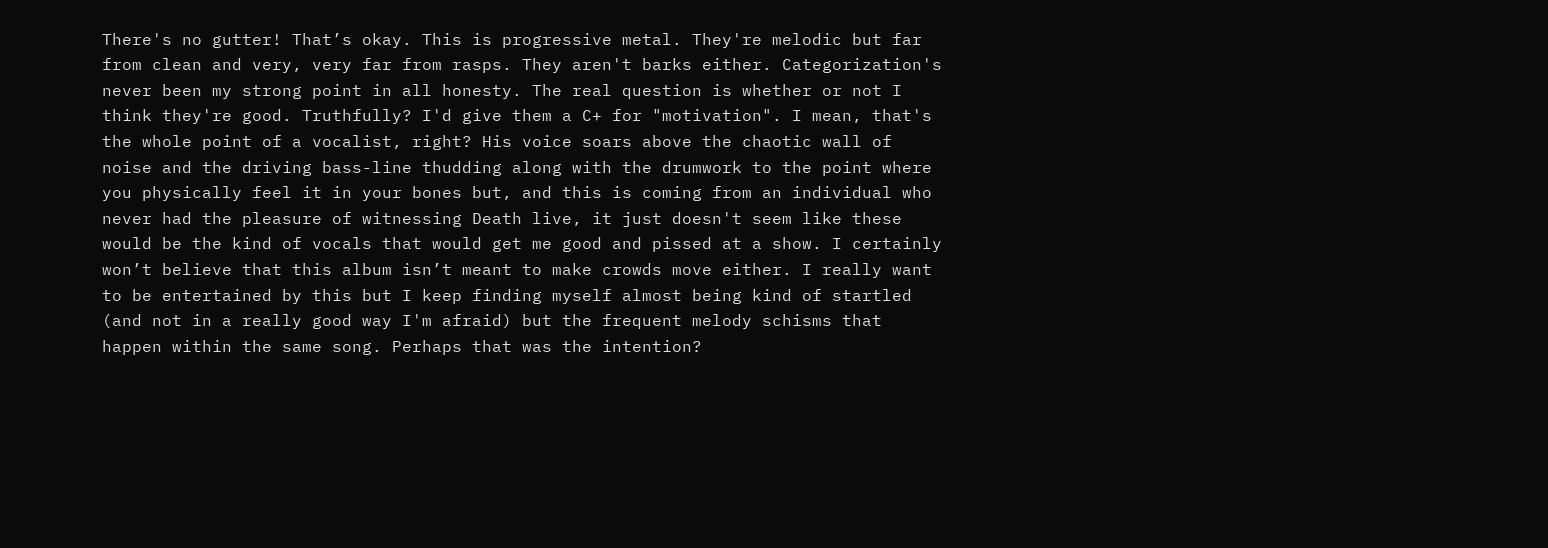There's no gutter! That’s okay. This is progressive metal. They're melodic but far from clean and very, very far from rasps. They aren't barks either. Categorization's never been my strong point in all honesty. The real question is whether or not I think they're good. Truthfully? I'd give them a C+ for "motivation". I mean, that's the whole point of a vocalist, right? His voice soars above the chaotic wall of noise and the driving bass-line thudding along with the drumwork to the point where you physically feel it in your bones but, and this is coming from an individual who never had the pleasure of witnessing Death live, it just doesn't seem like these would be the kind of vocals that would get me good and pissed at a show. I certainly won’t believe that this album isn’t meant to make crowds move either. I really want to be entertained by this but I keep finding myself almost being kind of startled (and not in a really good way I'm afraid) but the frequent melody schisms that happen within the same song. Perhaps that was the intention?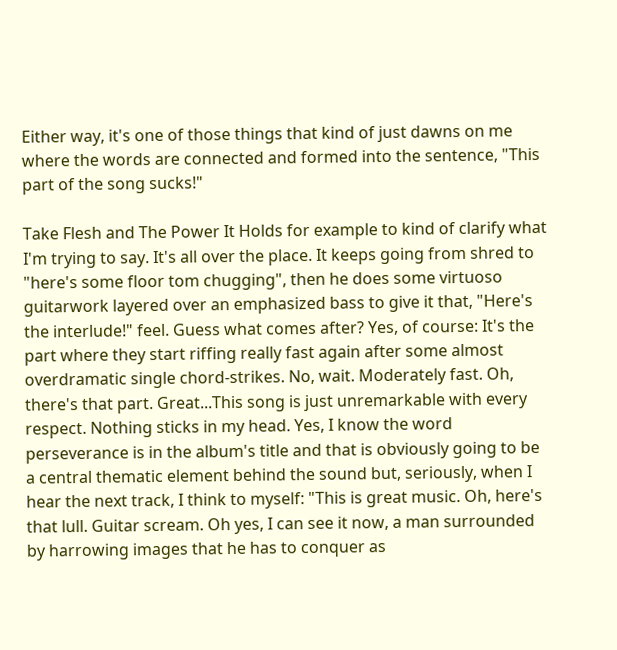Either way, it's one of those things that kind of just dawns on me where the words are connected and formed into the sentence, "This part of the song sucks!"

Take Flesh and The Power It Holds for example to kind of clarify what I'm trying to say. It's all over the place. It keeps going from shred to "here's some floor tom chugging", then he does some virtuoso guitarwork layered over an emphasized bass to give it that, "Here's the interlude!" feel. Guess what comes after? Yes, of course: It's the part where they start riffing really fast again after some almost overdramatic single chord-strikes. No, wait. Moderately fast. Oh, there's that part. Great...This song is just unremarkable with every respect. Nothing sticks in my head. Yes, I know the word perseverance is in the album's title and that is obviously going to be a central thematic element behind the sound but, seriously, when I hear the next track, I think to myself: "This is great music. Oh, here's that lull. Guitar scream. Oh yes, I can see it now, a man surrounded by harrowing images that he has to conquer as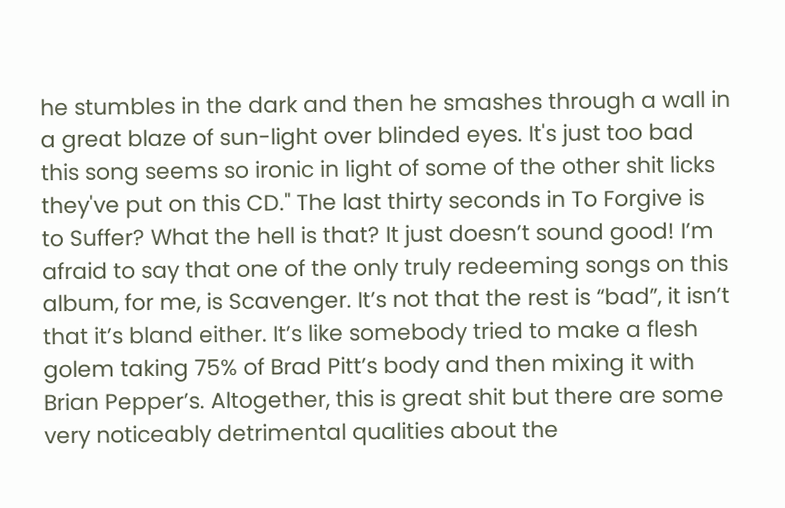he stumbles in the dark and then he smashes through a wall in a great blaze of sun-light over blinded eyes. It's just too bad this song seems so ironic in light of some of the other shit licks they've put on this CD." The last thirty seconds in To Forgive is to Suffer? What the hell is that? It just doesn’t sound good! I’m afraid to say that one of the only truly redeeming songs on this album, for me, is Scavenger. It’s not that the rest is “bad”, it isn’t that it’s bland either. It’s like somebody tried to make a flesh golem taking 75% of Brad Pitt’s body and then mixing it with Brian Pepper’s. Altogether, this is great shit but there are some very noticeably detrimental qualities about the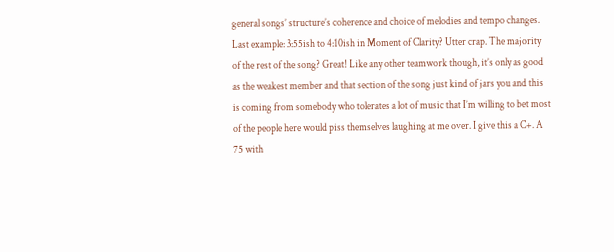general songs’ structure’s coherence and choice of melodies and tempo changes. Last example: 3:55ish to 4:10ish in Moment of Clarity? Utter crap. The majority of the rest of the song? Great! Like any other teamwork though, it’s only as good as the weakest member and that section of the song just kind of jars you and this is coming from somebody who tolerates a lot of music that I’m willing to bet most of the people here would piss themselves laughing at me over. I give this a C+. A 75 with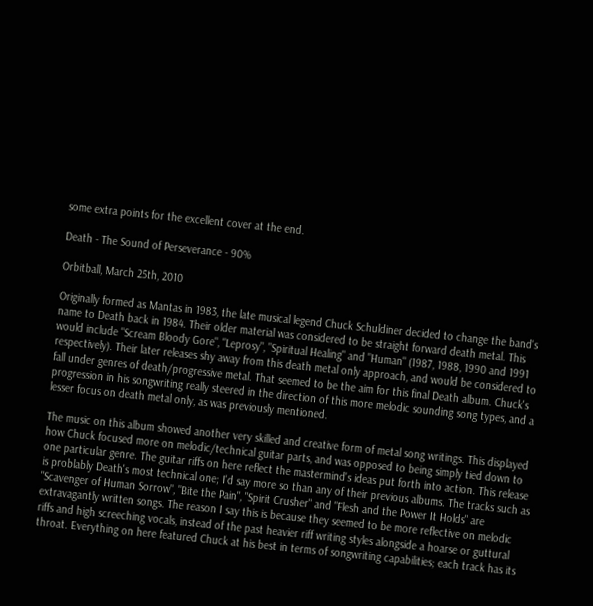some extra points for the excellent cover at the end.

Death - The Sound of Perseverance - 90%

Orbitball, March 25th, 2010

Originally formed as Mantas in 1983, the late musical legend Chuck Schuldiner decided to change the band's name to Death back in 1984. Their older material was considered to be straight forward death metal. This would include "Scream Bloody Gore", "Leprosy", "Spiritual Healing" and "Human" (1987, 1988, 1990 and 1991 respectively). Their later releases shy away from this death metal only approach, and would be considered to fall under genres of death/progressive metal. That seemed to be the aim for this final Death album. Chuck's progression in his songwriting really steered in the direction of this more melodic sounding song types, and a lesser focus on death metal only, as was previously mentioned.

The music on this album showed another very skilled and creative form of metal song writings. This displayed how Chuck focused more on melodic/technical guitar parts, and was opposed to being simply tied down to one particular genre. The guitar riffs on here reflect the mastermind's ideas put forth into action. This release is problably Death's most technical one; I'd say more so than any of their previous albums. The tracks such as "Scavenger of Human Sorrow", "Bite the Pain", "Spirit Crusher" and "Flesh and the Power It Holds" are extravagantly written songs. The reason I say this is because they seemed to be more reflective on melodic riffs and high screeching vocals, instead of the past heavier riff writing styles alongside a hoarse or guttural throat. Everything on here featured Chuck at his best in terms of songwriting capabilities; each track has its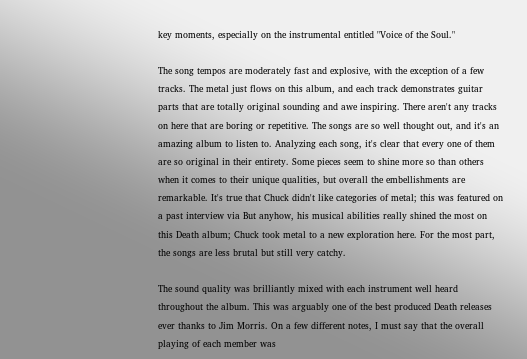key moments, especially on the instrumental entitled "Voice of the Soul."

The song tempos are moderately fast and explosive, with the exception of a few tracks. The metal just flows on this album, and each track demonstrates guitar parts that are totally original sounding and awe inspiring. There aren't any tracks on here that are boring or repetitive. The songs are so well thought out, and it's an amazing album to listen to. Analyzing each song, it's clear that every one of them are so original in their entirety. Some pieces seem to shine more so than others when it comes to their unique qualities, but overall the embellishments are remarkable. It's true that Chuck didn't like categories of metal; this was featured on a past interview via But anyhow, his musical abilities really shined the most on this Death album; Chuck took metal to a new exploration here. For the most part, the songs are less brutal but still very catchy.

The sound quality was brilliantly mixed with each instrument well heard throughout the album. This was arguably one of the best produced Death releases ever thanks to Jim Morris. On a few different notes, I must say that the overall playing of each member was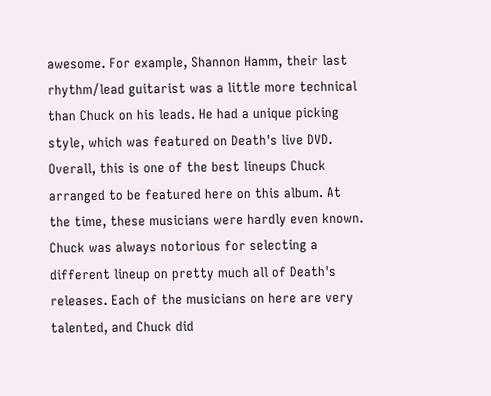awesome. For example, Shannon Hamm, their last rhythm/lead guitarist was a little more technical than Chuck on his leads. He had a unique picking style, which was featured on Death's live DVD. Overall, this is one of the best lineups Chuck arranged to be featured here on this album. At the time, these musicians were hardly even known. Chuck was always notorious for selecting a different lineup on pretty much all of Death's releases. Each of the musicians on here are very talented, and Chuck did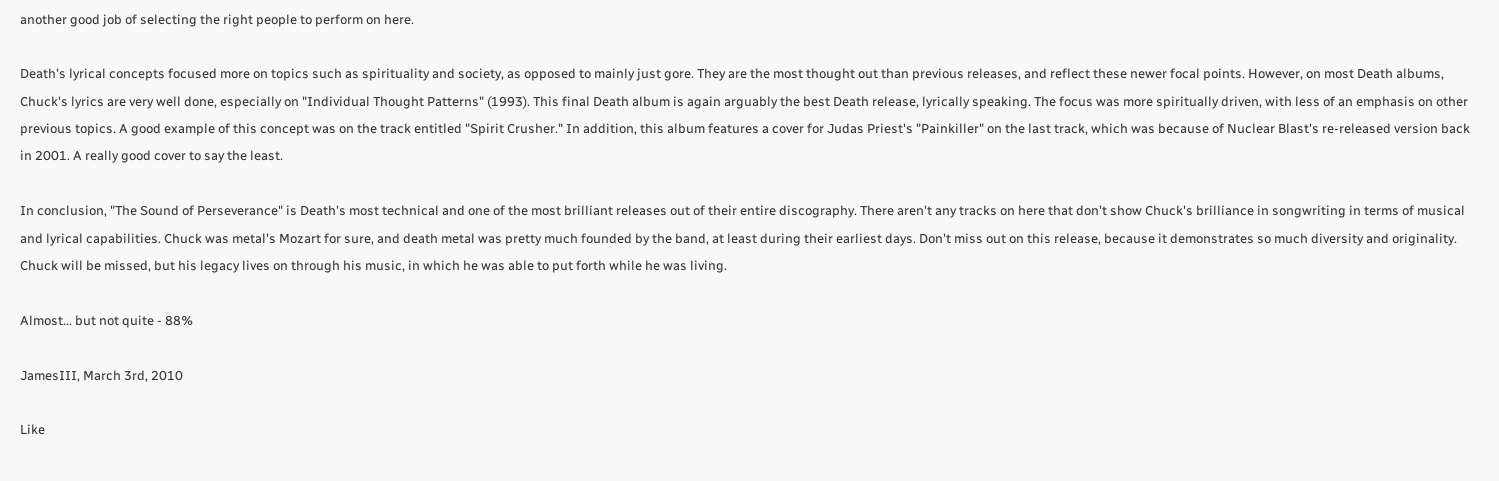another good job of selecting the right people to perform on here.

Death's lyrical concepts focused more on topics such as spirituality and society, as opposed to mainly just gore. They are the most thought out than previous releases, and reflect these newer focal points. However, on most Death albums, Chuck's lyrics are very well done, especially on "Individual Thought Patterns" (1993). This final Death album is again arguably the best Death release, lyrically speaking. The focus was more spiritually driven, with less of an emphasis on other previous topics. A good example of this concept was on the track entitled "Spirit Crusher." In addition, this album features a cover for Judas Priest's "Painkiller" on the last track, which was because of Nuclear Blast's re-released version back in 2001. A really good cover to say the least.

In conclusion, "The Sound of Perseverance" is Death's most technical and one of the most brilliant releases out of their entire discography. There aren't any tracks on here that don't show Chuck's brilliance in songwriting in terms of musical and lyrical capabilities. Chuck was metal's Mozart for sure, and death metal was pretty much founded by the band, at least during their earliest days. Don't miss out on this release, because it demonstrates so much diversity and originality. Chuck will be missed, but his legacy lives on through his music, in which he was able to put forth while he was living.

Almost... but not quite - 88%

JamesIII, March 3rd, 2010

Like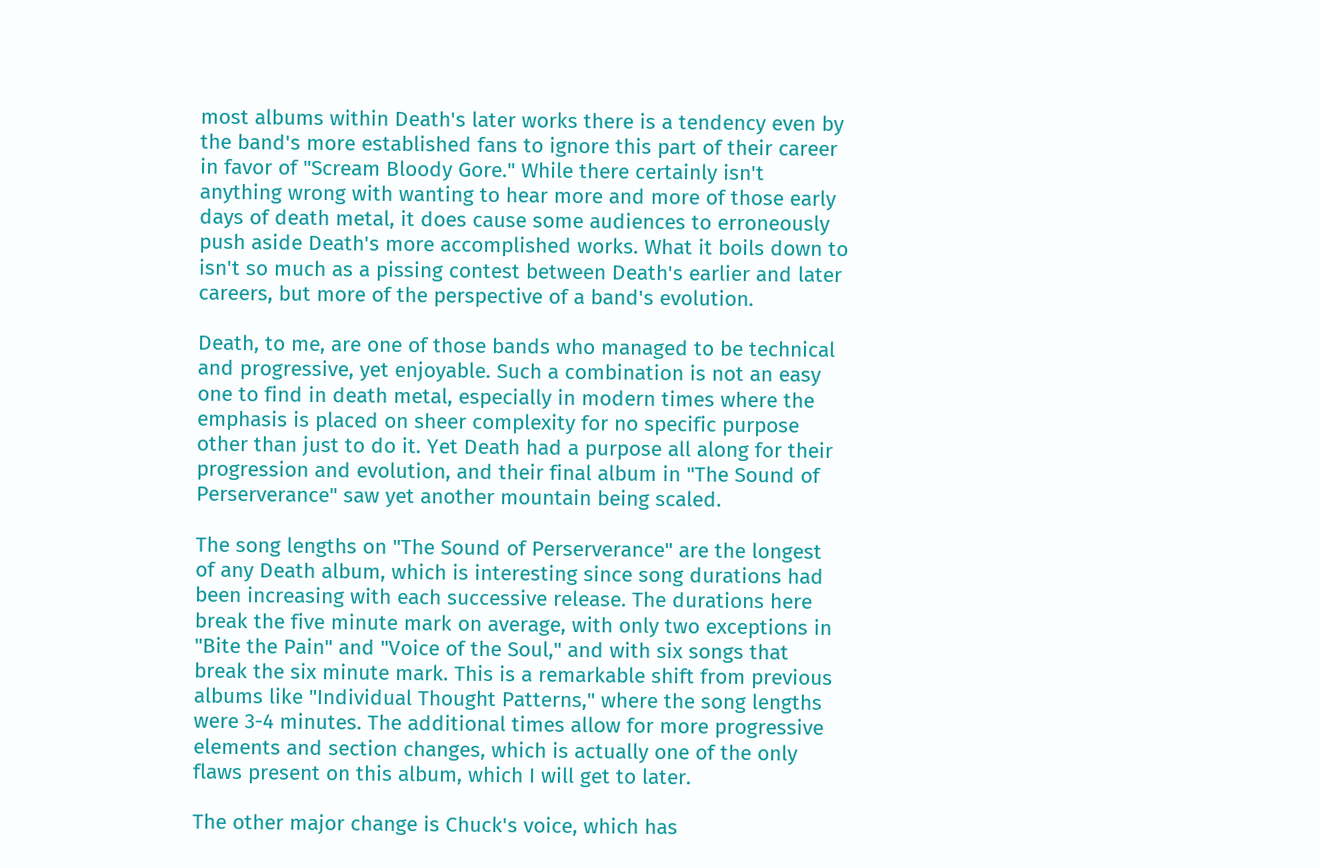most albums within Death's later works there is a tendency even by the band's more established fans to ignore this part of their career in favor of "Scream Bloody Gore." While there certainly isn't anything wrong with wanting to hear more and more of those early days of death metal, it does cause some audiences to erroneously push aside Death's more accomplished works. What it boils down to isn't so much as a pissing contest between Death's earlier and later careers, but more of the perspective of a band's evolution.

Death, to me, are one of those bands who managed to be technical and progressive, yet enjoyable. Such a combination is not an easy one to find in death metal, especially in modern times where the emphasis is placed on sheer complexity for no specific purpose other than just to do it. Yet Death had a purpose all along for their progression and evolution, and their final album in "The Sound of Perserverance" saw yet another mountain being scaled.

The song lengths on "The Sound of Perserverance" are the longest of any Death album, which is interesting since song durations had been increasing with each successive release. The durations here break the five minute mark on average, with only two exceptions in "Bite the Pain" and "Voice of the Soul," and with six songs that break the six minute mark. This is a remarkable shift from previous albums like "Individual Thought Patterns," where the song lengths were 3-4 minutes. The additional times allow for more progressive elements and section changes, which is actually one of the only flaws present on this album, which I will get to later.

The other major change is Chuck's voice, which has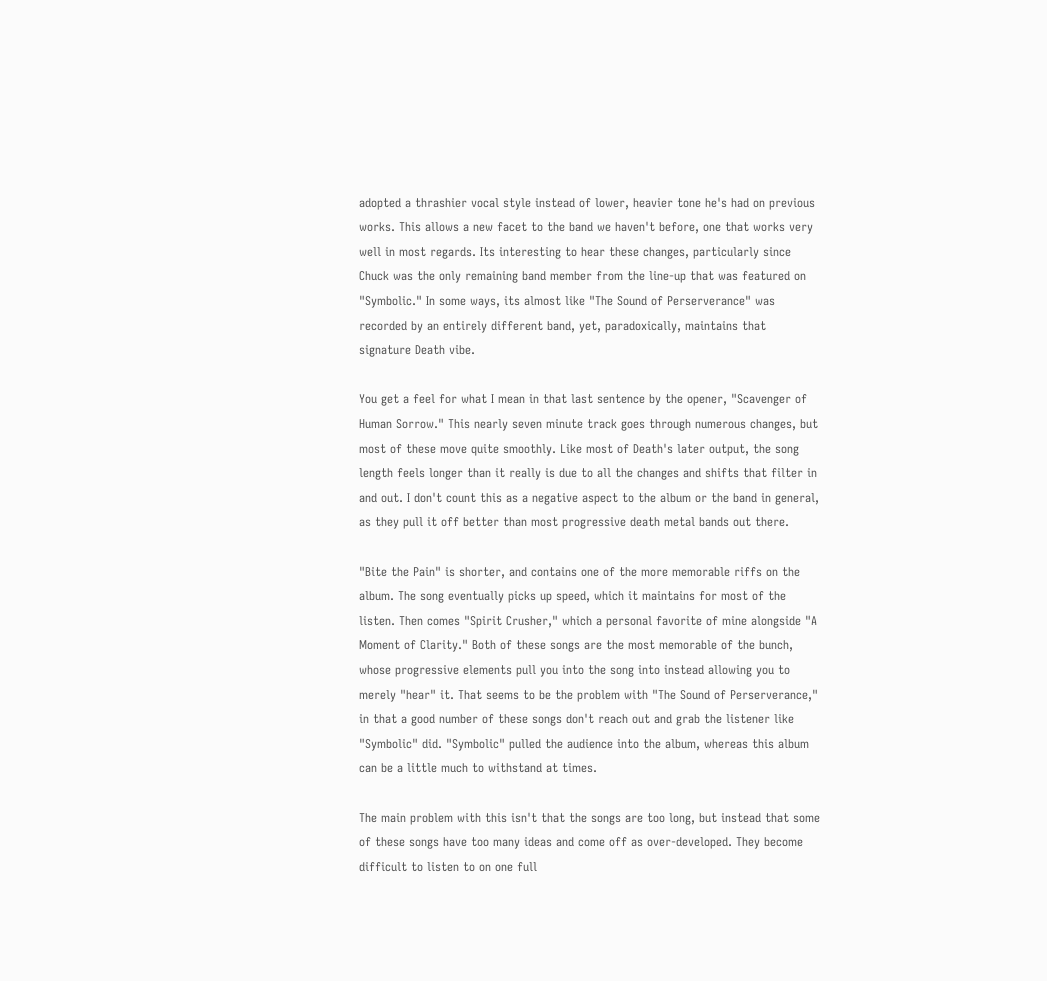adopted a thrashier vocal style instead of lower, heavier tone he's had on previous works. This allows a new facet to the band we haven't before, one that works very well in most regards. Its interesting to hear these changes, particularly since Chuck was the only remaining band member from the line-up that was featured on "Symbolic." In some ways, its almost like "The Sound of Perserverance" was recorded by an entirely different band, yet, paradoxically, maintains that signature Death vibe.

You get a feel for what I mean in that last sentence by the opener, "Scavenger of Human Sorrow." This nearly seven minute track goes through numerous changes, but most of these move quite smoothly. Like most of Death's later output, the song length feels longer than it really is due to all the changes and shifts that filter in and out. I don't count this as a negative aspect to the album or the band in general, as they pull it off better than most progressive death metal bands out there.

"Bite the Pain" is shorter, and contains one of the more memorable riffs on the album. The song eventually picks up speed, which it maintains for most of the listen. Then comes "Spirit Crusher," which a personal favorite of mine alongside "A Moment of Clarity." Both of these songs are the most memorable of the bunch, whose progressive elements pull you into the song into instead allowing you to merely "hear" it. That seems to be the problem with "The Sound of Perserverance," in that a good number of these songs don't reach out and grab the listener like "Symbolic" did. "Symbolic" pulled the audience into the album, whereas this album can be a little much to withstand at times.

The main problem with this isn't that the songs are too long, but instead that some of these songs have too many ideas and come off as over-developed. They become difficult to listen to on one full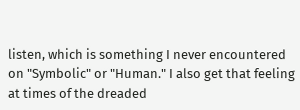listen, which is something I never encountered on "Symbolic" or "Human." I also get that feeling at times of the dreaded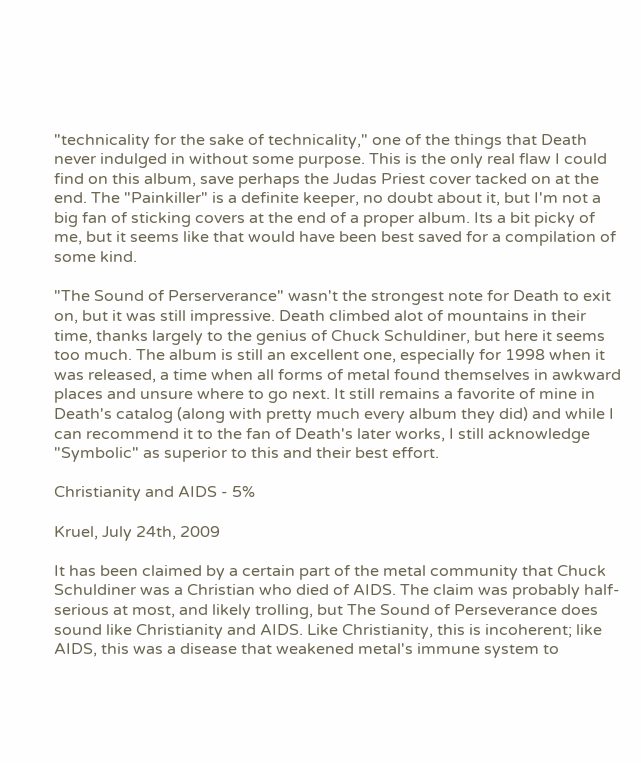"technicality for the sake of technicality," one of the things that Death never indulged in without some purpose. This is the only real flaw I could find on this album, save perhaps the Judas Priest cover tacked on at the end. The "Painkiller" is a definite keeper, no doubt about it, but I'm not a big fan of sticking covers at the end of a proper album. Its a bit picky of me, but it seems like that would have been best saved for a compilation of some kind.

"The Sound of Perserverance" wasn't the strongest note for Death to exit on, but it was still impressive. Death climbed alot of mountains in their time, thanks largely to the genius of Chuck Schuldiner, but here it seems too much. The album is still an excellent one, especially for 1998 when it was released, a time when all forms of metal found themselves in awkward places and unsure where to go next. It still remains a favorite of mine in Death's catalog (along with pretty much every album they did) and while I can recommend it to the fan of Death's later works, I still acknowledge "Symbolic" as superior to this and their best effort.

Christianity and AIDS - 5%

Kruel, July 24th, 2009

It has been claimed by a certain part of the metal community that Chuck Schuldiner was a Christian who died of AIDS. The claim was probably half-serious at most, and likely trolling, but The Sound of Perseverance does sound like Christianity and AIDS. Like Christianity, this is incoherent; like AIDS, this was a disease that weakened metal's immune system to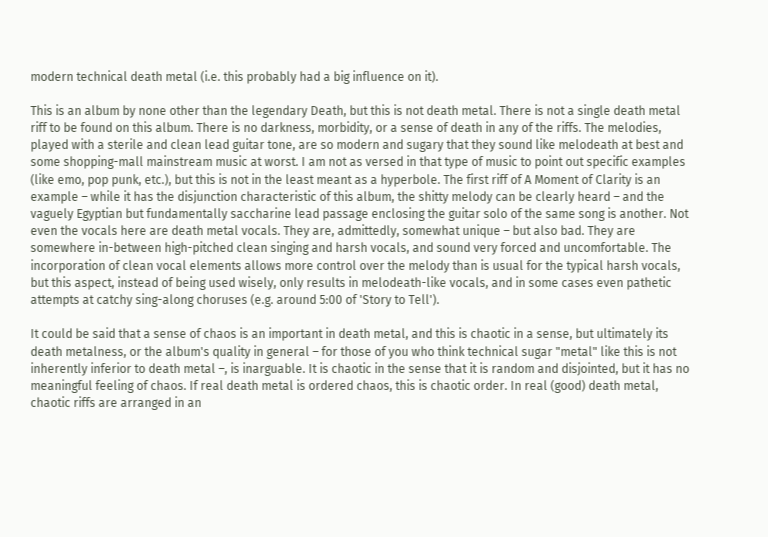modern technical death metal (i.e. this probably had a big influence on it).

This is an album by none other than the legendary Death, but this is not death metal. There is not a single death metal riff to be found on this album. There is no darkness, morbidity, or a sense of death in any of the riffs. The melodies, played with a sterile and clean lead guitar tone, are so modern and sugary that they sound like melodeath at best and some shopping-mall mainstream music at worst. I am not as versed in that type of music to point out specific examples (like emo, pop punk, etc.), but this is not in the least meant as a hyperbole. The first riff of A Moment of Clarity is an example – while it has the disjunction characteristic of this album, the shitty melody can be clearly heard – and the vaguely Egyptian but fundamentally saccharine lead passage enclosing the guitar solo of the same song is another. Not even the vocals here are death metal vocals. They are, admittedly, somewhat unique – but also bad. They are somewhere in-between high-pitched clean singing and harsh vocals, and sound very forced and uncomfortable. The incorporation of clean vocal elements allows more control over the melody than is usual for the typical harsh vocals, but this aspect, instead of being used wisely, only results in melodeath-like vocals, and in some cases even pathetic attempts at catchy sing-along choruses (e.g. around 5:00 of 'Story to Tell').

It could be said that a sense of chaos is an important in death metal, and this is chaotic in a sense, but ultimately its death metalness, or the album's quality in general – for those of you who think technical sugar "metal" like this is not inherently inferior to death metal –, is inarguable. It is chaotic in the sense that it is random and disjointed, but it has no meaningful feeling of chaos. If real death metal is ordered chaos, this is chaotic order. In real (good) death metal, chaotic riffs are arranged in an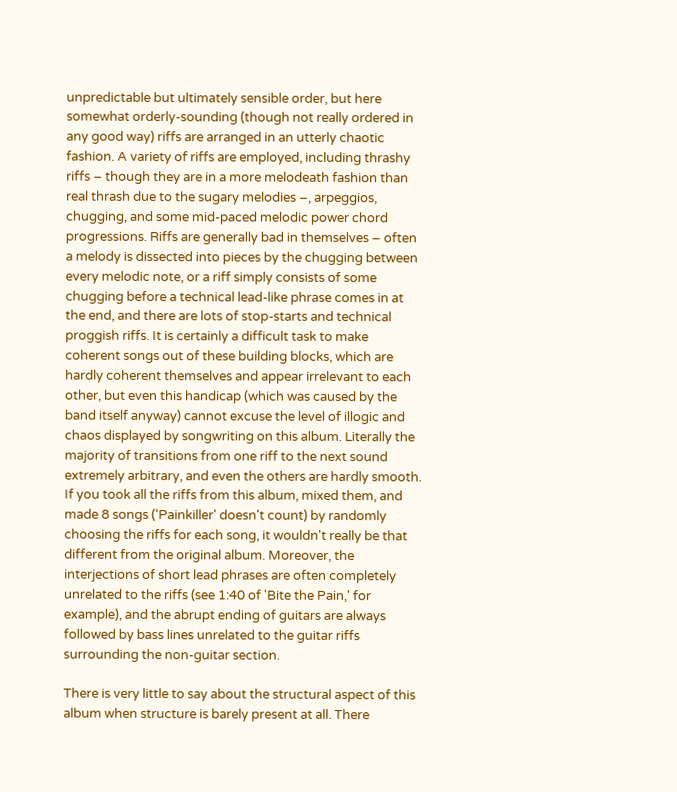unpredictable but ultimately sensible order, but here somewhat orderly-sounding (though not really ordered in any good way) riffs are arranged in an utterly chaotic fashion. A variety of riffs are employed, including thrashy riffs – though they are in a more melodeath fashion than real thrash due to the sugary melodies –, arpeggios, chugging, and some mid-paced melodic power chord progressions. Riffs are generally bad in themselves – often a melody is dissected into pieces by the chugging between every melodic note, or a riff simply consists of some chugging before a technical lead-like phrase comes in at the end, and there are lots of stop-starts and technical proggish riffs. It is certainly a difficult task to make coherent songs out of these building blocks, which are hardly coherent themselves and appear irrelevant to each other, but even this handicap (which was caused by the band itself anyway) cannot excuse the level of illogic and chaos displayed by songwriting on this album. Literally the majority of transitions from one riff to the next sound extremely arbitrary, and even the others are hardly smooth. If you took all the riffs from this album, mixed them, and made 8 songs ('Painkiller' doesn't count) by randomly choosing the riffs for each song, it wouldn't really be that different from the original album. Moreover, the interjections of short lead phrases are often completely unrelated to the riffs (see 1:40 of 'Bite the Pain,' for example), and the abrupt ending of guitars are always followed by bass lines unrelated to the guitar riffs surrounding the non-guitar section.

There is very little to say about the structural aspect of this album when structure is barely present at all. There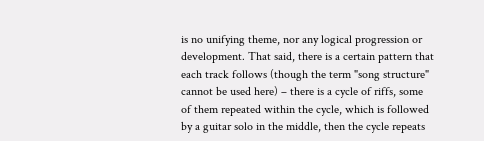is no unifying theme, nor any logical progression or development. That said, there is a certain pattern that each track follows (though the term "song structure" cannot be used here) – there is a cycle of riffs, some of them repeated within the cycle, which is followed by a guitar solo in the middle, then the cycle repeats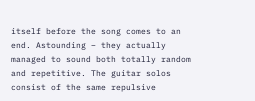itself before the song comes to an end. Astounding – they actually managed to sound both totally random and repetitive. The guitar solos consist of the same repulsive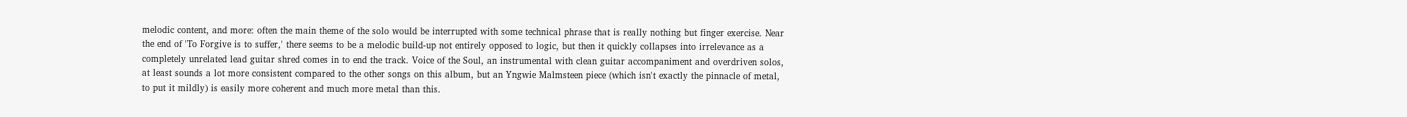melodic content, and more: often the main theme of the solo would be interrupted with some technical phrase that is really nothing but finger exercise. Near the end of 'To Forgive is to suffer,' there seems to be a melodic build-up not entirely opposed to logic, but then it quickly collapses into irrelevance as a completely unrelated lead guitar shred comes in to end the track. Voice of the Soul, an instrumental with clean guitar accompaniment and overdriven solos, at least sounds a lot more consistent compared to the other songs on this album, but an Yngwie Malmsteen piece (which isn't exactly the pinnacle of metal, to put it mildly) is easily more coherent and much more metal than this.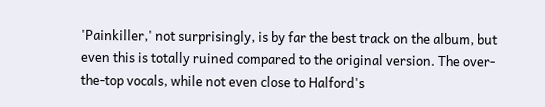'Painkiller,' not surprisingly, is by far the best track on the album, but even this is totally ruined compared to the original version. The over-the-top vocals, while not even close to Halford's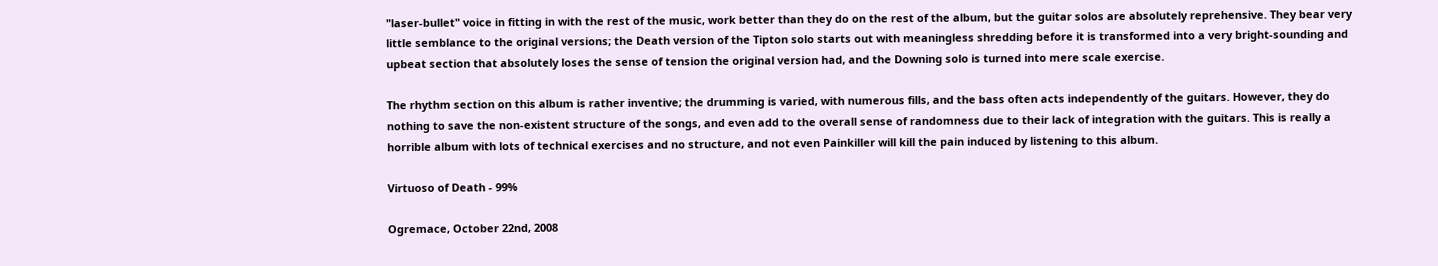"laser-bullet" voice in fitting in with the rest of the music, work better than they do on the rest of the album, but the guitar solos are absolutely reprehensive. They bear very little semblance to the original versions; the Death version of the Tipton solo starts out with meaningless shredding before it is transformed into a very bright-sounding and upbeat section that absolutely loses the sense of tension the original version had, and the Downing solo is turned into mere scale exercise.

The rhythm section on this album is rather inventive; the drumming is varied, with numerous fills, and the bass often acts independently of the guitars. However, they do nothing to save the non-existent structure of the songs, and even add to the overall sense of randomness due to their lack of integration with the guitars. This is really a horrible album with lots of technical exercises and no structure, and not even Painkiller will kill the pain induced by listening to this album.

Virtuoso of Death - 99%

Ogremace, October 22nd, 2008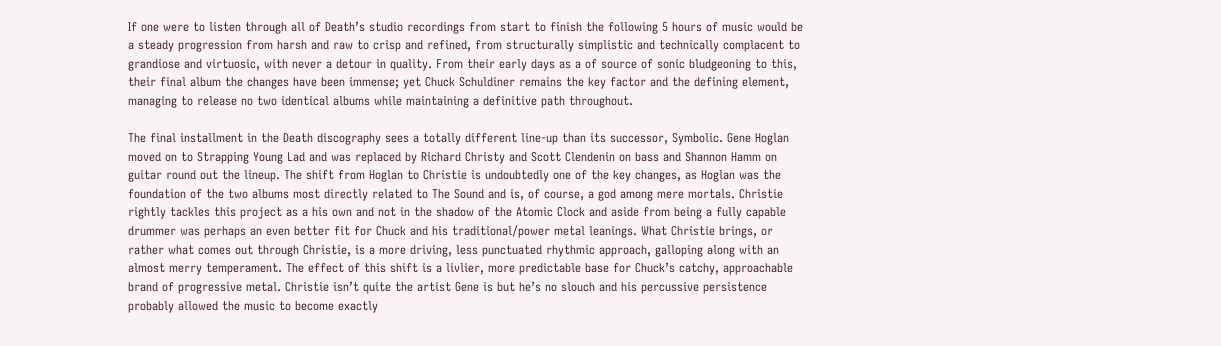If one were to listen through all of Death’s studio recordings from start to finish the following 5 hours of music would be a steady progression from harsh and raw to crisp and refined, from structurally simplistic and technically complacent to grandiose and virtuosic, with never a detour in quality. From their early days as a of source of sonic bludgeoning to this, their final album the changes have been immense; yet Chuck Schuldiner remains the key factor and the defining element, managing to release no two identical albums while maintaining a definitive path throughout.

The final installment in the Death discography sees a totally different line-up than its successor, Symbolic. Gene Hoglan moved on to Strapping Young Lad and was replaced by Richard Christy and Scott Clendenin on bass and Shannon Hamm on guitar round out the lineup. The shift from Hoglan to Christie is undoubtedly one of the key changes, as Hoglan was the foundation of the two albums most directly related to The Sound and is, of course, a god among mere mortals. Christie rightly tackles this project as a his own and not in the shadow of the Atomic Clock and aside from being a fully capable drummer was perhaps an even better fit for Chuck and his traditional/power metal leanings. What Christie brings, or rather what comes out through Christie, is a more driving, less punctuated rhythmic approach, galloping along with an almost merry temperament. The effect of this shift is a livlier, more predictable base for Chuck’s catchy, approachable brand of progressive metal. Christie isn’t quite the artist Gene is but he’s no slouch and his percussive persistence probably allowed the music to become exactly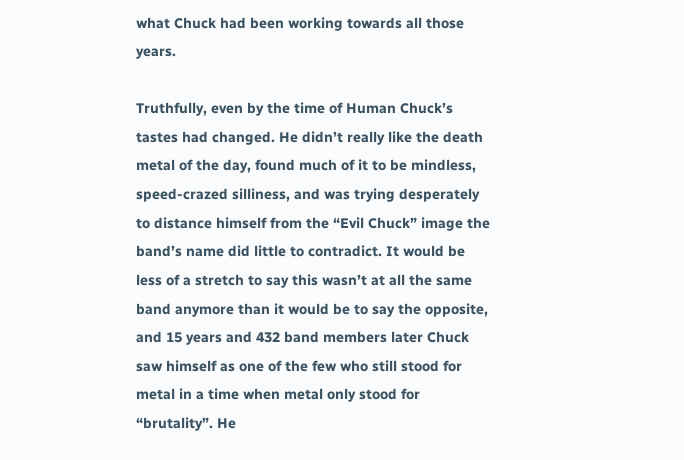what Chuck had been working towards all those years.

Truthfully, even by the time of Human Chuck’s tastes had changed. He didn’t really like the death metal of the day, found much of it to be mindless, speed-crazed silliness, and was trying desperately to distance himself from the “Evil Chuck” image the band’s name did little to contradict. It would be less of a stretch to say this wasn’t at all the same band anymore than it would be to say the opposite, and 15 years and 432 band members later Chuck saw himself as one of the few who still stood for metal in a time when metal only stood for “brutality”. He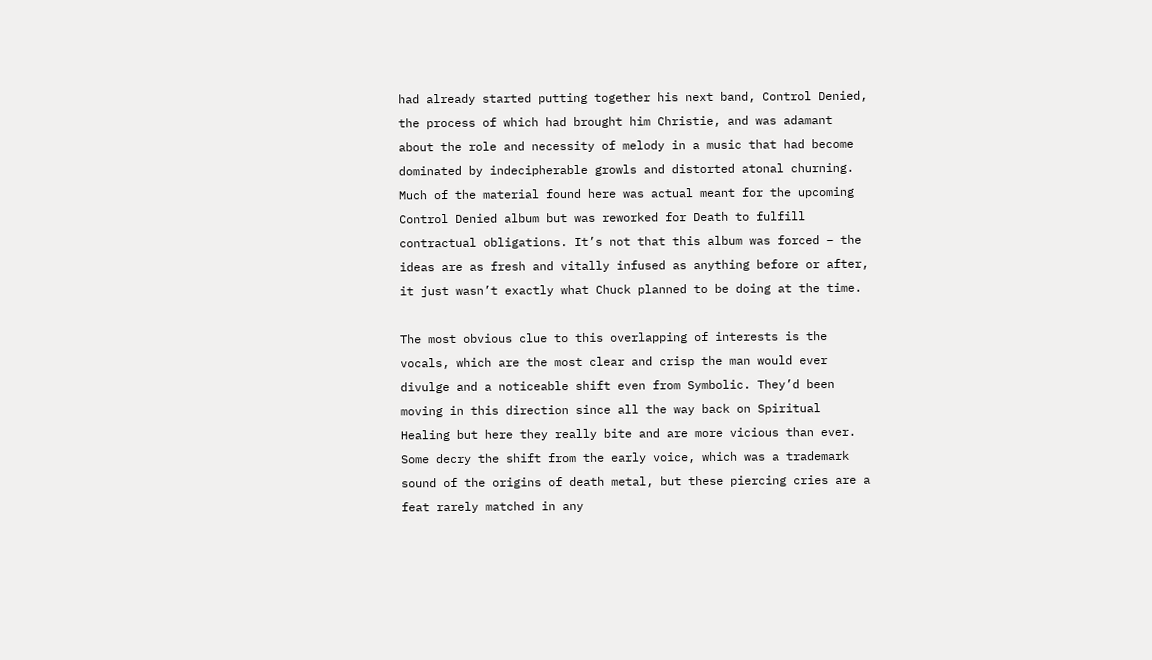had already started putting together his next band, Control Denied, the process of which had brought him Christie, and was adamant about the role and necessity of melody in a music that had become dominated by indecipherable growls and distorted atonal churning. Much of the material found here was actual meant for the upcoming Control Denied album but was reworked for Death to fulfill contractual obligations. It’s not that this album was forced – the ideas are as fresh and vitally infused as anything before or after, it just wasn’t exactly what Chuck planned to be doing at the time.

The most obvious clue to this overlapping of interests is the vocals, which are the most clear and crisp the man would ever divulge and a noticeable shift even from Symbolic. They’d been moving in this direction since all the way back on Spiritual Healing but here they really bite and are more vicious than ever. Some decry the shift from the early voice, which was a trademark sound of the origins of death metal, but these piercing cries are a feat rarely matched in any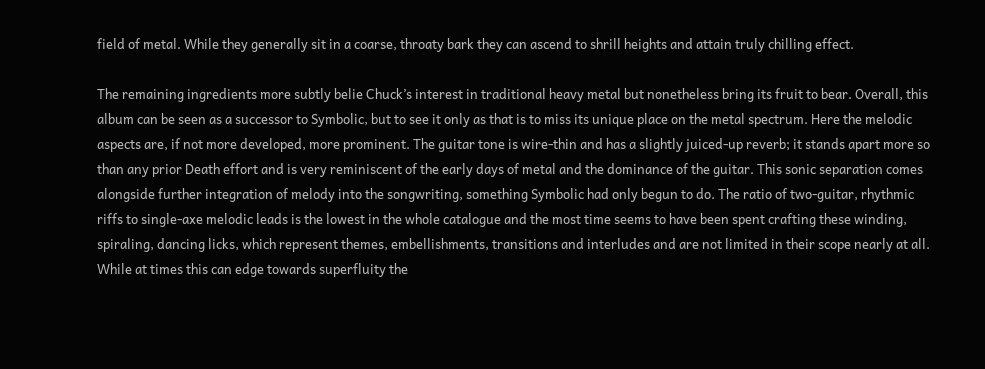field of metal. While they generally sit in a coarse, throaty bark they can ascend to shrill heights and attain truly chilling effect.

The remaining ingredients more subtly belie Chuck’s interest in traditional heavy metal but nonetheless bring its fruit to bear. Overall, this album can be seen as a successor to Symbolic, but to see it only as that is to miss its unique place on the metal spectrum. Here the melodic aspects are, if not more developed, more prominent. The guitar tone is wire-thin and has a slightly juiced-up reverb; it stands apart more so than any prior Death effort and is very reminiscent of the early days of metal and the dominance of the guitar. This sonic separation comes alongside further integration of melody into the songwriting, something Symbolic had only begun to do. The ratio of two-guitar, rhythmic riffs to single-axe melodic leads is the lowest in the whole catalogue and the most time seems to have been spent crafting these winding, spiraling, dancing licks, which represent themes, embellishments, transitions and interludes and are not limited in their scope nearly at all. While at times this can edge towards superfluity the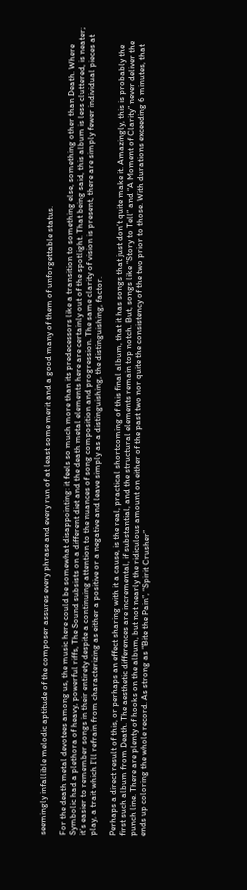seemingly infallible melodic aptitude of the composer assures every phrase and every run of at least some merit and a good many of them of unforgettable status.

For the death metal devotees among us, the music here could be somewhat disappointing: it feels so much more than its predecessors like a transition to something else, something other than Death. Where Symbolic had a plethora of heavy, powerful riffs, The Sound subsists on a different diet and the death metal elements here are certainly out of the spotlight. That being said, this album is less cluttered, is neater; it’s easier to remember songs in their entirety despite a continuing attention to the nuances of song composition and progression. The same clarity of vision is present, there are simply fewer individual pieces at play, a trait which I’ll refrain from characterizing as either a positive or a negative and leave simply as a distinguishing, the distinguishing, factor.

Perhaps a direct result of this, or perhaps an effect sharing with it a cause, is the real, practical shortcoming of this final album, that it has songs that just don’t quite make it. Amazingly, this is probably the first such album from Death. The aesthetic differences are incremental, if substantial, and the structural elements remain top notch. But, songs like “Story to Tell” and “A Moment of Clarity” never deliver the punch line. There are plenty of hooks on the album, but not nearly the ridiculous amount on either of the past two nor quite the consistency of the two prior to those. With durations exceeding 6 minutes, that ends up coloring the whole record. As strong as “Bite the Pain”, “Spirit Crusher”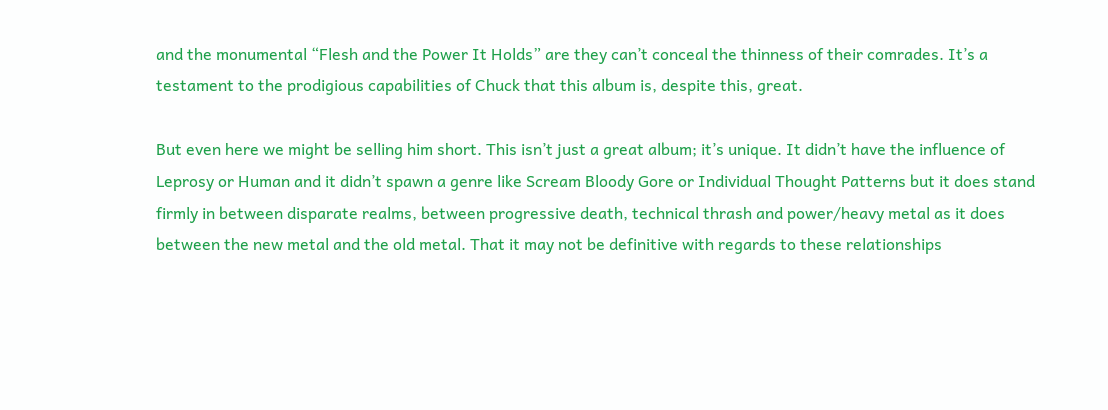and the monumental “Flesh and the Power It Holds” are they can’t conceal the thinness of their comrades. It’s a testament to the prodigious capabilities of Chuck that this album is, despite this, great.

But even here we might be selling him short. This isn’t just a great album; it’s unique. It didn’t have the influence of Leprosy or Human and it didn’t spawn a genre like Scream Bloody Gore or Individual Thought Patterns but it does stand firmly in between disparate realms, between progressive death, technical thrash and power/heavy metal as it does between the new metal and the old metal. That it may not be definitive with regards to these relationships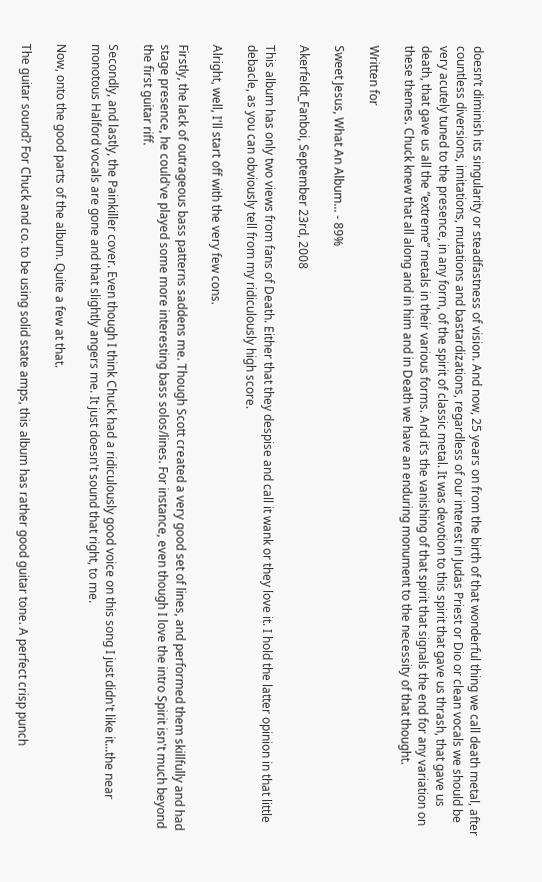doesn’t diminish its singularity or steadfastness of vision. And now, 25 years on from the birth of that wonderful thing we call death metal, after countless diversions, imitations, mutations and bastardizations, regardless of our interest in Judas Priest or Dio or clean vocals we should be very acutely tuned to the presence, in any form, of the spirit of classic metal. It was devotion to this spirit that gave us thrash, that gave us death, that gave us all the “extreme” metals in their various forms. And it’s the vanishing of that spirit that signals the end for any variation on these themes. Chuck knew that all along and in him and in Death we have an enduring monument to the necessity of that thought.

Written for

Sweet Jesus, What An Album... - 89%

Akerfeldt_Fanboi, September 23rd, 2008

This album has only two views from fans of Death. Either that they despise and call it wank or they love it. I hold the latter opinion in that little debacle, as you can obviously tell from my ridiculously high score.

Alright, well, I'll start off with the very few cons.

Firstly, the lack of outrageous bass patterns saddens me. Though Scott created a very good set of lines, and performed them skillfully and had stage presence, he could've played some more interesting bass solos/lines. For instance, even though I love the intro Spirit isn't much beyond the first guitar riff.

Secondly, and lastly, the Painkiller cover. Even though I think Chuck had a ridiculously good voice on this song I just didn't like it...the near monotous Halford vocals are gone and that slightly angers me. It just doesn't sound that right, to me.

Now, onto the good parts of the album. Quite a few at that.

The guitar sound? For Chuck and co. to be using solid state amps, this album has rather good guitar tone. A perfect crisp punch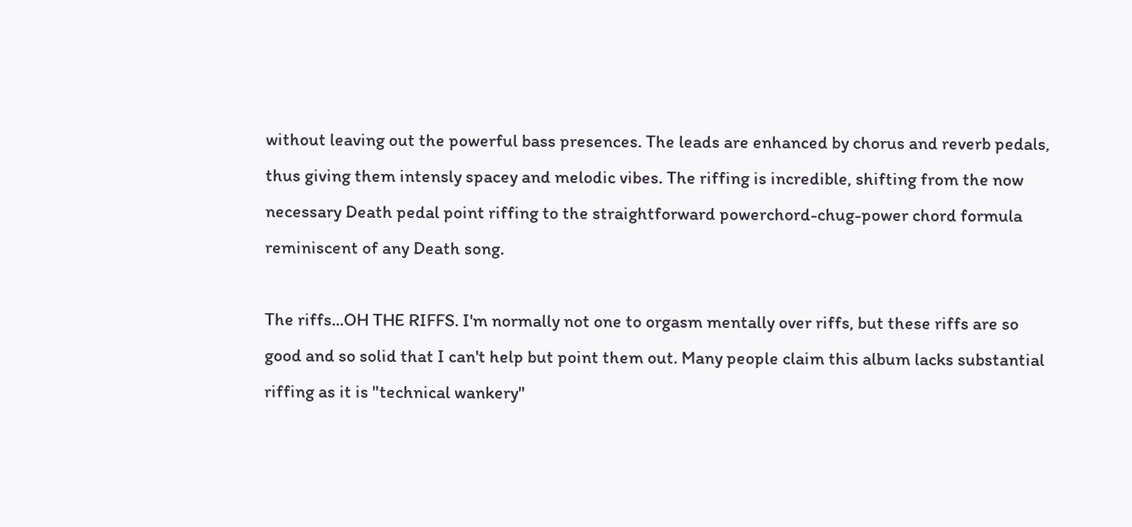without leaving out the powerful bass presences. The leads are enhanced by chorus and reverb pedals, thus giving them intensly spacey and melodic vibes. The riffing is incredible, shifting from the now necessary Death pedal point riffing to the straightforward powerchord-chug-power chord formula reminiscent of any Death song.

The riffs...OH THE RIFFS. I'm normally not one to orgasm mentally over riffs, but these riffs are so good and so solid that I can't help but point them out. Many people claim this album lacks substantial riffing as it is "technical wankery"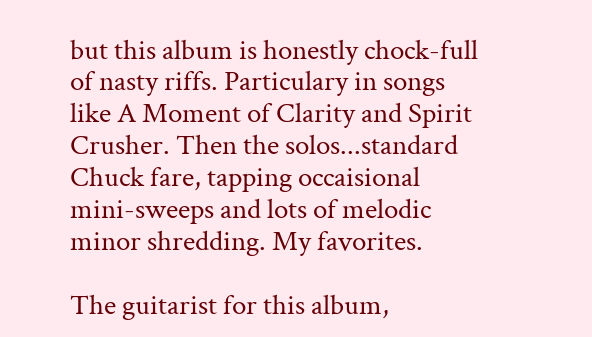but this album is honestly chock-full of nasty riffs. Particulary in songs like A Moment of Clarity and Spirit Crusher. Then the solos...standard Chuck fare, tapping occaisional mini-sweeps and lots of melodic minor shredding. My favorites.

The guitarist for this album,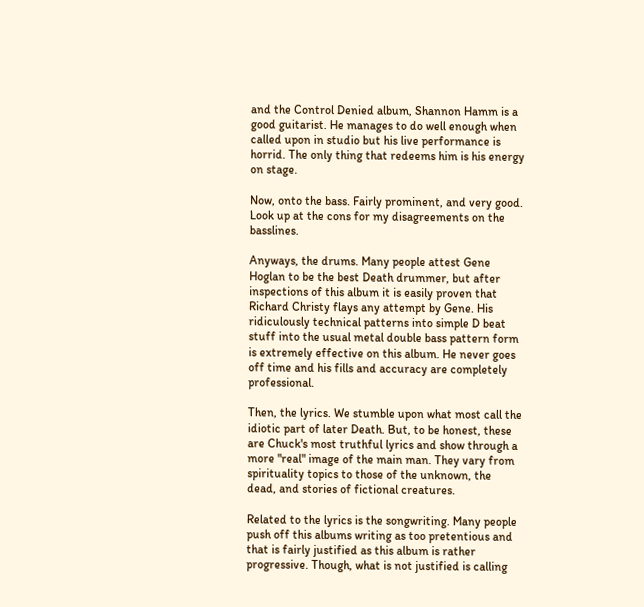and the Control Denied album, Shannon Hamm is a good guitarist. He manages to do well enough when called upon in studio but his live performance is horrid. The only thing that redeems him is his energy on stage.

Now, onto the bass. Fairly prominent, and very good. Look up at the cons for my disagreements on the basslines.

Anyways, the drums. Many people attest Gene Hoglan to be the best Death drummer, but after inspections of this album it is easily proven that Richard Christy flays any attempt by Gene. His ridiculously technical patterns into simple D beat stuff into the usual metal double bass pattern form is extremely effective on this album. He never goes off time and his fills and accuracy are completely professional.

Then, the lyrics. We stumble upon what most call the idiotic part of later Death. But, to be honest, these are Chuck's most truthful lyrics and show through a more "real" image of the main man. They vary from spirituality topics to those of the unknown, the dead, and stories of fictional creatures.

Related to the lyrics is the songwriting. Many people push off this albums writing as too pretentious and that is fairly justified as this album is rather progressive. Though, what is not justified is calling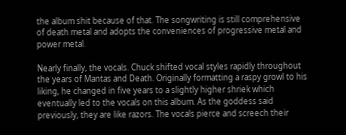the album shit because of that. The songwriting is still comprehensive of death metal and adopts the conveniences of progressive metal and power metal.

Nearly finally, the vocals. Chuck shifted vocal styles rapidly throughout the years of Mantas and Death. Originally formatting a raspy growl to his liking, he changed in five years to a slightly higher shriek which eventually led to the vocals on this album. As the goddess said previously, they are like razors. The vocals pierce and screech their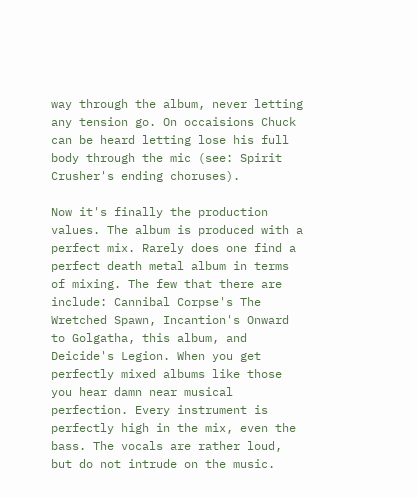way through the album, never letting any tension go. On occaisions Chuck can be heard letting lose his full body through the mic (see: Spirit Crusher's ending choruses).

Now it's finally the production values. The album is produced with a perfect mix. Rarely does one find a perfect death metal album in terms of mixing. The few that there are include: Cannibal Corpse's The Wretched Spawn, Incantion's Onward to Golgatha, this album, and Deicide's Legion. When you get perfectly mixed albums like those you hear damn near musical perfection. Every instrument is perfectly high in the mix, even the bass. The vocals are rather loud, but do not intrude on the music.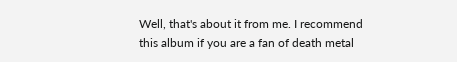Well, that's about it from me. I recommend this album if you are a fan of death metal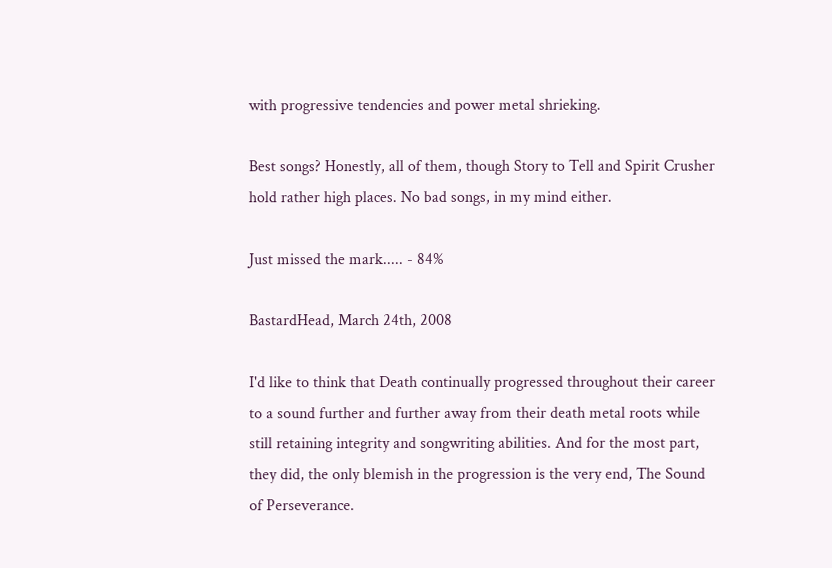with progressive tendencies and power metal shrieking.

Best songs? Honestly, all of them, though Story to Tell and Spirit Crusher hold rather high places. No bad songs, in my mind either.

Just missed the mark..... - 84%

BastardHead, March 24th, 2008

I'd like to think that Death continually progressed throughout their career to a sound further and further away from their death metal roots while still retaining integrity and songwriting abilities. And for the most part, they did, the only blemish in the progression is the very end, The Sound of Perseverance.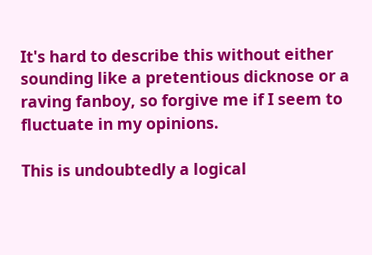It's hard to describe this without either sounding like a pretentious dicknose or a raving fanboy, so forgive me if I seem to fluctuate in my opinions.

This is undoubtedly a logical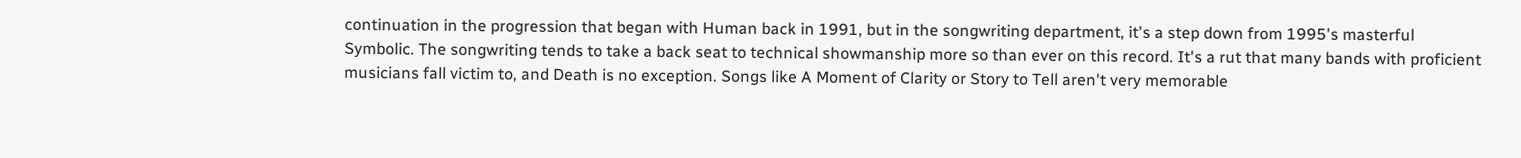continuation in the progression that began with Human back in 1991, but in the songwriting department, it's a step down from 1995's masterful Symbolic. The songwriting tends to take a back seat to technical showmanship more so than ever on this record. It's a rut that many bands with proficient musicians fall victim to, and Death is no exception. Songs like A Moment of Clarity or Story to Tell aren't very memorable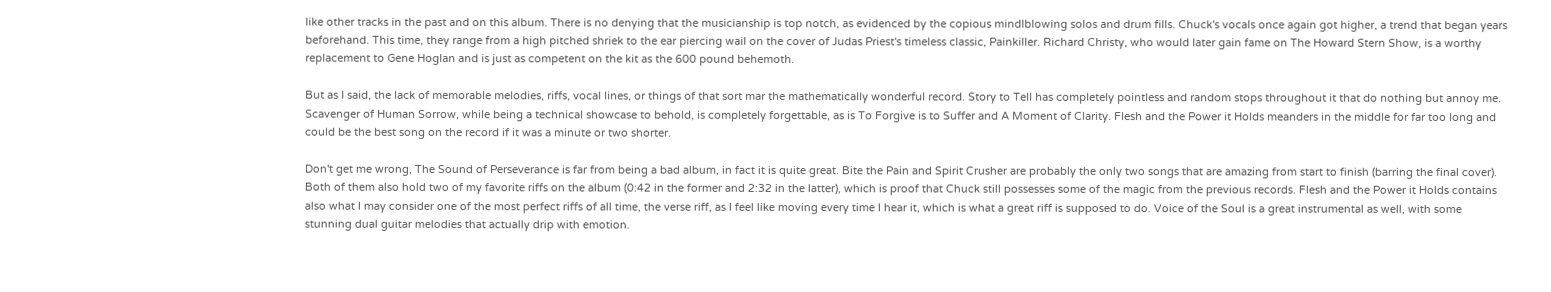like other tracks in the past and on this album. There is no denying that the musicianship is top notch, as evidenced by the copious mindlblowing solos and drum fills. Chuck's vocals once again got higher, a trend that began years beforehand. This time, they range from a high pitched shriek to the ear piercing wail on the cover of Judas Priest's timeless classic, Painkiller. Richard Christy, who would later gain fame on The Howard Stern Show, is a worthy replacement to Gene Hoglan and is just as competent on the kit as the 600 pound behemoth.

But as I said, the lack of memorable melodies, riffs, vocal lines, or things of that sort mar the mathematically wonderful record. Story to Tell has completely pointless and random stops throughout it that do nothing but annoy me. Scavenger of Human Sorrow, while being a technical showcase to behold, is completely forgettable, as is To Forgive is to Suffer and A Moment of Clarity. Flesh and the Power it Holds meanders in the middle for far too long and could be the best song on the record if it was a minute or two shorter.

Don't get me wrong, The Sound of Perseverance is far from being a bad album, in fact it is quite great. Bite the Pain and Spirit Crusher are probably the only two songs that are amazing from start to finish (barring the final cover). Both of them also hold two of my favorite riffs on the album (0:42 in the former and 2:32 in the latter), which is proof that Chuck still possesses some of the magic from the previous records. Flesh and the Power it Holds contains also what I may consider one of the most perfect riffs of all time, the verse riff, as I feel like moving every time I hear it, which is what a great riff is supposed to do. Voice of the Soul is a great instrumental as well, with some stunning dual guitar melodies that actually drip with emotion.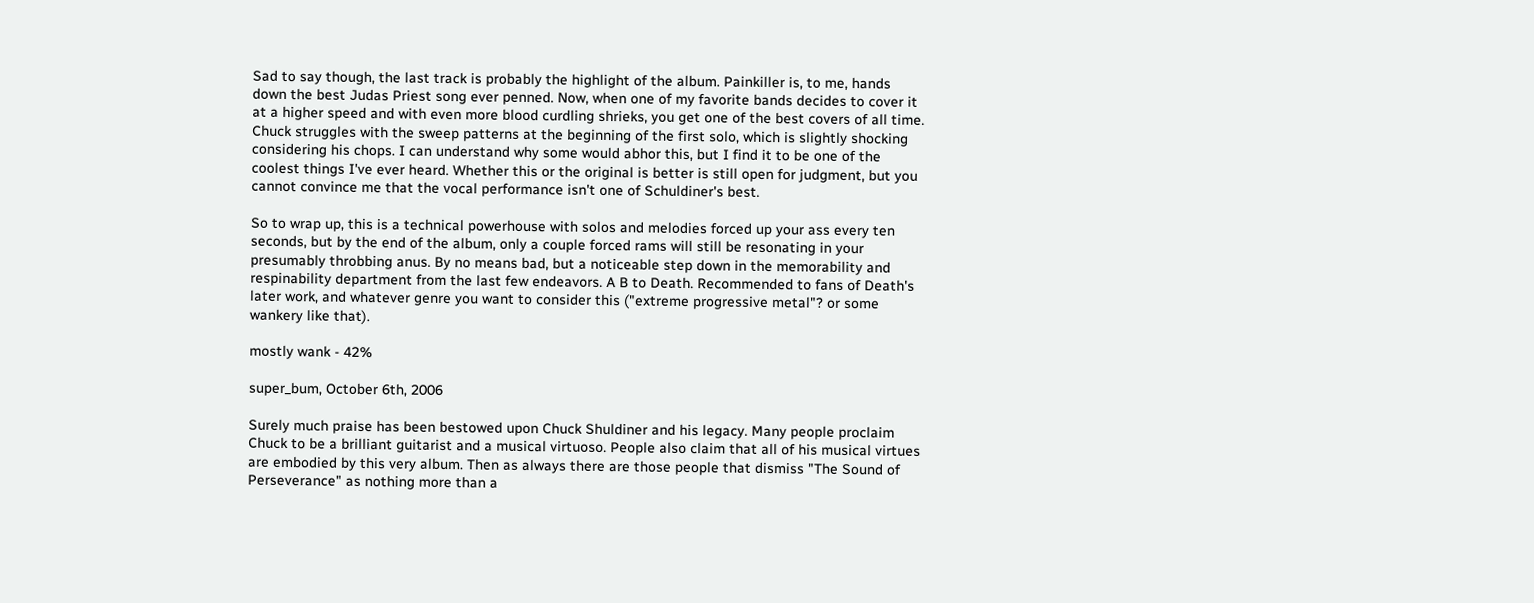Sad to say though, the last track is probably the highlight of the album. Painkiller is, to me, hands down the best Judas Priest song ever penned. Now, when one of my favorite bands decides to cover it at a higher speed and with even more blood curdling shrieks, you get one of the best covers of all time. Chuck struggles with the sweep patterns at the beginning of the first solo, which is slightly shocking considering his chops. I can understand why some would abhor this, but I find it to be one of the coolest things I've ever heard. Whether this or the original is better is still open for judgment, but you cannot convince me that the vocal performance isn't one of Schuldiner's best.

So to wrap up, this is a technical powerhouse with solos and melodies forced up your ass every ten seconds, but by the end of the album, only a couple forced rams will still be resonating in your presumably throbbing anus. By no means bad, but a noticeable step down in the memorability and respinability department from the last few endeavors. A B to Death. Recommended to fans of Death's later work, and whatever genre you want to consider this ("extreme progressive metal"? or some wankery like that).

mostly wank - 42%

super_bum, October 6th, 2006

Surely much praise has been bestowed upon Chuck Shuldiner and his legacy. Many people proclaim Chuck to be a brilliant guitarist and a musical virtuoso. People also claim that all of his musical virtues are embodied by this very album. Then as always there are those people that dismiss "The Sound of Perseverance" as nothing more than a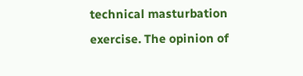technical masturbation exercise. The opinion of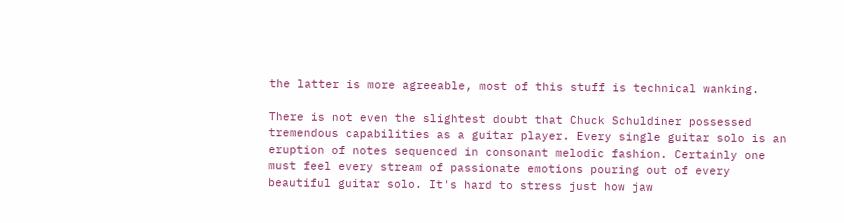the latter is more agreeable, most of this stuff is technical wanking.

There is not even the slightest doubt that Chuck Schuldiner possessed tremendous capabilities as a guitar player. Every single guitar solo is an eruption of notes sequenced in consonant melodic fashion. Certainly one must feel every stream of passionate emotions pouring out of every beautiful guitar solo. It's hard to stress just how jaw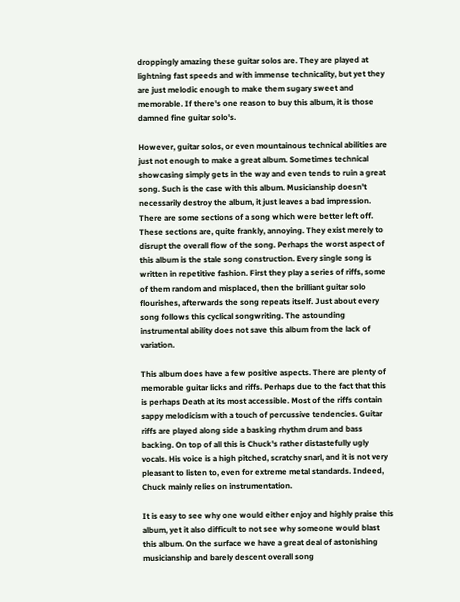droppingly amazing these guitar solos are. They are played at lightning fast speeds and with immense technicality, but yet they are just melodic enough to make them sugary sweet and memorable. If there's one reason to buy this album, it is those damned fine guitar solo's.

However, guitar solos, or even mountainous technical abilities are just not enough to make a great album. Sometimes technical showcasing simply gets in the way and even tends to ruin a great song. Such is the case with this album. Musicianship doesn't necessarily destroy the album, it just leaves a bad impression. There are some sections of a song which were better left off. These sections are, quite frankly, annoying. They exist merely to disrupt the overall flow of the song. Perhaps the worst aspect of this album is the stale song construction. Every single song is written in repetitive fashion. First they play a series of riffs, some of them random and misplaced, then the brilliant guitar solo flourishes, afterwards the song repeats itself. Just about every song follows this cyclical songwriting. The astounding instrumental ability does not save this album from the lack of variation.

This album does have a few positive aspects. There are plenty of memorable guitar licks and riffs. Perhaps due to the fact that this is perhaps Death at its most accessible. Most of the riffs contain sappy melodicism with a touch of percussive tendencies. Guitar riffs are played along side a basking rhythm drum and bass backing. On top of all this is Chuck's rather distastefully ugly vocals. His voice is a high pitched, scratchy snarl, and it is not very pleasant to listen to, even for extreme metal standards. Indeed, Chuck mainly relies on instrumentation.

It is easy to see why one would either enjoy and highly praise this album, yet it also difficult to not see why someone would blast this album. On the surface we have a great deal of astonishing musicianship and barely descent overall song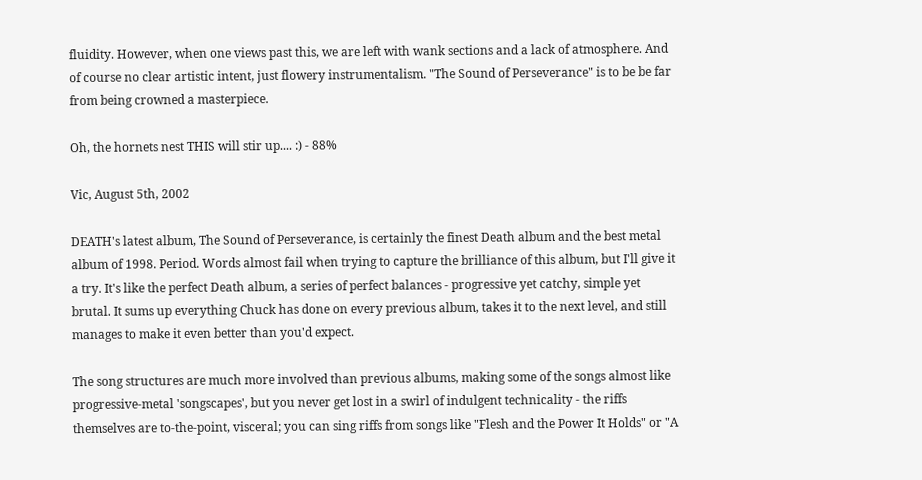fluidity. However, when one views past this, we are left with wank sections and a lack of atmosphere. And of course no clear artistic intent, just flowery instrumentalism. "The Sound of Perseverance" is to be be far from being crowned a masterpiece.

Oh, the hornets nest THIS will stir up.... :) - 88%

Vic, August 5th, 2002

DEATH's latest album, The Sound of Perseverance, is certainly the finest Death album and the best metal album of 1998. Period. Words almost fail when trying to capture the brilliance of this album, but I'll give it a try. It's like the perfect Death album, a series of perfect balances - progressive yet catchy, simple yet brutal. It sums up everything Chuck has done on every previous album, takes it to the next level, and still manages to make it even better than you'd expect.

The song structures are much more involved than previous albums, making some of the songs almost like progressive-metal 'songscapes', but you never get lost in a swirl of indulgent technicality - the riffs themselves are to-the-point, visceral; you can sing riffs from songs like "Flesh and the Power It Holds" or "A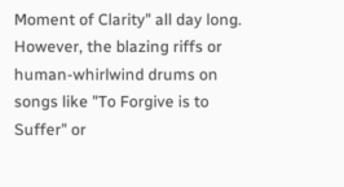Moment of Clarity" all day long. However, the blazing riffs or human-whirlwind drums on songs like "To Forgive is to Suffer" or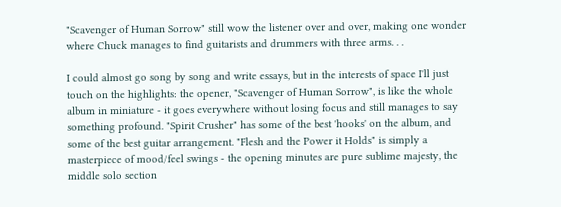"Scavenger of Human Sorrow" still wow the listener over and over, making one wonder where Chuck manages to find guitarists and drummers with three arms. . .

I could almost go song by song and write essays, but in the interests of space I'll just touch on the highlights: the opener, "Scavenger of Human Sorrow", is like the whole album in miniature - it goes everywhere without losing focus and still manages to say something profound. "Spirit Crusher" has some of the best 'hooks' on the album, and some of the best guitar arrangement. "Flesh and the Power it Holds" is simply a masterpiece of mood/feel swings - the opening minutes are pure sublime majesty, the middle solo section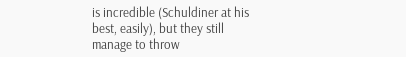is incredible (Schuldiner at his best, easily), but they still manage to throw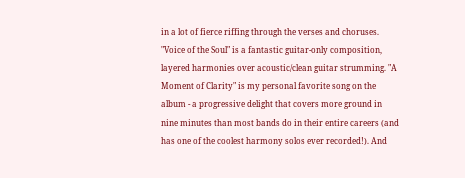in a lot of fierce riffing through the verses and choruses. "Voice of the Soul" is a fantastic guitar-only composition, layered harmonies over acoustic/clean guitar strumming. "A Moment of Clarity" is my personal favorite song on the album - a progressive delight that covers more ground in nine minutes than most bands do in their entire careers (and has one of the coolest harmony solos ever recorded!). And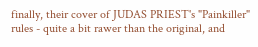finally, their cover of JUDAS PRIEST's "Painkiller" rules - quite a bit rawer than the original, and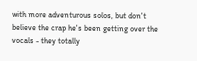with more adventurous solos, but don't believe the crap he's been getting over the vocals - they totally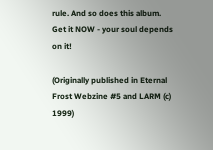rule. And so does this album. Get it NOW - your soul depends on it!

(Originally published in Eternal Frost Webzine #5 and LARM (c) 1999)